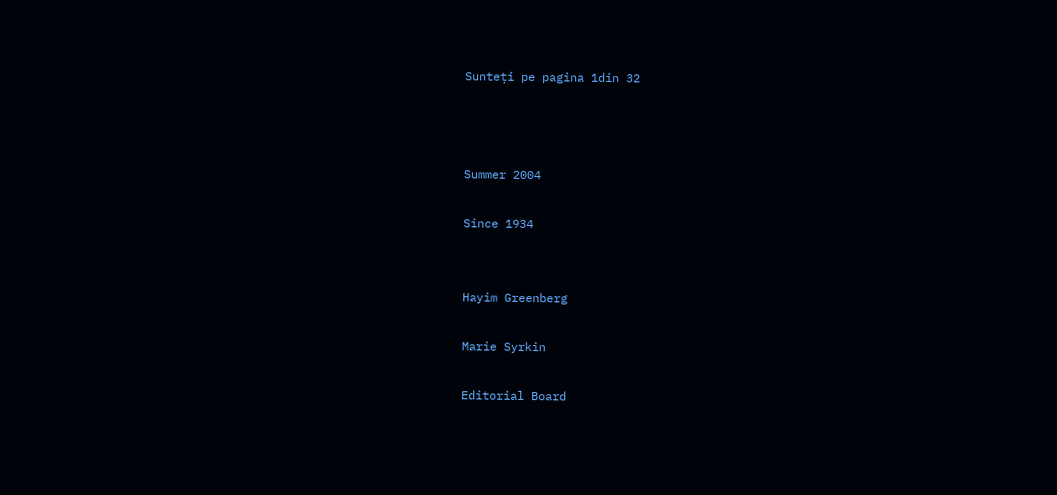Sunteți pe pagina 1din 32



Summer 2004

Since 1934


Hayim Greenberg

Marie Syrkin

Editorial Board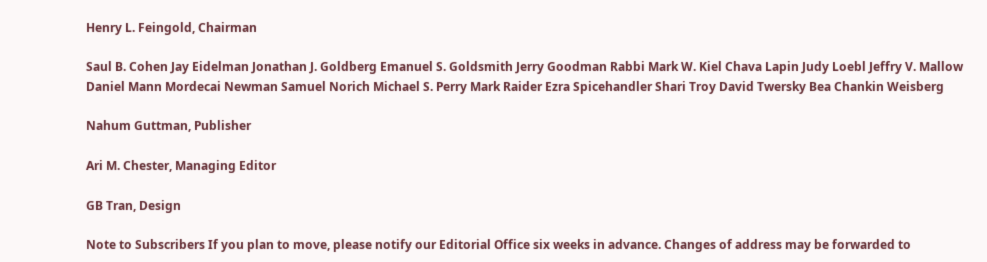Henry L. Feingold, Chairman

Saul B. Cohen Jay Eidelman Jonathan J. Goldberg Emanuel S. Goldsmith Jerry Goodman Rabbi Mark W. Kiel Chava Lapin Judy Loebl Jeffry V. Mallow Daniel Mann Mordecai Newman Samuel Norich Michael S. Perry Mark Raider Ezra Spicehandler Shari Troy David Twersky Bea Chankin Weisberg

Nahum Guttman, Publisher

Ari M. Chester, Managing Editor

GB Tran, Design

Note to Subscribers If you plan to move, please notify our Editorial Office six weeks in advance. Changes of address may be forwarded to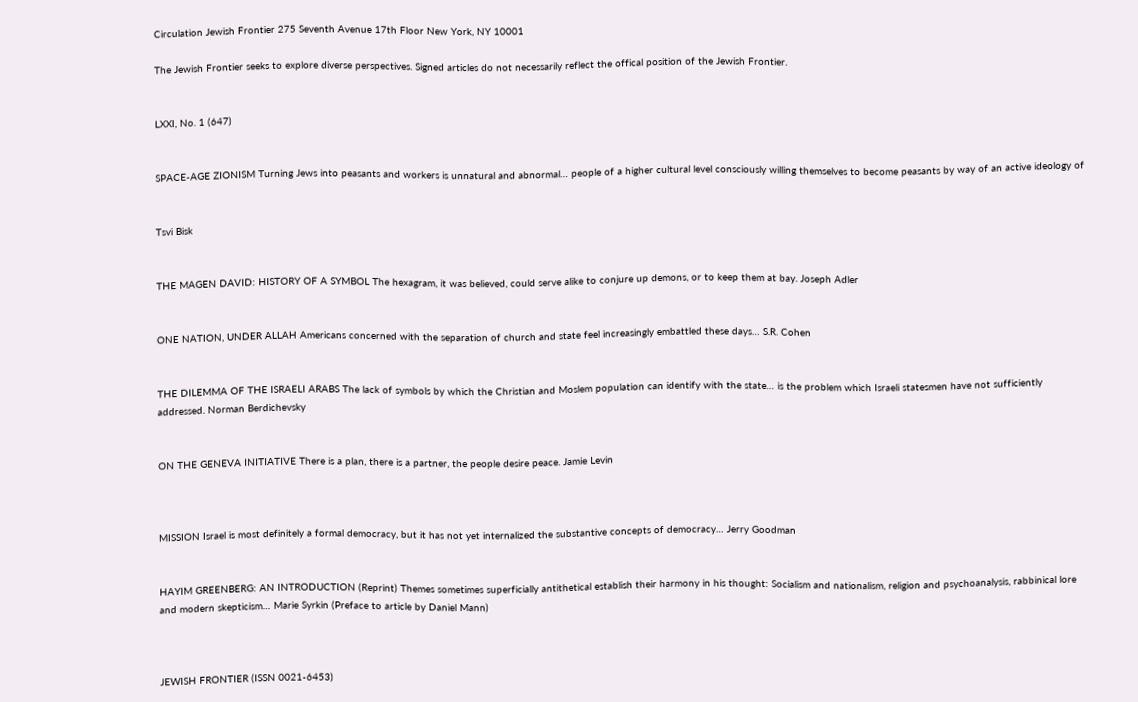Circulation Jewish Frontier 275 Seventh Avenue 17th Floor New York, NY 10001

The Jewish Frontier seeks to explore diverse perspectives. Signed articles do not necessarily reflect the offical position of the Jewish Frontier.


LXXI, No. 1 (647)


SPACE-AGE ZIONISM Turning Jews into peasants and workers is unnatural and abnormal… people of a higher cultural level consciously willing themselves to become peasants by way of an active ideology of


Tsvi Bisk


THE MAGEN DAVID: HISTORY OF A SYMBOL The hexagram, it was believed, could serve alike to conjure up demons, or to keep them at bay. Joseph Adler


ONE NATION, UNDER ALLAH Americans concerned with the separation of church and state feel increasingly embattled these days… S.R. Cohen


THE DILEMMA OF THE ISRAELI ARABS The lack of symbols by which the Christian and Moslem population can identify with the state… is the problem which Israeli statesmen have not sufficiently addressed. Norman Berdichevsky


ON THE GENEVA INITIATIVE There is a plan, there is a partner, the people desire peace. Jamie Levin



MISSION Israel is most definitely a formal democracy, but it has not yet internalized the substantive concepts of democracy… Jerry Goodman


HAYIM GREENBERG: AN INTRODUCTION (Reprint) Themes sometimes superficially antithetical establish their harmony in his thought: Socialism and nationalism, religion and psychoanalysis, rabbinical lore and modern skepticism… Marie Syrkin (Preface to article by Daniel Mann)



JEWISH FRONTIER (ISSN 0021-6453)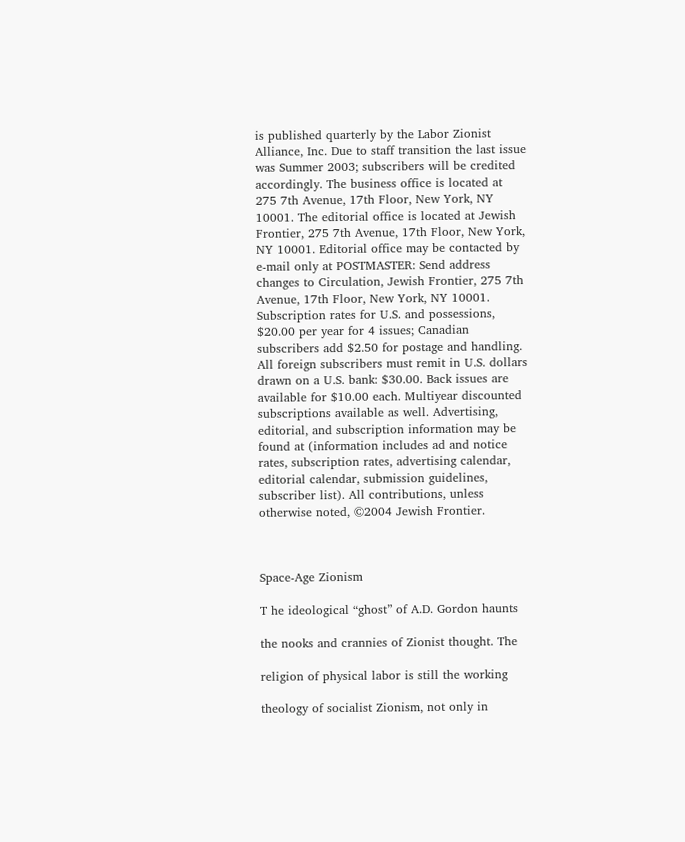is published quarterly by the Labor Zionist Alliance, Inc. Due to staff transition the last issue was Summer 2003; subscribers will be credited accordingly. The business office is located at 275 7th Avenue, 17th Floor, New York, NY 10001. The editorial office is located at Jewish Frontier, 275 7th Avenue, 17th Floor, New York, NY 10001. Editorial office may be contacted by e-mail only at POSTMASTER: Send address changes to Circulation, Jewish Frontier, 275 7th Avenue, 17th Floor, New York, NY 10001. Subscription rates for U.S. and possessions, $20.00 per year for 4 issues; Canadian subscribers add $2.50 for postage and handling. All foreign subscribers must remit in U.S. dollars drawn on a U.S. bank: $30.00. Back issues are available for $10.00 each. Multiyear discounted subscriptions available as well. Advertising, editorial, and subscription information may be found at (information includes ad and notice rates, subscription rates, advertising calendar, editorial calendar, submission guidelines, subscriber list). All contributions, unless otherwise noted, ©2004 Jewish Frontier.



Space-Age Zionism

T he ideological “ghost” of A.D. Gordon haunts

the nooks and crannies of Zionist thought. The

religion of physical labor is still the working

theology of socialist Zionism, not only in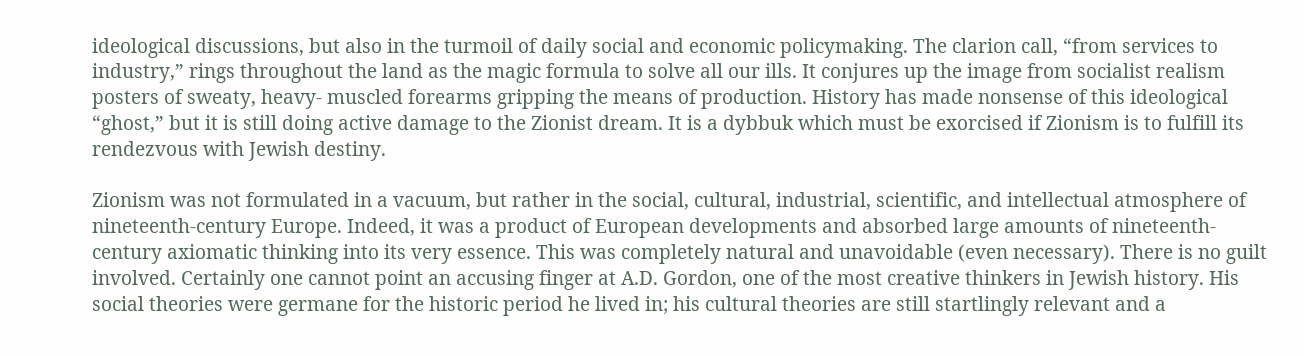ideological discussions, but also in the turmoil of daily social and economic policymaking. The clarion call, “from services to industry,” rings throughout the land as the magic formula to solve all our ills. It conjures up the image from socialist realism posters of sweaty, heavy- muscled forearms gripping the means of production. History has made nonsense of this ideological “ghost,” but it is still doing active damage to the Zionist dream. It is a dybbuk which must be exorcised if Zionism is to fulfill its rendezvous with Jewish destiny.

Zionism was not formulated in a vacuum, but rather in the social, cultural, industrial, scientific, and intellectual atmosphere of nineteenth-century Europe. Indeed, it was a product of European developments and absorbed large amounts of nineteenth-century axiomatic thinking into its very essence. This was completely natural and unavoidable (even necessary). There is no guilt involved. Certainly one cannot point an accusing finger at A.D. Gordon, one of the most creative thinkers in Jewish history. His social theories were germane for the historic period he lived in; his cultural theories are still startlingly relevant and a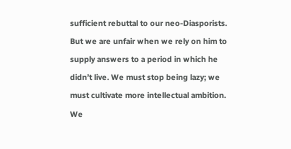sufficient rebuttal to our neo-Diasporists. But we are unfair when we rely on him to supply answers to a period in which he didn’t live. We must stop being lazy; we must cultivate more intellectual ambition. We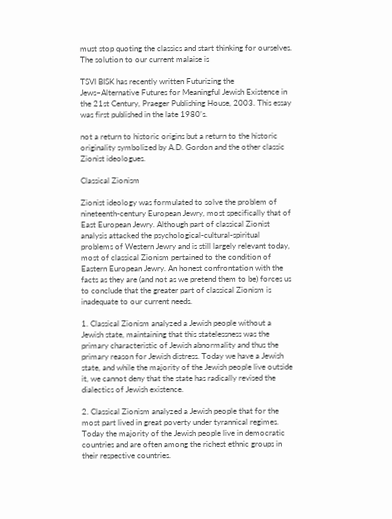must stop quoting the classics and start thinking for ourselves. The solution to our current malaise is

TSVI BISK has recently written Futurizing the Jews–Alternative Futures for Meaningful Jewish Existence in the 21st Century, Praeger Publishing House, 2003. This essay was first published in the late 1980’s.

not a return to historic origins but a return to the historic originality symbolized by A.D. Gordon and the other classic Zionist ideologues.

Classical Zionism

Zionist ideology was formulated to solve the problem of nineteenth-century European Jewry, most specifically that of East European Jewry. Although part of classical Zionist analysis attacked the psychological-cultural-spiritual problems of Western Jewry and is still largely relevant today, most of classical Zionism pertained to the condition of Eastern European Jewry. An honest confrontation with the facts as they are (and not as we pretend them to be) forces us to conclude that the greater part of classical Zionism is inadequate to our current needs.

1. Classical Zionism analyzed a Jewish people without a Jewish state, maintaining that this statelessness was the primary characteristic of Jewish abnormality and thus the primary reason for Jewish distress. Today we have a Jewish state, and while the majority of the Jewish people live outside it, we cannot deny that the state has radically revised the dialectics of Jewish existence.

2. Classical Zionism analyzed a Jewish people that for the most part lived in great poverty under tyrannical regimes. Today the majority of the Jewish people live in democratic countries and are often among the richest ethnic groups in their respective countries.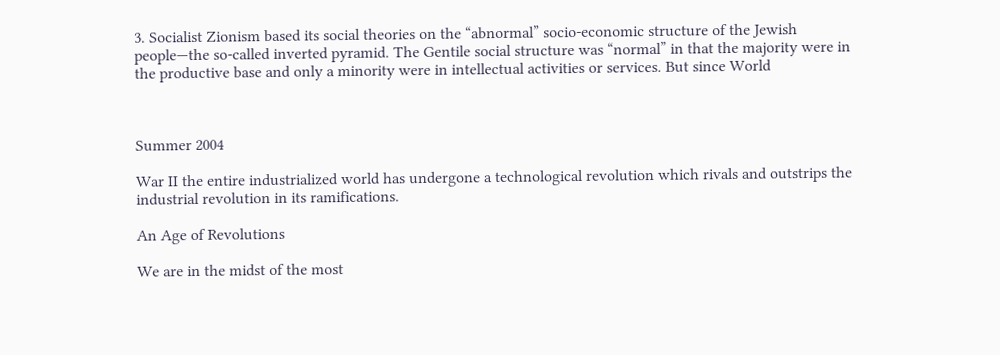3. Socialist Zionism based its social theories on the “abnormal” socio-economic structure of the Jewish people—the so-called inverted pyramid. The Gentile social structure was “normal” in that the majority were in the productive base and only a minority were in intellectual activities or services. But since World



Summer 2004

War II the entire industrialized world has undergone a technological revolution which rivals and outstrips the industrial revolution in its ramifications.

An Age of Revolutions

We are in the midst of the most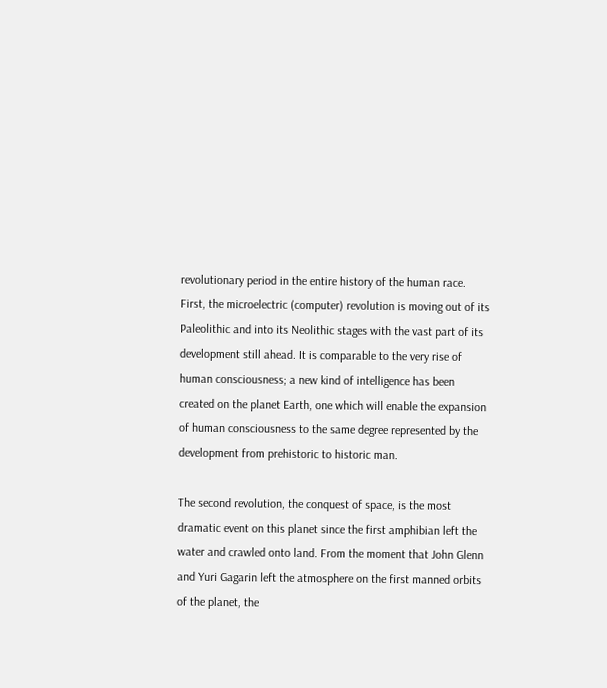revolutionary period in the entire history of the human race. First, the microelectric (computer) revolution is moving out of its Paleolithic and into its Neolithic stages with the vast part of its development still ahead. It is comparable to the very rise of human consciousness; a new kind of intelligence has been created on the planet Earth, one which will enable the expansion of human consciousness to the same degree represented by the development from prehistoric to historic man.

The second revolution, the conquest of space, is the most dramatic event on this planet since the first amphibian left the water and crawled onto land. From the moment that John Glenn and Yuri Gagarin left the atmosphere on the first manned orbits of the planet, the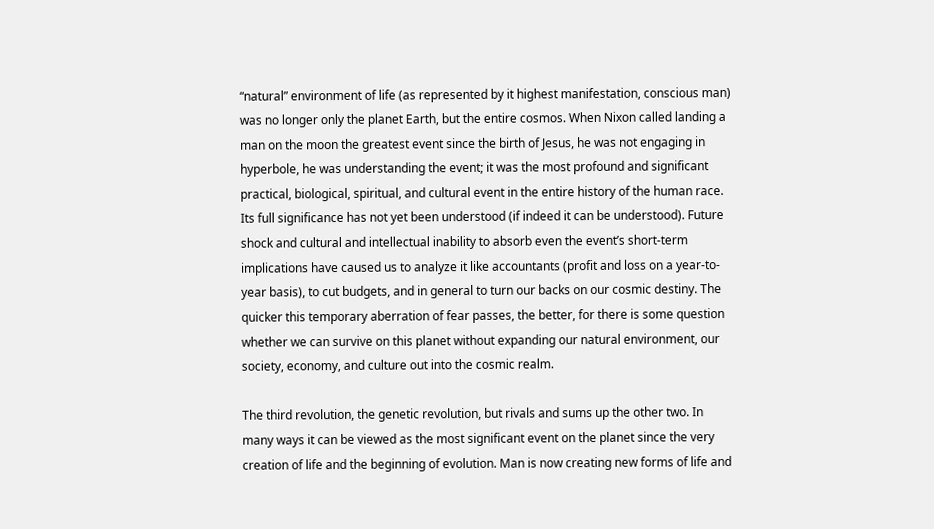“natural” environment of life (as represented by it highest manifestation, conscious man) was no longer only the planet Earth, but the entire cosmos. When Nixon called landing a man on the moon the greatest event since the birth of Jesus, he was not engaging in hyperbole, he was understanding the event; it was the most profound and significant practical, biological, spiritual, and cultural event in the entire history of the human race. Its full significance has not yet been understood (if indeed it can be understood). Future shock and cultural and intellectual inability to absorb even the event’s short-term implications have caused us to analyze it like accountants (profit and loss on a year-to-year basis), to cut budgets, and in general to turn our backs on our cosmic destiny. The quicker this temporary aberration of fear passes, the better, for there is some question whether we can survive on this planet without expanding our natural environment, our society, economy, and culture out into the cosmic realm.

The third revolution, the genetic revolution, but rivals and sums up the other two. In many ways it can be viewed as the most significant event on the planet since the very creation of life and the beginning of evolution. Man is now creating new forms of life and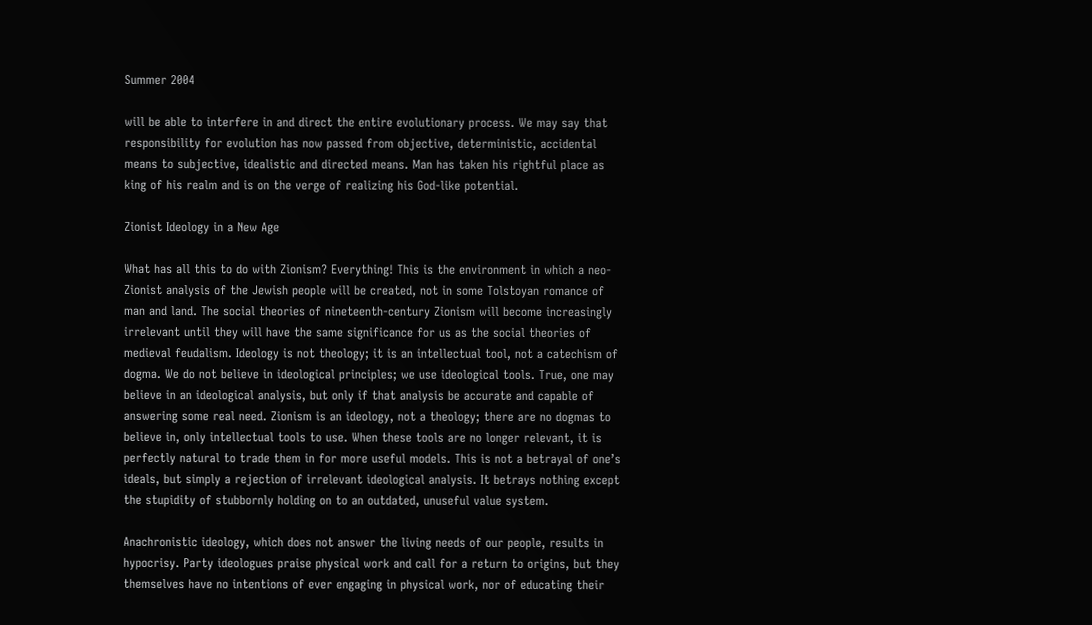Summer 2004

will be able to interfere in and direct the entire evolutionary process. We may say that responsibility for evolution has now passed from objective, deterministic, accidental means to subjective, idealistic and directed means. Man has taken his rightful place as king of his realm and is on the verge of realizing his God-like potential.

Zionist Ideology in a New Age

What has all this to do with Zionism? Everything! This is the environment in which a neo-Zionist analysis of the Jewish people will be created, not in some Tolstoyan romance of man and land. The social theories of nineteenth-century Zionism will become increasingly irrelevant until they will have the same significance for us as the social theories of medieval feudalism. Ideology is not theology; it is an intellectual tool, not a catechism of dogma. We do not believe in ideological principles; we use ideological tools. True, one may believe in an ideological analysis, but only if that analysis be accurate and capable of answering some real need. Zionism is an ideology, not a theology; there are no dogmas to believe in, only intellectual tools to use. When these tools are no longer relevant, it is perfectly natural to trade them in for more useful models. This is not a betrayal of one’s ideals, but simply a rejection of irrelevant ideological analysis. It betrays nothing except the stupidity of stubbornly holding on to an outdated, unuseful value system.

Anachronistic ideology, which does not answer the living needs of our people, results in hypocrisy. Party ideologues praise physical work and call for a return to origins, but they themselves have no intentions of ever engaging in physical work, nor of educating their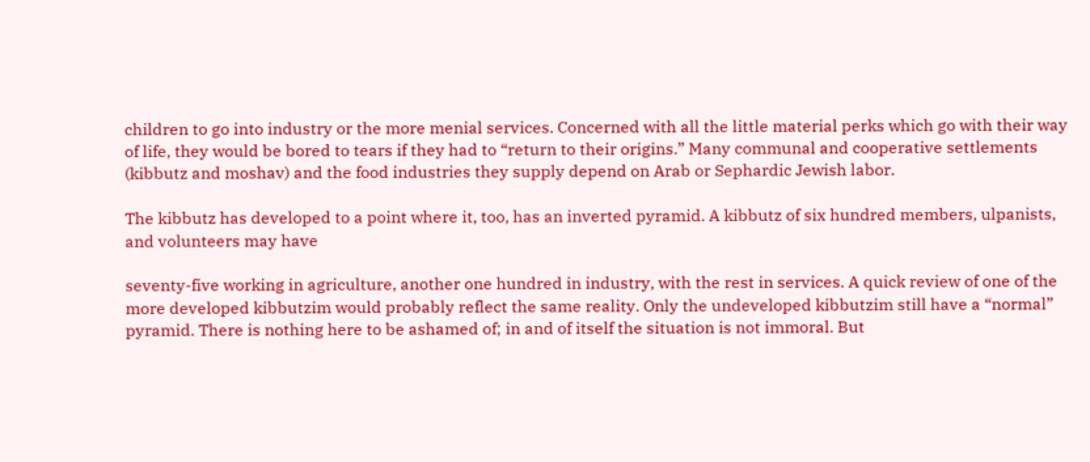children to go into industry or the more menial services. Concerned with all the little material perks which go with their way of life, they would be bored to tears if they had to “return to their origins.” Many communal and cooperative settlements (kibbutz and moshav) and the food industries they supply depend on Arab or Sephardic Jewish labor.

The kibbutz has developed to a point where it, too, has an inverted pyramid. A kibbutz of six hundred members, ulpanists, and volunteers may have

seventy-five working in agriculture, another one hundred in industry, with the rest in services. A quick review of one of the more developed kibbutzim would probably reflect the same reality. Only the undeveloped kibbutzim still have a “normal” pyramid. There is nothing here to be ashamed of; in and of itself the situation is not immoral. But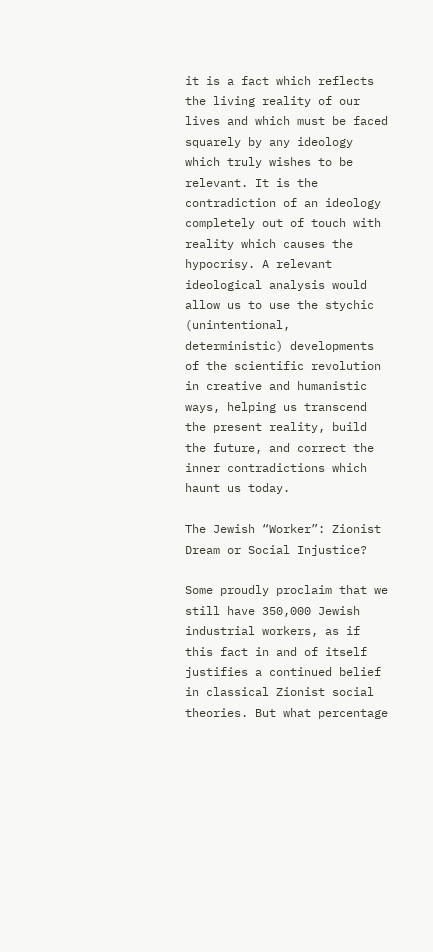it is a fact which reflects the living reality of our lives and which must be faced squarely by any ideology which truly wishes to be relevant. It is the contradiction of an ideology completely out of touch with reality which causes the hypocrisy. A relevant ideological analysis would allow us to use the stychic (unintentional, deterministic) developments of the scientific revolution in creative and humanistic ways, helping us transcend the present reality, build the future, and correct the inner contradictions which haunt us today.

The Jewish “Worker”: Zionist Dream or Social Injustice?

Some proudly proclaim that we still have 350,000 Jewish industrial workers, as if this fact in and of itself justifies a continued belief in classical Zionist social theories. But what percentage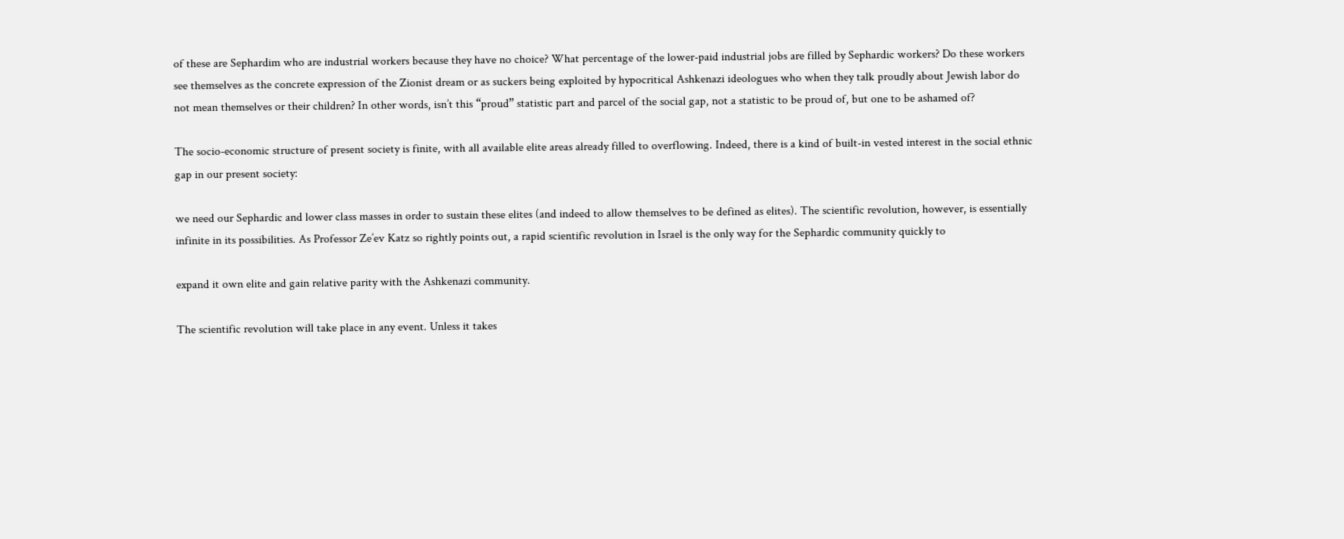of these are Sephardim who are industrial workers because they have no choice? What percentage of the lower-paid industrial jobs are filled by Sephardic workers? Do these workers see themselves as the concrete expression of the Zionist dream or as suckers being exploited by hypocritical Ashkenazi ideologues who when they talk proudly about Jewish labor do not mean themselves or their children? In other words, isn’t this “proud” statistic part and parcel of the social gap, not a statistic to be proud of, but one to be ashamed of?

The socio-economic structure of present society is finite, with all available elite areas already filled to overflowing. Indeed, there is a kind of built-in vested interest in the social ethnic gap in our present society:

we need our Sephardic and lower class masses in order to sustain these elites (and indeed to allow themselves to be defined as elites). The scientific revolution, however, is essentially infinite in its possibilities. As Professor Ze’ev Katz so rightly points out, a rapid scientific revolution in Israel is the only way for the Sephardic community quickly to

expand it own elite and gain relative parity with the Ashkenazi community.

The scientific revolution will take place in any event. Unless it takes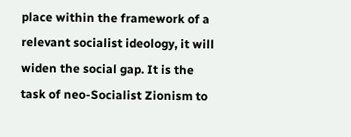place within the framework of a relevant socialist ideology, it will widen the social gap. It is the task of neo-Socialist Zionism to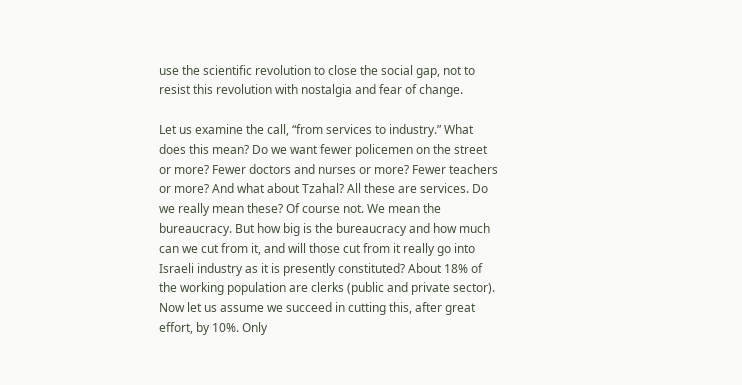use the scientific revolution to close the social gap, not to resist this revolution with nostalgia and fear of change.

Let us examine the call, “from services to industry.” What does this mean? Do we want fewer policemen on the street or more? Fewer doctors and nurses or more? Fewer teachers or more? And what about Tzahal? All these are services. Do we really mean these? Of course not. We mean the bureaucracy. But how big is the bureaucracy and how much can we cut from it, and will those cut from it really go into Israeli industry as it is presently constituted? About 18% of the working population are clerks (public and private sector). Now let us assume we succeed in cutting this, after great effort, by 10%. Only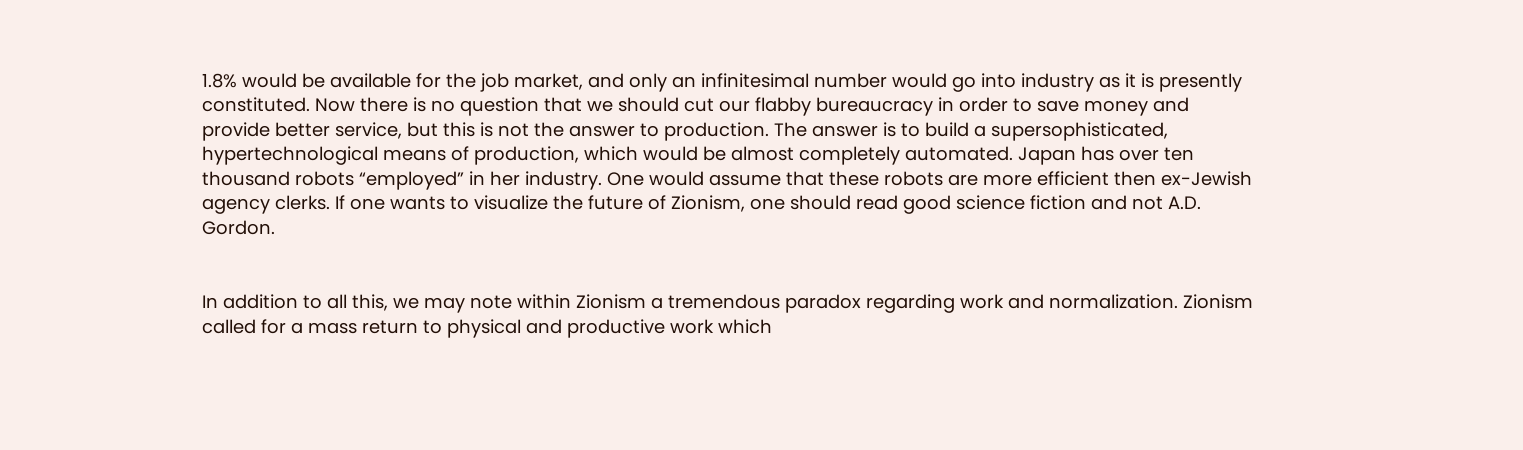1.8% would be available for the job market, and only an infinitesimal number would go into industry as it is presently constituted. Now there is no question that we should cut our flabby bureaucracy in order to save money and provide better service, but this is not the answer to production. The answer is to build a supersophisticated, hypertechnological means of production, which would be almost completely automated. Japan has over ten thousand robots “employed” in her industry. One would assume that these robots are more efficient then ex-Jewish agency clerks. If one wants to visualize the future of Zionism, one should read good science fiction and not A.D. Gordon.


In addition to all this, we may note within Zionism a tremendous paradox regarding work and normalization. Zionism called for a mass return to physical and productive work which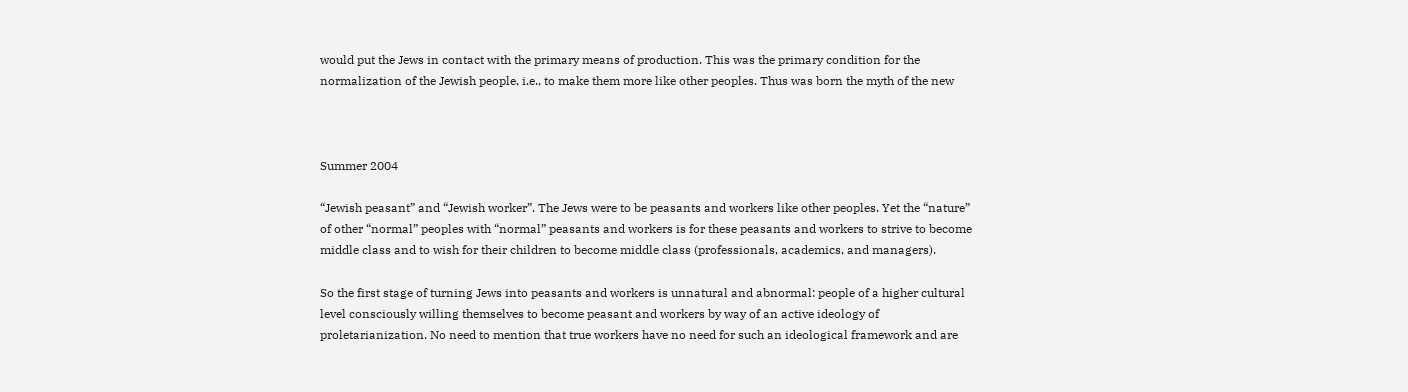would put the Jews in contact with the primary means of production. This was the primary condition for the normalization of the Jewish people, i.e., to make them more like other peoples. Thus was born the myth of the new



Summer 2004

“Jewish peasant” and “Jewish worker”. The Jews were to be peasants and workers like other peoples. Yet the “nature” of other “normal” peoples with “normal” peasants and workers is for these peasants and workers to strive to become middle class and to wish for their children to become middle class (professionals, academics, and managers).

So the first stage of turning Jews into peasants and workers is unnatural and abnormal: people of a higher cultural level consciously willing themselves to become peasant and workers by way of an active ideology of proletarianization. No need to mention that true workers have no need for such an ideological framework and are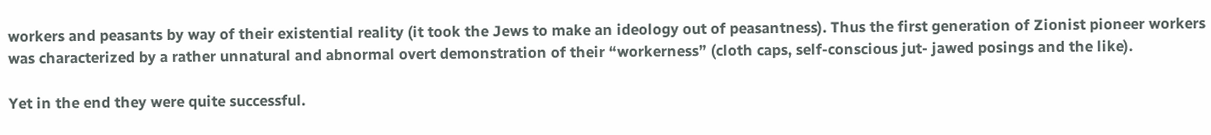workers and peasants by way of their existential reality (it took the Jews to make an ideology out of peasantness). Thus the first generation of Zionist pioneer workers was characterized by a rather unnatural and abnormal overt demonstration of their “workerness” (cloth caps, self-conscious jut- jawed posings and the like).

Yet in the end they were quite successful.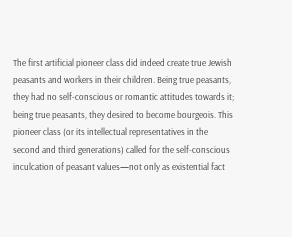The first artificial pioneer class did indeed create true Jewish peasants and workers in their children. Being true peasants, they had no self-conscious or romantic attitudes towards it; being true peasants, they desired to become bourgeois. This pioneer class (or its intellectual representatives in the second and third generations) called for the self-conscious inculcation of peasant values—not only as existential fact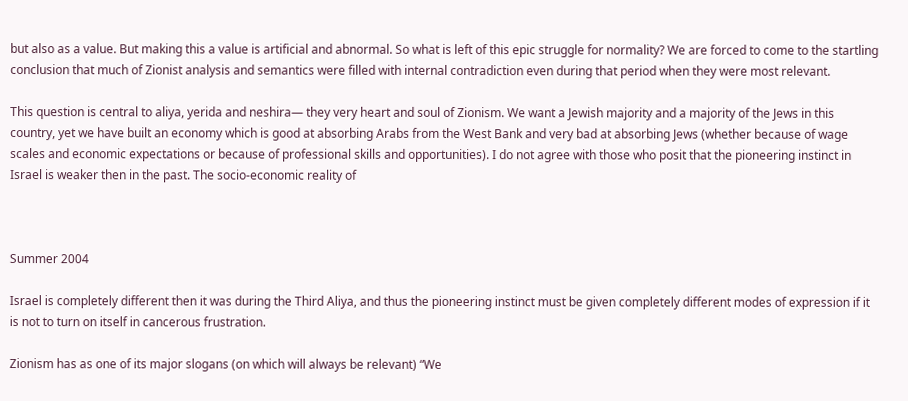but also as a value. But making this a value is artificial and abnormal. So what is left of this epic struggle for normality? We are forced to come to the startling conclusion that much of Zionist analysis and semantics were filled with internal contradiction even during that period when they were most relevant.

This question is central to aliya, yerida and neshira— they very heart and soul of Zionism. We want a Jewish majority and a majority of the Jews in this country, yet we have built an economy which is good at absorbing Arabs from the West Bank and very bad at absorbing Jews (whether because of wage scales and economic expectations or because of professional skills and opportunities). I do not agree with those who posit that the pioneering instinct in Israel is weaker then in the past. The socio-economic reality of



Summer 2004

Israel is completely different then it was during the Third Aliya, and thus the pioneering instinct must be given completely different modes of expression if it is not to turn on itself in cancerous frustration.

Zionism has as one of its major slogans (on which will always be relevant) “We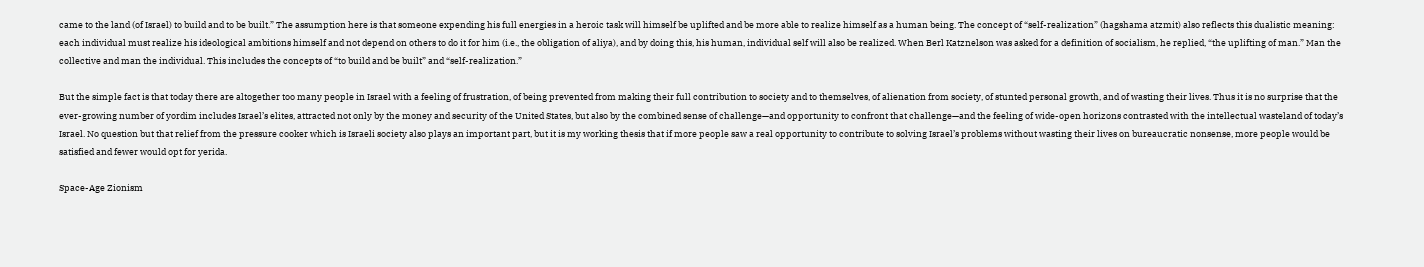came to the land (of Israel) to build and to be built.” The assumption here is that someone expending his full energies in a heroic task will himself be uplifted and be more able to realize himself as a human being. The concept of “self-realization” (hagshama atzmit) also reflects this dualistic meaning: each individual must realize his ideological ambitions himself and not depend on others to do it for him (i.e., the obligation of aliya), and by doing this, his human, individual self will also be realized. When Berl Katznelson was asked for a definition of socialism, he replied, “the uplifting of man.” Man the collective and man the individual. This includes the concepts of “to build and be built” and “self-realization.”

But the simple fact is that today there are altogether too many people in Israel with a feeling of frustration, of being prevented from making their full contribution to society and to themselves, of alienation from society, of stunted personal growth, and of wasting their lives. Thus it is no surprise that the ever-growing number of yordim includes Israel’s elites, attracted not only by the money and security of the United States, but also by the combined sense of challenge—and opportunity to confront that challenge—and the feeling of wide-open horizons contrasted with the intellectual wasteland of today’s Israel. No question but that relief from the pressure cooker which is Israeli society also plays an important part, but it is my working thesis that if more people saw a real opportunity to contribute to solving Israel’s problems without wasting their lives on bureaucratic nonsense, more people would be satisfied and fewer would opt for yerida.

Space-Age Zionism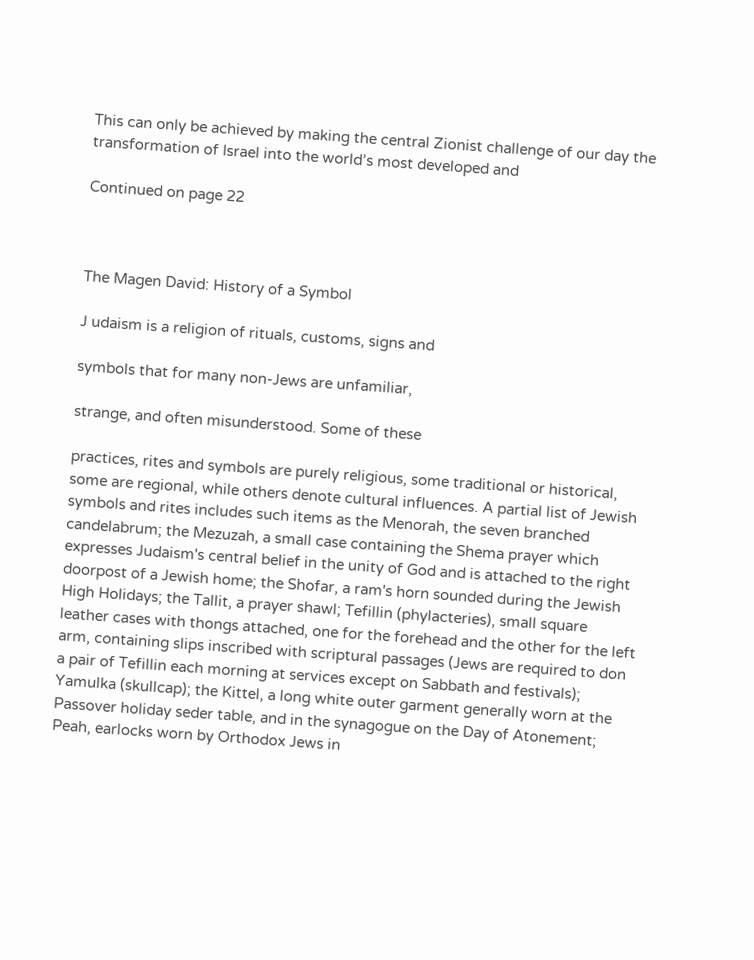This can only be achieved by making the central Zionist challenge of our day the transformation of Israel into the world’s most developed and

Continued on page 22



The Magen David: History of a Symbol

J udaism is a religion of rituals, customs, signs and

symbols that for many non-Jews are unfamiliar,

strange, and often misunderstood. Some of these

practices, rites and symbols are purely religious, some traditional or historical, some are regional, while others denote cultural influences. A partial list of Jewish symbols and rites includes such items as the Menorah, the seven branched candelabrum; the Mezuzah, a small case containing the Shema prayer which expresses Judaism's central belief in the unity of God and is attached to the right doorpost of a Jewish home; the Shofar, a ram's horn sounded during the Jewish High Holidays; the Tallit, a prayer shawl; Tefillin (phylacteries), small square leather cases with thongs attached, one for the forehead and the other for the left arm, containing slips inscribed with scriptural passages (Jews are required to don a pair of Tefillin each morning at services except on Sabbath and festivals); Yamulka (skullcap); the Kittel, a long white outer garment generally worn at the Passover holiday seder table, and in the synagogue on the Day of Atonement; Peah, earlocks worn by Orthodox Jews in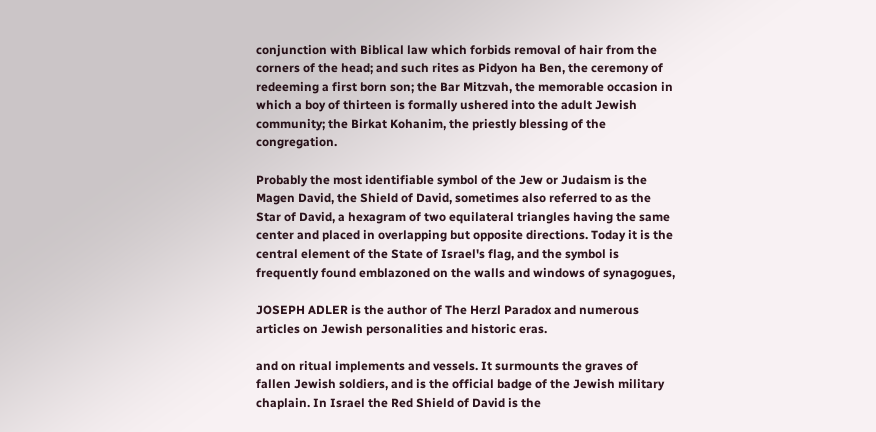conjunction with Biblical law which forbids removal of hair from the corners of the head; and such rites as Pidyon ha Ben, the ceremony of redeeming a first born son; the Bar Mitzvah, the memorable occasion in which a boy of thirteen is formally ushered into the adult Jewish community; the Birkat Kohanim, the priestly blessing of the congregation.

Probably the most identifiable symbol of the Jew or Judaism is the Magen David, the Shield of David, sometimes also referred to as the Star of David, a hexagram of two equilateral triangles having the same center and placed in overlapping but opposite directions. Today it is the central element of the State of Israel's flag, and the symbol is frequently found emblazoned on the walls and windows of synagogues,

JOSEPH ADLER is the author of The Herzl Paradox and numerous articles on Jewish personalities and historic eras.

and on ritual implements and vessels. It surmounts the graves of fallen Jewish soldiers, and is the official badge of the Jewish military chaplain. In Israel the Red Shield of David is the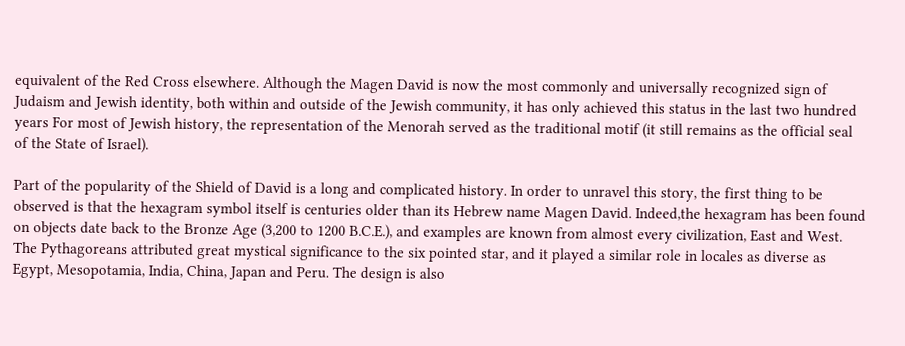equivalent of the Red Cross elsewhere. Although the Magen David is now the most commonly and universally recognized sign of Judaism and Jewish identity, both within and outside of the Jewish community, it has only achieved this status in the last two hundred years For most of Jewish history, the representation of the Menorah served as the traditional motif (it still remains as the official seal of the State of Israel).

Part of the popularity of the Shield of David is a long and complicated history. In order to unravel this story, the first thing to be observed is that the hexagram symbol itself is centuries older than its Hebrew name Magen David. Indeed,the hexagram has been found on objects date back to the Bronze Age (3,200 to 1200 B.C.E.), and examples are known from almost every civilization, East and West. The Pythagoreans attributed great mystical significance to the six pointed star, and it played a similar role in locales as diverse as Egypt, Mesopotamia, India, China, Japan and Peru. The design is also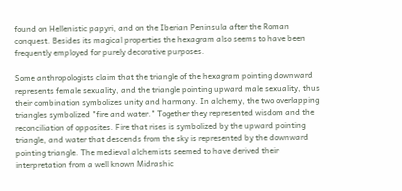found on Hellenistic papyri, and on the Iberian Peninsula after the Roman conquest. Besides its magical properties the hexagram also seems to have been frequently employed for purely decorative purposes.

Some anthropologists claim that the triangle of the hexagram pointing downward represents female sexuality, and the triangle pointing upward male sexuality, thus their combination symbolizes unity and harmony. In alchemy, the two overlapping triangles symbolized "fire and water." Together they represented wisdom and the reconciliation of opposites. Fire that rises is symbolized by the upward pointing triangle, and water that descends from the sky is represented by the downward pointing triangle. The medieval alchemists seemed to have derived their interpretation from a well known Midrashic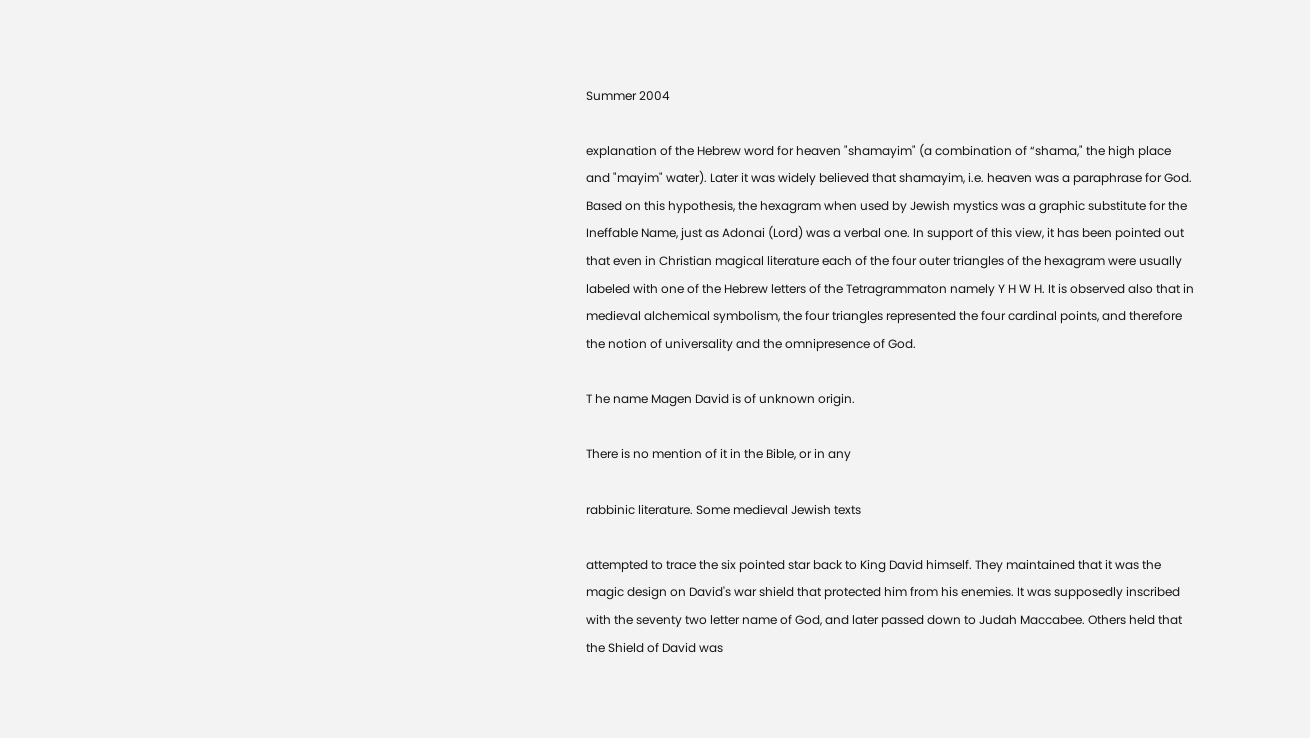Summer 2004

explanation of the Hebrew word for heaven "shamayim" (a combination of “shama," the high place and "mayim" water). Later it was widely believed that shamayim, i.e. heaven was a paraphrase for God. Based on this hypothesis, the hexagram when used by Jewish mystics was a graphic substitute for the Ineffable Name, just as Adonai (Lord) was a verbal one. In support of this view, it has been pointed out that even in Christian magical literature each of the four outer triangles of the hexagram were usually labeled with one of the Hebrew letters of the Tetragrammaton namely Y H W H. It is observed also that in medieval alchemical symbolism, the four triangles represented the four cardinal points, and therefore the notion of universality and the omnipresence of God.

T he name Magen David is of unknown origin.

There is no mention of it in the Bible, or in any

rabbinic literature. Some medieval Jewish texts

attempted to trace the six pointed star back to King David himself. They maintained that it was the magic design on David's war shield that protected him from his enemies. It was supposedly inscribed with the seventy two letter name of God, and later passed down to Judah Maccabee. Others held that the Shield of David was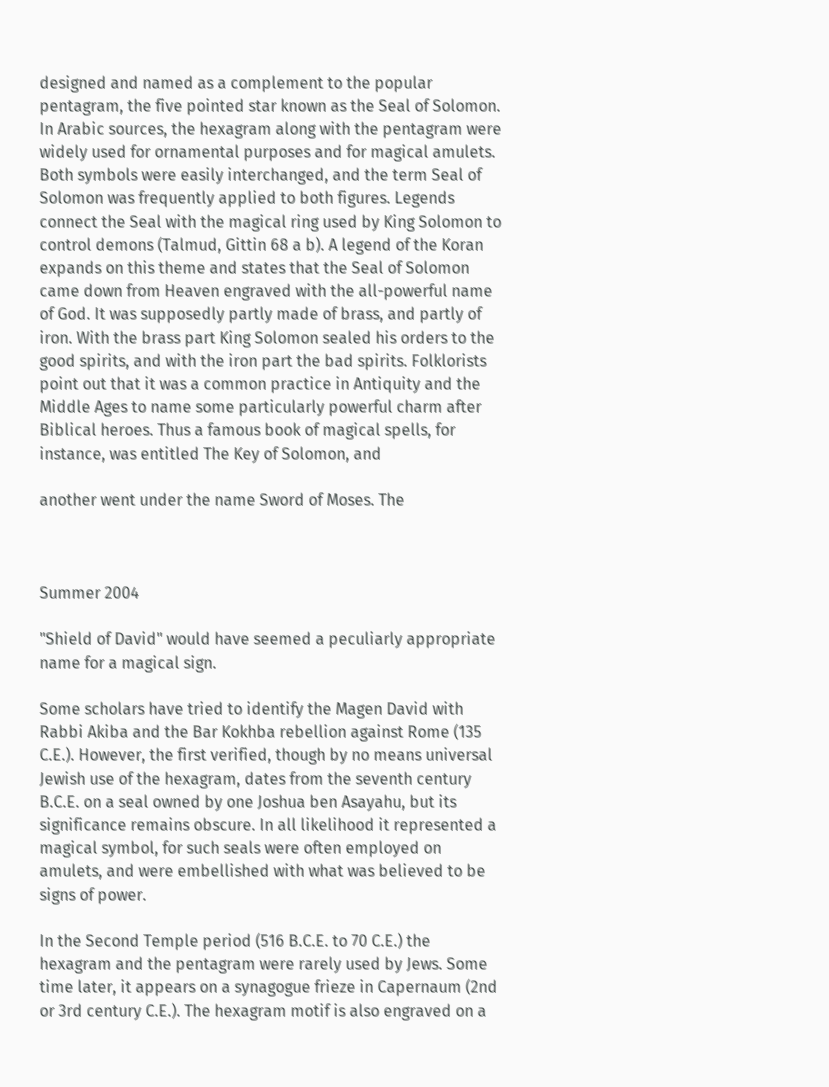designed and named as a complement to the popular pentagram, the five pointed star known as the Seal of Solomon. In Arabic sources, the hexagram along with the pentagram were widely used for ornamental purposes and for magical amulets. Both symbols were easily interchanged, and the term Seal of Solomon was frequently applied to both figures. Legends connect the Seal with the magical ring used by King Solomon to control demons (Talmud, Gittin 68 a b). A legend of the Koran expands on this theme and states that the Seal of Solomon came down from Heaven engraved with the all-powerful name of God. It was supposedly partly made of brass, and partly of iron. With the brass part King Solomon sealed his orders to the good spirits, and with the iron part the bad spirits. Folklorists point out that it was a common practice in Antiquity and the Middle Ages to name some particularly powerful charm after Biblical heroes. Thus a famous book of magical spells, for instance, was entitled The Key of Solomon, and

another went under the name Sword of Moses. The



Summer 2004

"Shield of David" would have seemed a peculiarly appropriate name for a magical sign.

Some scholars have tried to identify the Magen David with Rabbi Akiba and the Bar Kokhba rebellion against Rome (135 C.E.). However, the first verified, though by no means universal Jewish use of the hexagram, dates from the seventh century B.C.E. on a seal owned by one Joshua ben Asayahu, but its significance remains obscure. In all likelihood it represented a magical symbol, for such seals were often employed on amulets, and were embellished with what was believed to be signs of power.

In the Second Temple period (516 B.C.E. to 70 C.E.) the hexagram and the pentagram were rarely used by Jews. Some time later, it appears on a synagogue frieze in Capernaum (2nd or 3rd century C.E.). The hexagram motif is also engraved on a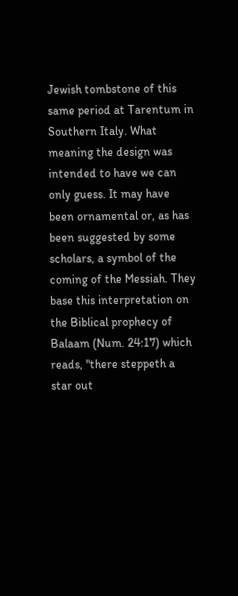Jewish tombstone of this same period at Tarentum in Southern Italy. What meaning the design was intended to have we can only guess. It may have been ornamental or, as has been suggested by some scholars, a symbol of the coming of the Messiah. They base this interpretation on the Biblical prophecy of Balaam (Num. 24:17) which reads, "there steppeth a star out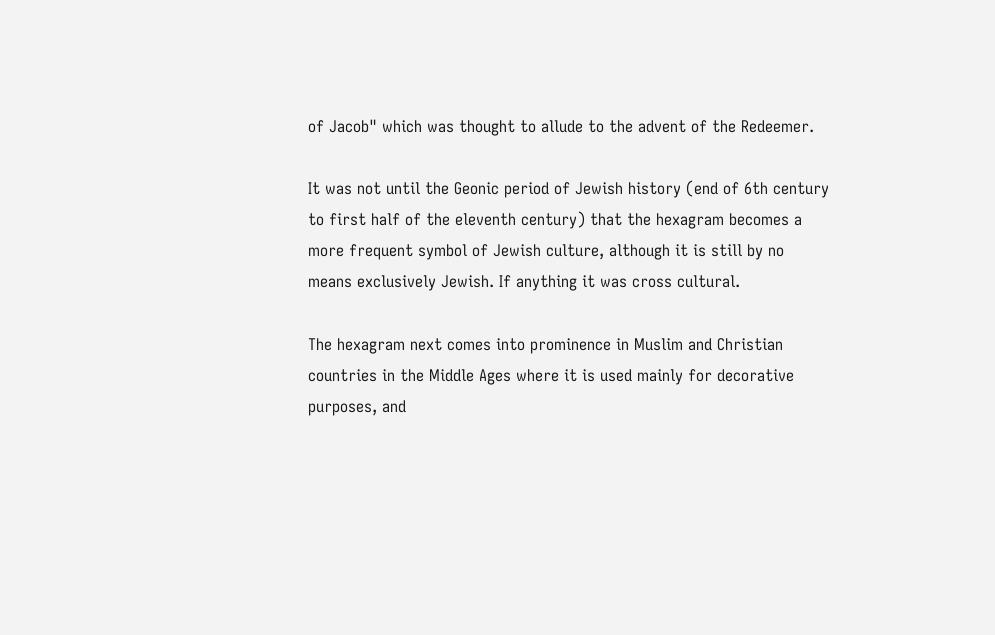of Jacob" which was thought to allude to the advent of the Redeemer.

It was not until the Geonic period of Jewish history (end of 6th century to first half of the eleventh century) that the hexagram becomes a more frequent symbol of Jewish culture, although it is still by no means exclusively Jewish. If anything it was cross cultural.

The hexagram next comes into prominence in Muslim and Christian countries in the Middle Ages where it is used mainly for decorative purposes, and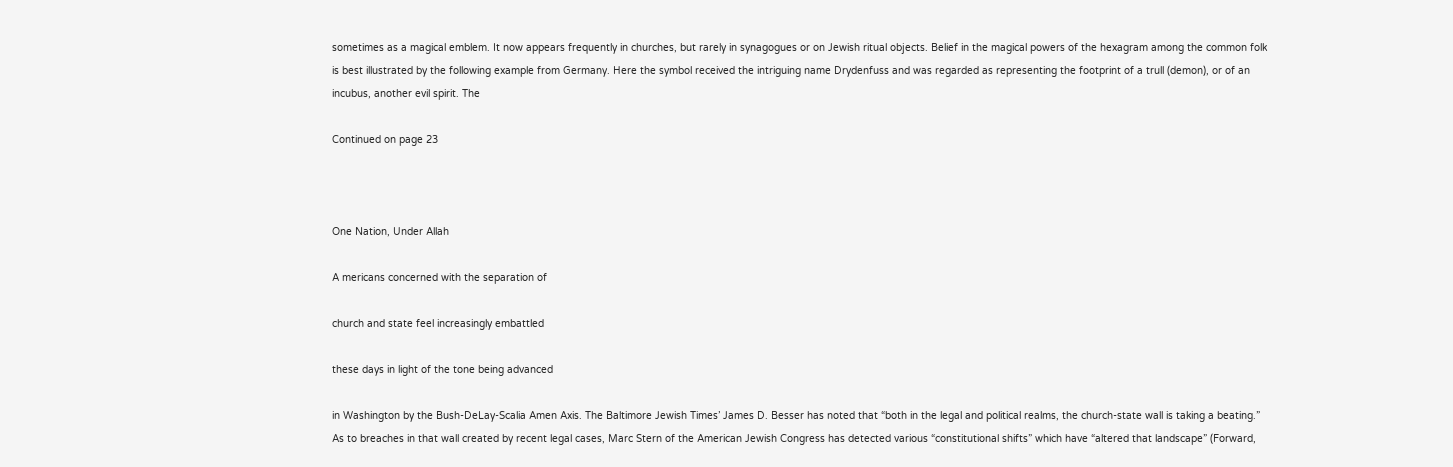sometimes as a magical emblem. It now appears frequently in churches, but rarely in synagogues or on Jewish ritual objects. Belief in the magical powers of the hexagram among the common folk is best illustrated by the following example from Germany. Here the symbol received the intriguing name Drydenfuss and was regarded as representing the footprint of a trull (demon), or of an incubus, another evil spirit. The

Continued on page 23



One Nation, Under Allah

A mericans concerned with the separation of

church and state feel increasingly embattled

these days in light of the tone being advanced

in Washington by the Bush-DeLay-Scalia Amen Axis. The Baltimore Jewish Times’ James D. Besser has noted that “both in the legal and political realms, the church-state wall is taking a beating.” As to breaches in that wall created by recent legal cases, Marc Stern of the American Jewish Congress has detected various “constitutional shifts” which have “altered that landscape” (Forward,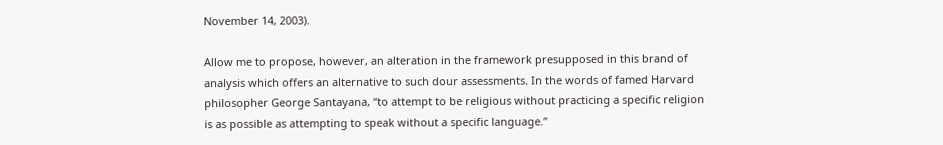November 14, 2003).

Allow me to propose, however, an alteration in the framework presupposed in this brand of analysis which offers an alternative to such dour assessments. In the words of famed Harvard philosopher George Santayana, “to attempt to be religious without practicing a specific religion is as possible as attempting to speak without a specific language.”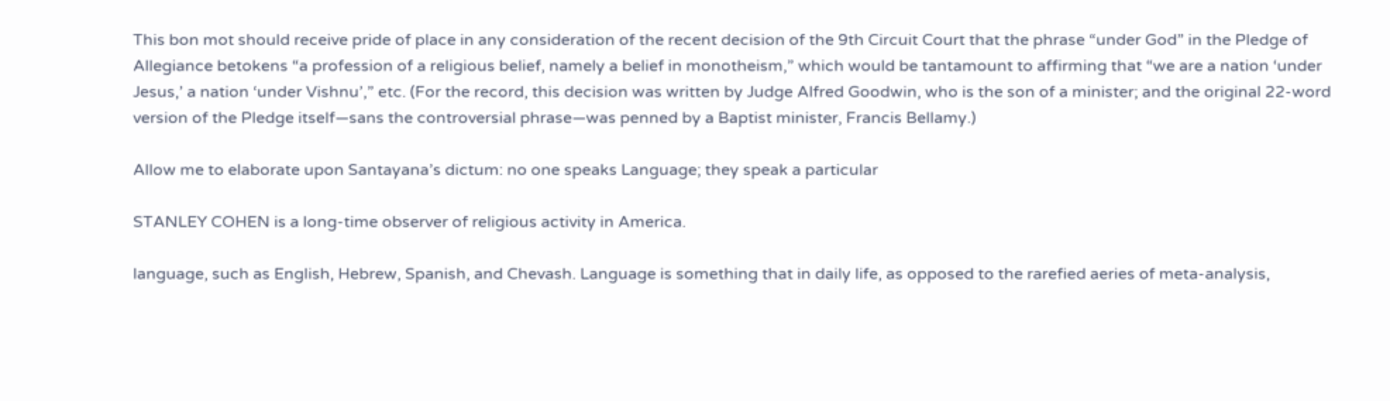This bon mot should receive pride of place in any consideration of the recent decision of the 9th Circuit Court that the phrase “under God” in the Pledge of Allegiance betokens “a profession of a religious belief, namely a belief in monotheism,” which would be tantamount to affirming that “we are a nation ‘under Jesus,’ a nation ‘under Vishnu’,” etc. (For the record, this decision was written by Judge Alfred Goodwin, who is the son of a minister; and the original 22-word version of the Pledge itself—sans the controversial phrase—was penned by a Baptist minister, Francis Bellamy.)

Allow me to elaborate upon Santayana’s dictum: no one speaks Language; they speak a particular

STANLEY COHEN is a long-time observer of religious activity in America.

language, such as English, Hebrew, Spanish, and Chevash. Language is something that in daily life, as opposed to the rarefied aeries of meta-analysis,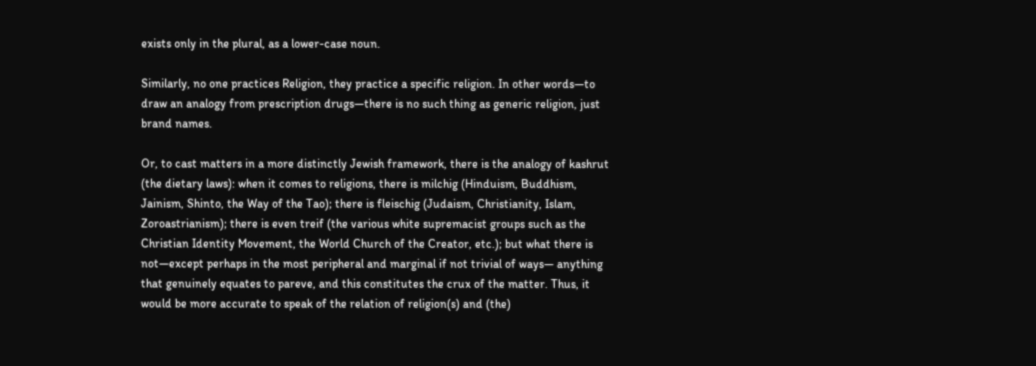exists only in the plural, as a lower-case noun.

Similarly, no one practices Religion, they practice a specific religion. In other words—to draw an analogy from prescription drugs—there is no such thing as generic religion, just brand names.

Or, to cast matters in a more distinctly Jewish framework, there is the analogy of kashrut (the dietary laws): when it comes to religions, there is milchig (Hinduism, Buddhism, Jainism, Shinto, the Way of the Tao); there is fleischig (Judaism, Christianity, Islam, Zoroastrianism); there is even treif (the various white supremacist groups such as the Christian Identity Movement, the World Church of the Creator, etc.); but what there is not—except perhaps in the most peripheral and marginal if not trivial of ways— anything that genuinely equates to pareve, and this constitutes the crux of the matter. Thus, it would be more accurate to speak of the relation of religion(s) and (the)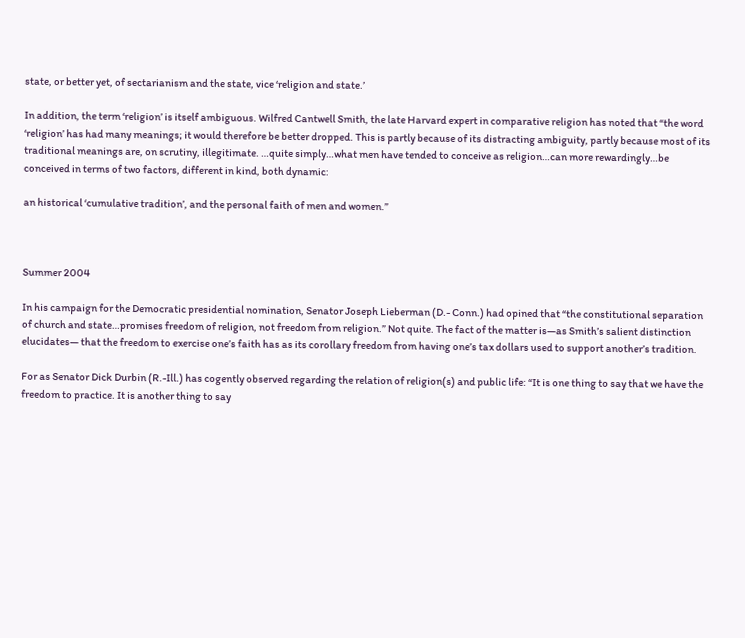state, or better yet, of sectarianism and the state, vice ‘religion and state.’

In addition, the term ‘religion’ is itself ambiguous. Wilfred Cantwell Smith, the late Harvard expert in comparative religion has noted that “the word ‘religion’ has had many meanings; it would therefore be better dropped. This is partly because of its distracting ambiguity, partly because most of its traditional meanings are, on scrutiny, illegitimate. …quite simply…what men have tended to conceive as religion…can more rewardingly…be conceived in terms of two factors, different in kind, both dynamic:

an historical ‘cumulative tradition’, and the personal faith of men and women.”



Summer 2004

In his campaign for the Democratic presidential nomination, Senator Joseph Lieberman (D.- Conn.) had opined that “the constitutional separation of church and state…promises freedom of religion, not freedom from religion.” Not quite. The fact of the matter is—as Smith’s salient distinction elucidates— that the freedom to exercise one’s faith has as its corollary freedom from having one’s tax dollars used to support another’s tradition.

For as Senator Dick Durbin (R.-Ill.) has cogently observed regarding the relation of religion(s) and public life: “It is one thing to say that we have the freedom to practice. It is another thing to say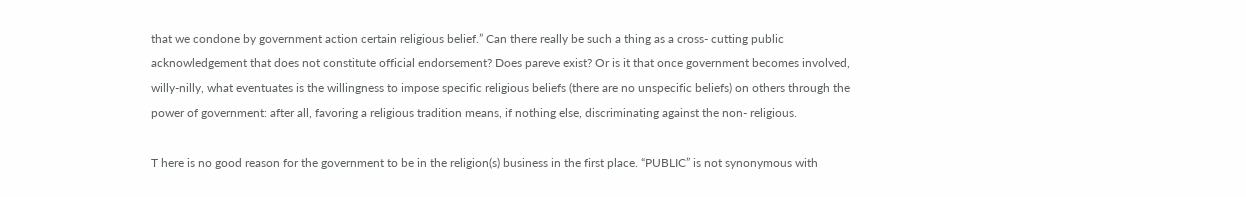that we condone by government action certain religious belief.” Can there really be such a thing as a cross- cutting public acknowledgement that does not constitute official endorsement? Does pareve exist? Or is it that once government becomes involved, willy-nilly, what eventuates is the willingness to impose specific religious beliefs (there are no unspecific beliefs) on others through the power of government: after all, favoring a religious tradition means, if nothing else, discriminating against the non- religious.

T here is no good reason for the government to be in the religion(s) business in the first place. “PUBLIC” is not synonymous with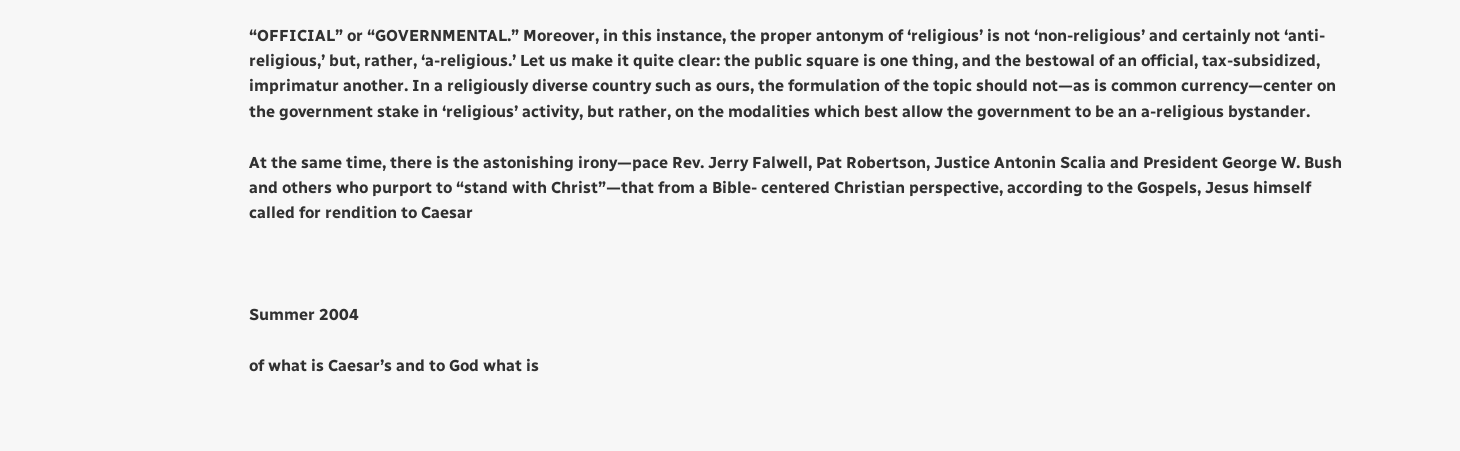“OFFICIAL” or “GOVERNMENTAL.” Moreover, in this instance, the proper antonym of ‘religious’ is not ‘non-religious’ and certainly not ‘anti-religious,’ but, rather, ‘a-religious.’ Let us make it quite clear: the public square is one thing, and the bestowal of an official, tax-subsidized, imprimatur another. In a religiously diverse country such as ours, the formulation of the topic should not—as is common currency—center on the government stake in ‘religious’ activity, but rather, on the modalities which best allow the government to be an a-religious bystander.

At the same time, there is the astonishing irony—pace Rev. Jerry Falwell, Pat Robertson, Justice Antonin Scalia and President George W. Bush and others who purport to “stand with Christ”—that from a Bible- centered Christian perspective, according to the Gospels, Jesus himself called for rendition to Caesar



Summer 2004

of what is Caesar’s and to God what is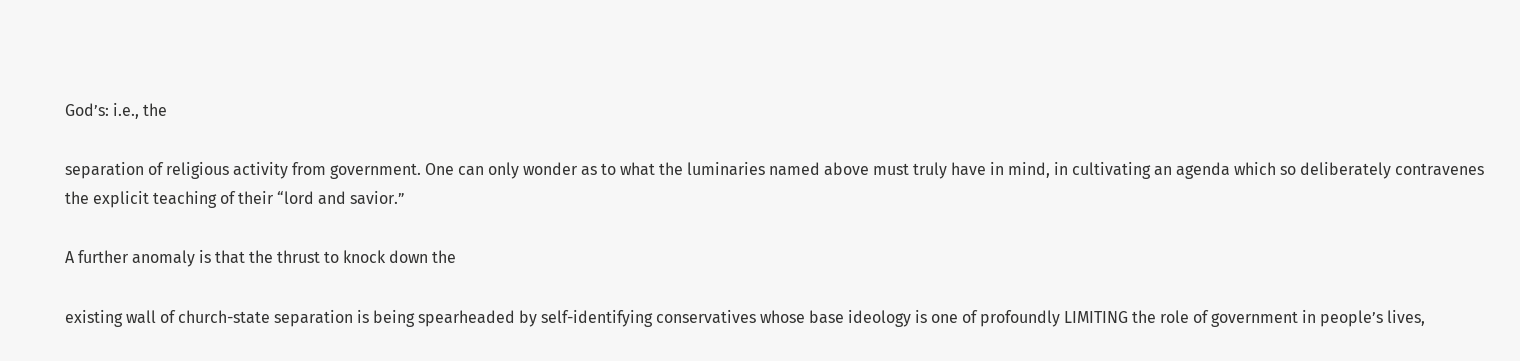God’s: i.e., the

separation of religious activity from government. One can only wonder as to what the luminaries named above must truly have in mind, in cultivating an agenda which so deliberately contravenes the explicit teaching of their “lord and savior.”

A further anomaly is that the thrust to knock down the

existing wall of church-state separation is being spearheaded by self-identifying conservatives whose base ideology is one of profoundly LIMITING the role of government in people’s lives,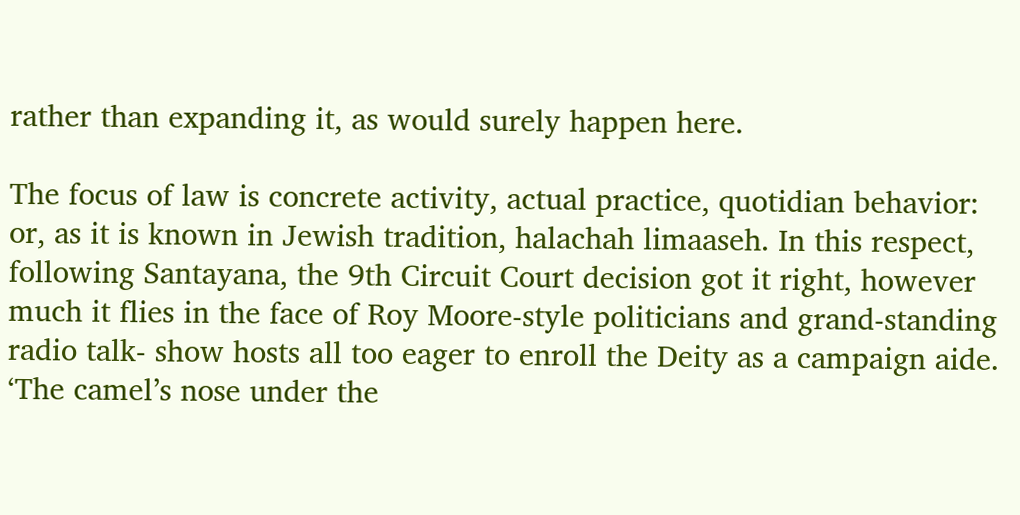rather than expanding it, as would surely happen here.

The focus of law is concrete activity, actual practice, quotidian behavior: or, as it is known in Jewish tradition, halachah limaaseh. In this respect, following Santayana, the 9th Circuit Court decision got it right, however much it flies in the face of Roy Moore-style politicians and grand-standing radio talk- show hosts all too eager to enroll the Deity as a campaign aide. ‘The camel’s nose under the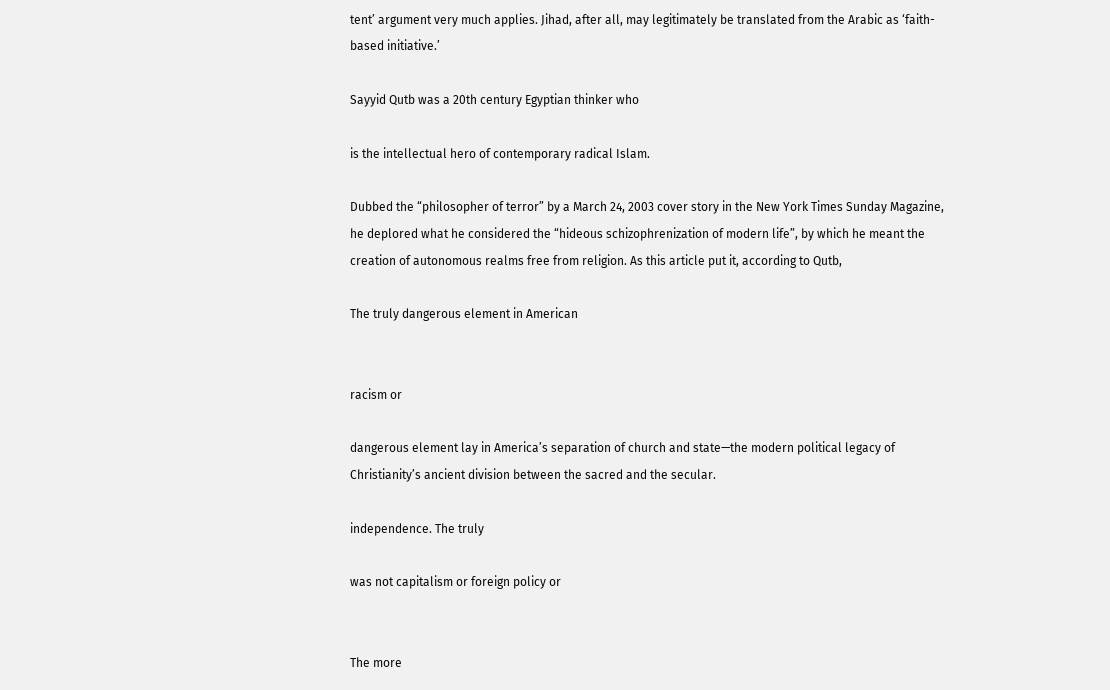tent’ argument very much applies. Jihad, after all, may legitimately be translated from the Arabic as ‘faith- based initiative.’

Sayyid Qutb was a 20th century Egyptian thinker who

is the intellectual hero of contemporary radical Islam.

Dubbed the “philosopher of terror” by a March 24, 2003 cover story in the New York Times Sunday Magazine, he deplored what he considered the “hideous schizophrenization of modern life”, by which he meant the creation of autonomous realms free from religion. As this article put it, according to Qutb,

The truly dangerous element in American


racism or

dangerous element lay in America’s separation of church and state—the modern political legacy of Christianity’s ancient division between the sacred and the secular.

independence. The truly

was not capitalism or foreign policy or


The more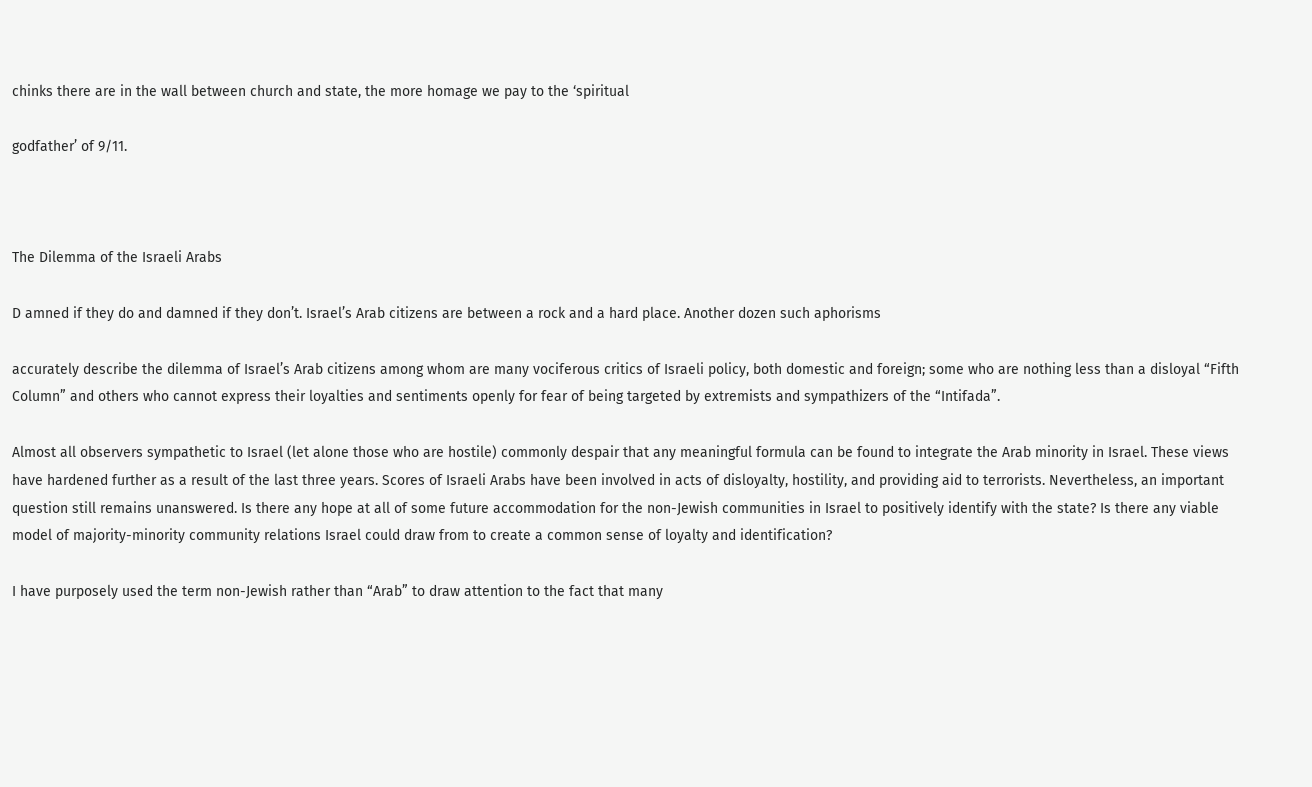chinks there are in the wall between church and state, the more homage we pay to the ‘spiritual

godfather’ of 9/11.



The Dilemma of the Israeli Arabs

D amned if they do and damned if they don’t. Israel’s Arab citizens are between a rock and a hard place. Another dozen such aphorisms

accurately describe the dilemma of Israel’s Arab citizens among whom are many vociferous critics of Israeli policy, both domestic and foreign; some who are nothing less than a disloyal “Fifth Column” and others who cannot express their loyalties and sentiments openly for fear of being targeted by extremists and sympathizers of the “Intifada”.

Almost all observers sympathetic to Israel (let alone those who are hostile) commonly despair that any meaningful formula can be found to integrate the Arab minority in Israel. These views have hardened further as a result of the last three years. Scores of Israeli Arabs have been involved in acts of disloyalty, hostility, and providing aid to terrorists. Nevertheless, an important question still remains unanswered. Is there any hope at all of some future accommodation for the non-Jewish communities in Israel to positively identify with the state? Is there any viable model of majority-minority community relations Israel could draw from to create a common sense of loyalty and identification?

I have purposely used the term non-Jewish rather than “Arab” to draw attention to the fact that many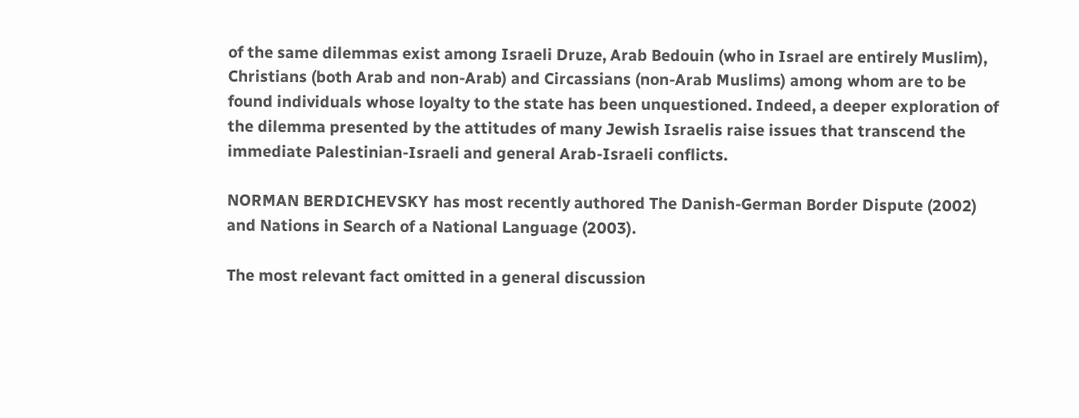of the same dilemmas exist among Israeli Druze, Arab Bedouin (who in Israel are entirely Muslim), Christians (both Arab and non-Arab) and Circassians (non-Arab Muslims) among whom are to be found individuals whose loyalty to the state has been unquestioned. Indeed, a deeper exploration of the dilemma presented by the attitudes of many Jewish Israelis raise issues that transcend the immediate Palestinian-Israeli and general Arab-Israeli conflicts.

NORMAN BERDICHEVSKY has most recently authored The Danish-German Border Dispute (2002) and Nations in Search of a National Language (2003).

The most relevant fact omitted in a general discussion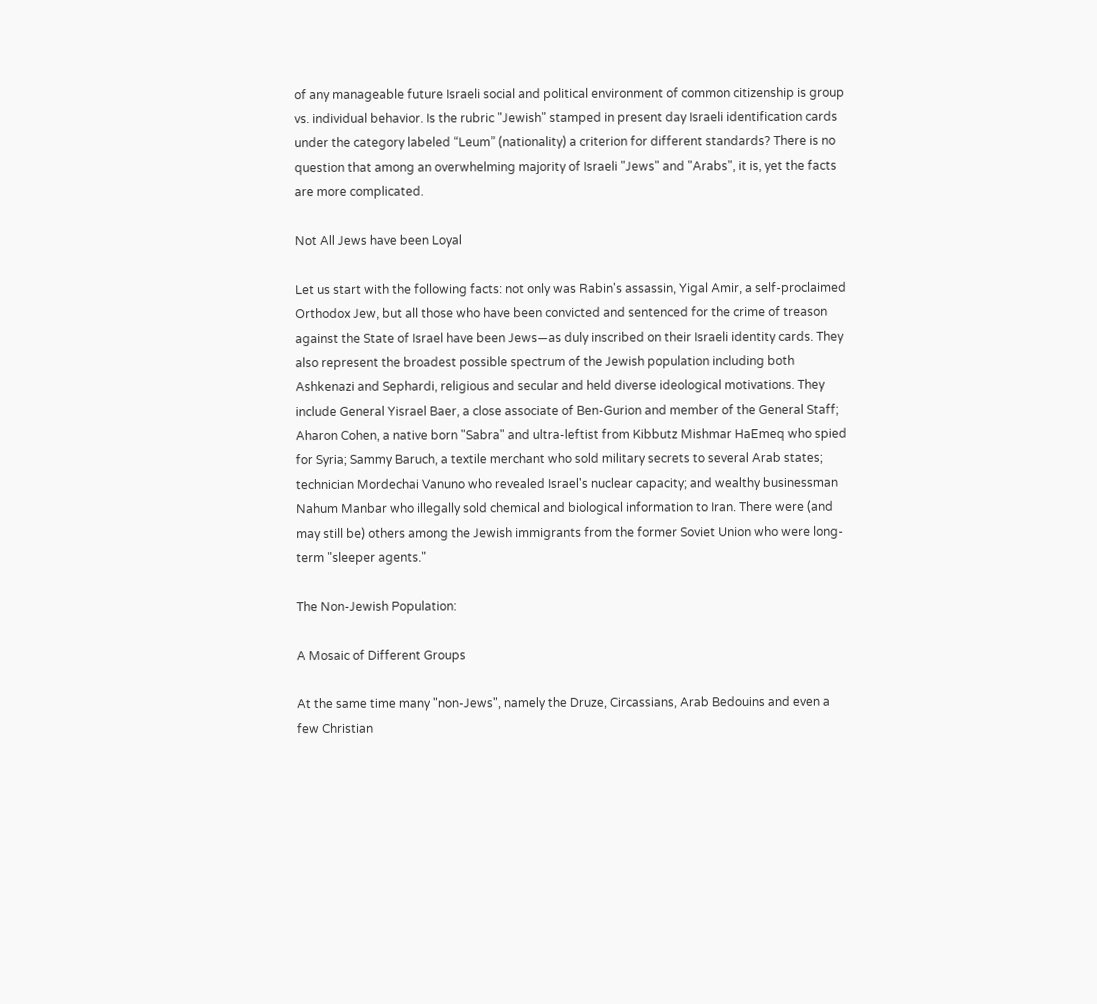of any manageable future Israeli social and political environment of common citizenship is group vs. individual behavior. Is the rubric "Jewish" stamped in present day Israeli identification cards under the category labeled “Leum” (nationality) a criterion for different standards? There is no question that among an overwhelming majority of Israeli "Jews" and "Arabs", it is, yet the facts are more complicated.

Not All Jews have been Loyal

Let us start with the following facts: not only was Rabin's assassin, Yigal Amir, a self-proclaimed Orthodox Jew, but all those who have been convicted and sentenced for the crime of treason against the State of Israel have been Jews—as duly inscribed on their Israeli identity cards. They also represent the broadest possible spectrum of the Jewish population including both Ashkenazi and Sephardi, religious and secular and held diverse ideological motivations. They include General Yisrael Baer, a close associate of Ben-Gurion and member of the General Staff; Aharon Cohen, a native born "Sabra" and ultra-leftist from Kibbutz Mishmar HaEmeq who spied for Syria; Sammy Baruch, a textile merchant who sold military secrets to several Arab states; technician Mordechai Vanuno who revealed Israel's nuclear capacity; and wealthy businessman Nahum Manbar who illegally sold chemical and biological information to Iran. There were (and may still be) others among the Jewish immigrants from the former Soviet Union who were long-term "sleeper agents."

The Non-Jewish Population:

A Mosaic of Different Groups

At the same time many "non-Jews", namely the Druze, Circassians, Arab Bedouins and even a few Christian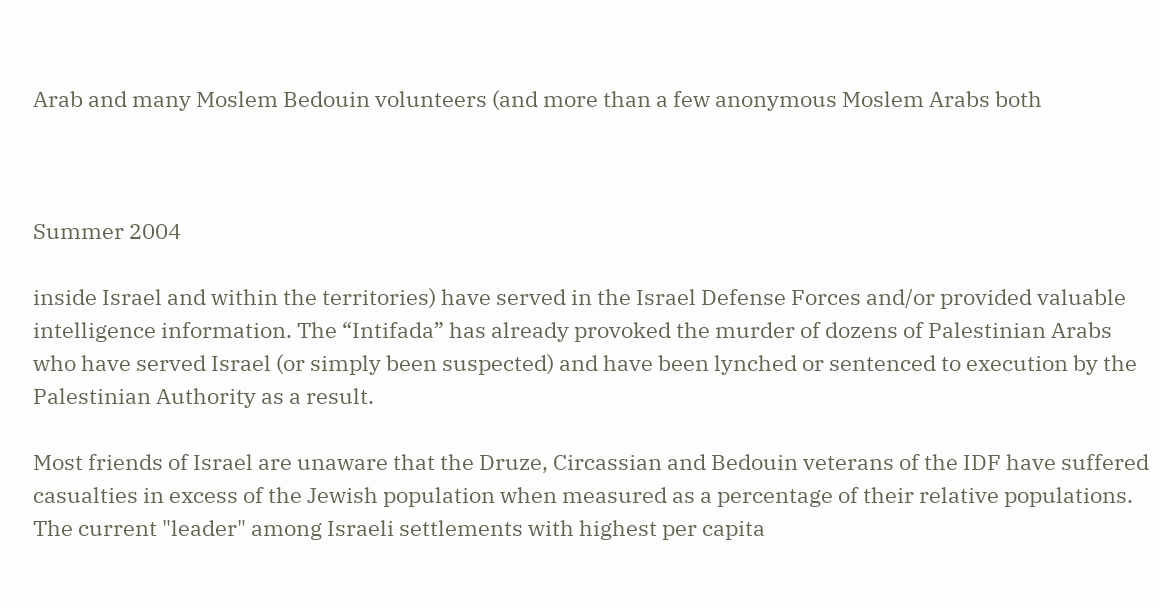Arab and many Moslem Bedouin volunteers (and more than a few anonymous Moslem Arabs both



Summer 2004

inside Israel and within the territories) have served in the Israel Defense Forces and/or provided valuable intelligence information. The “Intifada” has already provoked the murder of dozens of Palestinian Arabs who have served Israel (or simply been suspected) and have been lynched or sentenced to execution by the Palestinian Authority as a result.

Most friends of Israel are unaware that the Druze, Circassian and Bedouin veterans of the IDF have suffered casualties in excess of the Jewish population when measured as a percentage of their relative populations. The current "leader" among Israeli settlements with highest per capita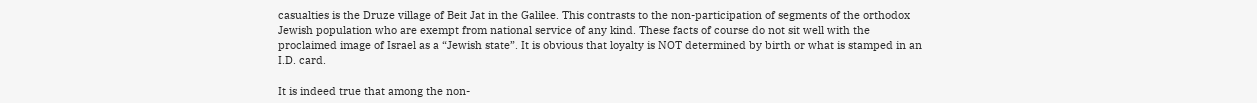casualties is the Druze village of Beit Jat in the Galilee. This contrasts to the non-participation of segments of the orthodox Jewish population who are exempt from national service of any kind. These facts of course do not sit well with the proclaimed image of Israel as a “Jewish state”. It is obvious that loyalty is NOT determined by birth or what is stamped in an I.D. card.

It is indeed true that among the non-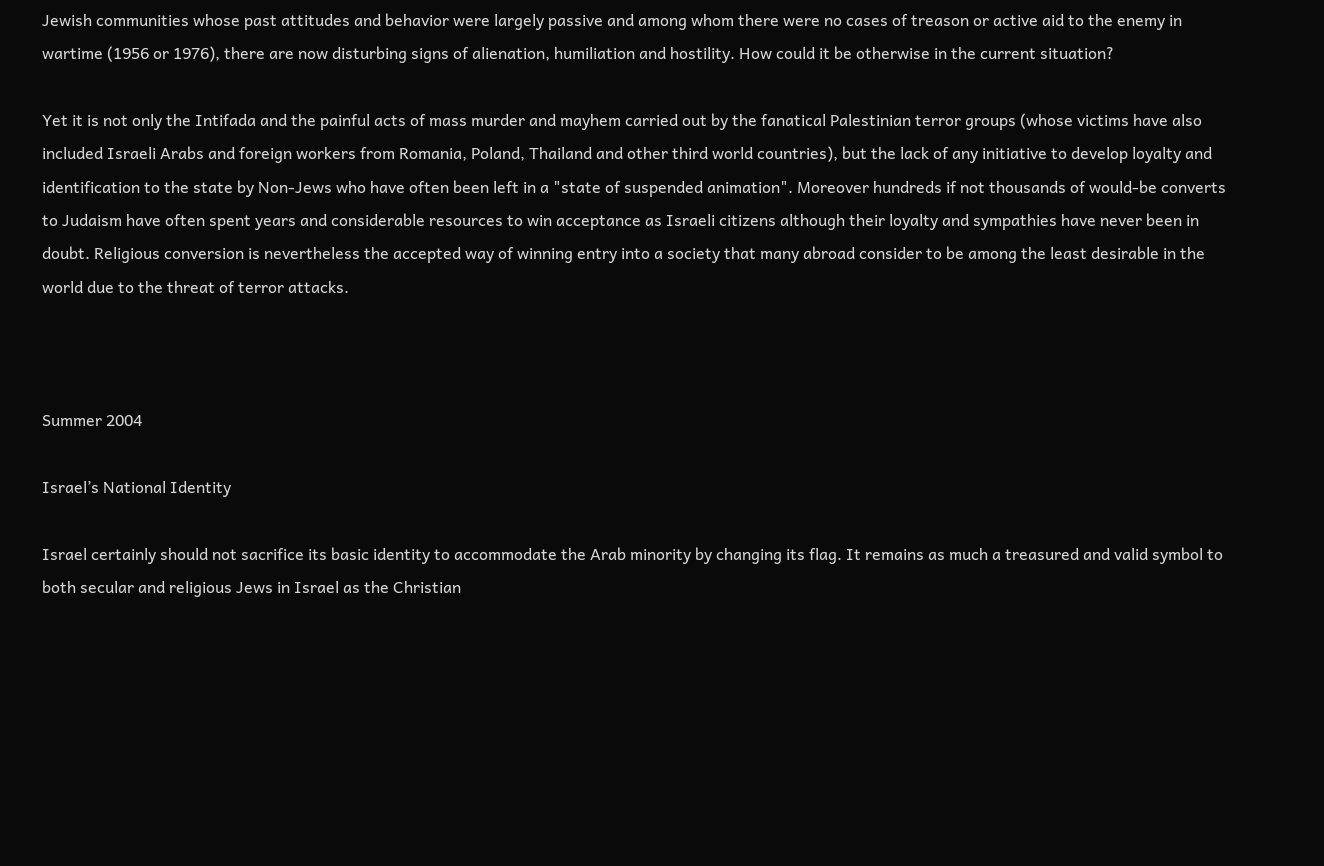Jewish communities whose past attitudes and behavior were largely passive and among whom there were no cases of treason or active aid to the enemy in wartime (1956 or 1976), there are now disturbing signs of alienation, humiliation and hostility. How could it be otherwise in the current situation?

Yet it is not only the Intifada and the painful acts of mass murder and mayhem carried out by the fanatical Palestinian terror groups (whose victims have also included Israeli Arabs and foreign workers from Romania, Poland, Thailand and other third world countries), but the lack of any initiative to develop loyalty and identification to the state by Non-Jews who have often been left in a "state of suspended animation". Moreover hundreds if not thousands of would-be converts to Judaism have often spent years and considerable resources to win acceptance as Israeli citizens although their loyalty and sympathies have never been in doubt. Religious conversion is nevertheless the accepted way of winning entry into a society that many abroad consider to be among the least desirable in the world due to the threat of terror attacks.



Summer 2004

Israel’s National Identity

Israel certainly should not sacrifice its basic identity to accommodate the Arab minority by changing its flag. It remains as much a treasured and valid symbol to both secular and religious Jews in Israel as the Christian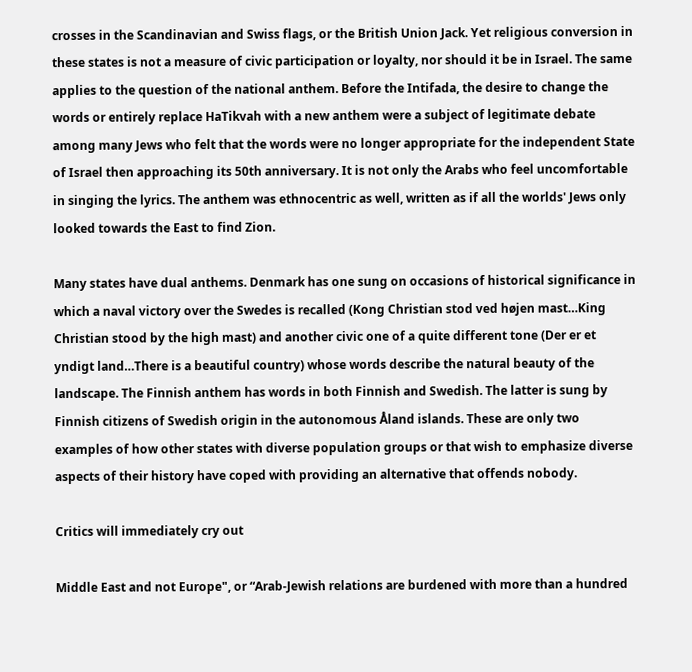crosses in the Scandinavian and Swiss flags, or the British Union Jack. Yet religious conversion in these states is not a measure of civic participation or loyalty, nor should it be in Israel. The same applies to the question of the national anthem. Before the Intifada, the desire to change the words or entirely replace HaTikvah with a new anthem were a subject of legitimate debate among many Jews who felt that the words were no longer appropriate for the independent State of Israel then approaching its 50th anniversary. It is not only the Arabs who feel uncomfortable in singing the lyrics. The anthem was ethnocentric as well, written as if all the worlds' Jews only looked towards the East to find Zion.

Many states have dual anthems. Denmark has one sung on occasions of historical significance in which a naval victory over the Swedes is recalled (Kong Christian stod ved højen mast…King Christian stood by the high mast) and another civic one of a quite different tone (Der er et yndigt land…There is a beautiful country) whose words describe the natural beauty of the landscape. The Finnish anthem has words in both Finnish and Swedish. The latter is sung by Finnish citizens of Swedish origin in the autonomous Åland islands. These are only two examples of how other states with diverse population groups or that wish to emphasize diverse aspects of their history have coped with providing an alternative that offends nobody.

Critics will immediately cry out

Middle East and not Europe", or “Arab-Jewish relations are burdened with more than a hundred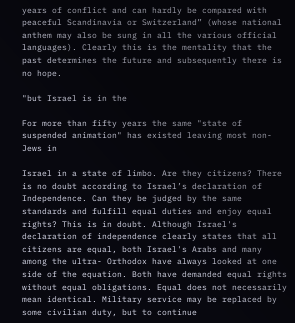years of conflict and can hardly be compared with peaceful Scandinavia or Switzerland” (whose national anthem may also be sung in all the various official languages). Clearly this is the mentality that the past determines the future and subsequently there is no hope.

"but Israel is in the

For more than fifty years the same "state of suspended animation" has existed leaving most non-Jews in

Israel in a state of limbo. Are they citizens? There is no doubt according to Israel’s declaration of Independence. Can they be judged by the same standards and fulfill equal duties and enjoy equal rights? This is in doubt. Although Israel's declaration of independence clearly states that all citizens are equal, both Israel's Arabs and many among the ultra- Orthodox have always looked at one side of the equation. Both have demanded equal rights without equal obligations. Equal does not necessarily mean identical. Military service may be replaced by some civilian duty, but to continue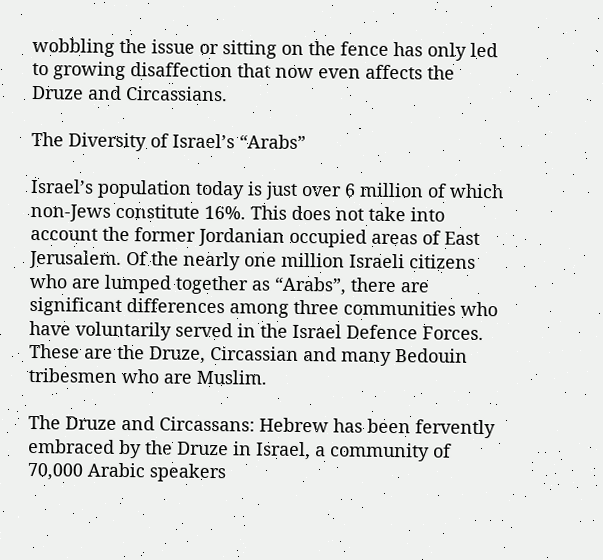wobbling the issue or sitting on the fence has only led to growing disaffection that now even affects the Druze and Circassians.

The Diversity of Israel’s “Arabs”

Israel’s population today is just over 6 million of which non-Jews constitute 16%. This does not take into account the former Jordanian occupied areas of East Jerusalem. Of the nearly one million Israeli citizens who are lumped together as “Arabs”, there are significant differences among three communities who have voluntarily served in the Israel Defence Forces. These are the Druze, Circassian and many Bedouin tribesmen who are Muslim.

The Druze and Circassans: Hebrew has been fervently embraced by the Druze in Israel, a community of 70,000 Arabic speakers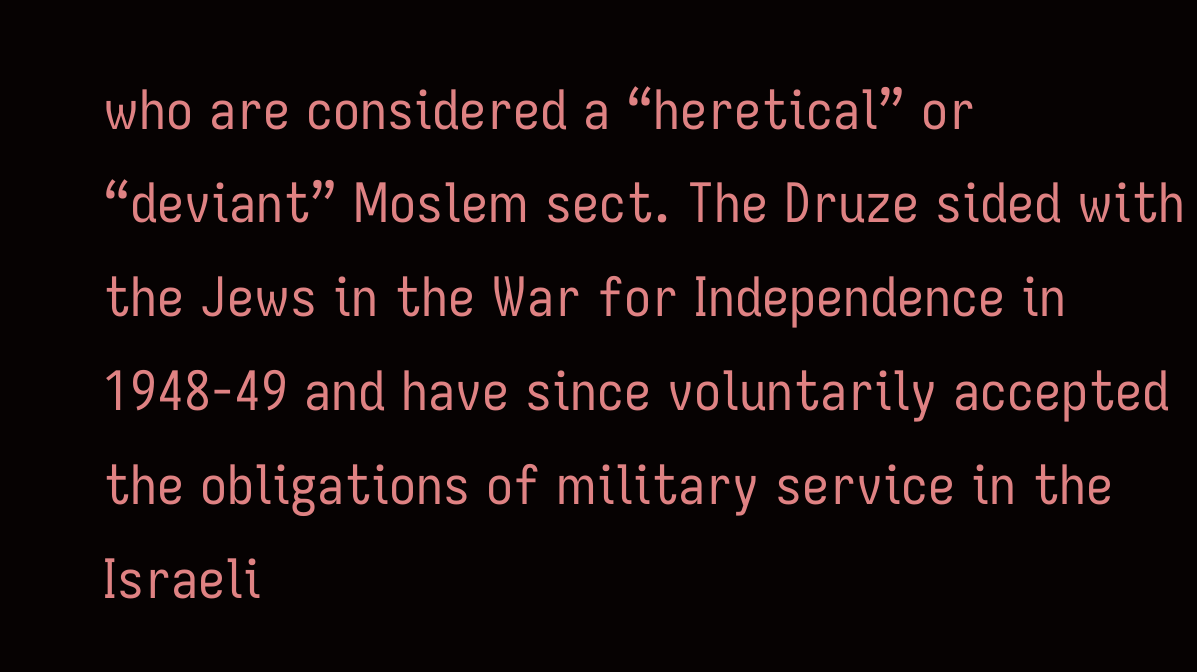who are considered a “heretical” or “deviant” Moslem sect. The Druze sided with the Jews in the War for Independence in 1948-49 and have since voluntarily accepted the obligations of military service in the Israeli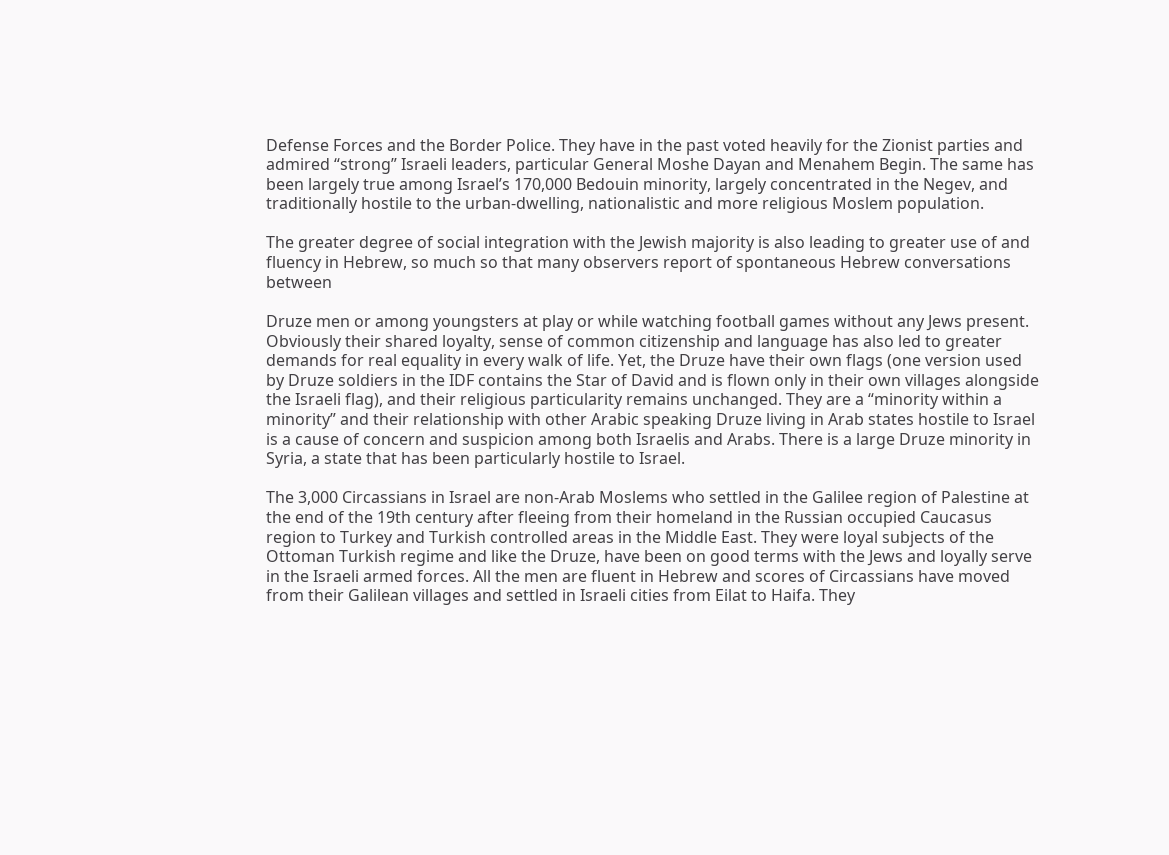Defense Forces and the Border Police. They have in the past voted heavily for the Zionist parties and admired “strong” Israeli leaders, particular General Moshe Dayan and Menahem Begin. The same has been largely true among Israel’s 170,000 Bedouin minority, largely concentrated in the Negev, and traditionally hostile to the urban-dwelling, nationalistic and more religious Moslem population.

The greater degree of social integration with the Jewish majority is also leading to greater use of and fluency in Hebrew, so much so that many observers report of spontaneous Hebrew conversations between

Druze men or among youngsters at play or while watching football games without any Jews present. Obviously their shared loyalty, sense of common citizenship and language has also led to greater demands for real equality in every walk of life. Yet, the Druze have their own flags (one version used by Druze soldiers in the IDF contains the Star of David and is flown only in their own villages alongside the Israeli flag), and their religious particularity remains unchanged. They are a “minority within a minority” and their relationship with other Arabic speaking Druze living in Arab states hostile to Israel is a cause of concern and suspicion among both Israelis and Arabs. There is a large Druze minority in Syria, a state that has been particularly hostile to Israel.

The 3,000 Circassians in Israel are non-Arab Moslems who settled in the Galilee region of Palestine at the end of the 19th century after fleeing from their homeland in the Russian occupied Caucasus region to Turkey and Turkish controlled areas in the Middle East. They were loyal subjects of the Ottoman Turkish regime and like the Druze, have been on good terms with the Jews and loyally serve in the Israeli armed forces. All the men are fluent in Hebrew and scores of Circassians have moved from their Galilean villages and settled in Israeli cities from Eilat to Haifa. They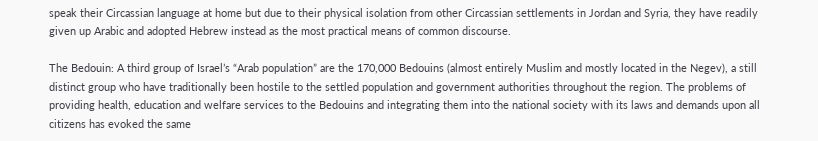speak their Circassian language at home but due to their physical isolation from other Circassian settlements in Jordan and Syria, they have readily given up Arabic and adopted Hebrew instead as the most practical means of common discourse.

The Bedouin: A third group of Israel’s “Arab population” are the 170,000 Bedouins (almost entirely Muslim and mostly located in the Negev), a still distinct group who have traditionally been hostile to the settled population and government authorities throughout the region. The problems of providing health, education and welfare services to the Bedouins and integrating them into the national society with its laws and demands upon all citizens has evoked the same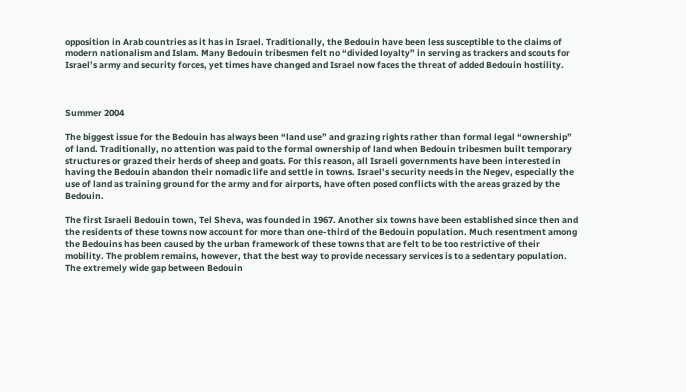opposition in Arab countries as it has in Israel. Traditionally, the Bedouin have been less susceptible to the claims of modern nationalism and Islam. Many Bedouin tribesmen felt no “divided loyalty” in serving as trackers and scouts for Israel’s army and security forces, yet times have changed and Israel now faces the threat of added Bedouin hostility.



Summer 2004

The biggest issue for the Bedouin has always been “land use” and grazing rights rather than formal legal “ownership” of land. Traditionally, no attention was paid to the formal ownership of land when Bedouin tribesmen built temporary structures or grazed their herds of sheep and goats. For this reason, all Israeli governments have been interested in having the Bedouin abandon their nomadic life and settle in towns. Israel’s security needs in the Negev, especially the use of land as training ground for the army and for airports, have often posed conflicts with the areas grazed by the Bedouin.

The first Israeli Bedouin town, Tel Sheva, was founded in 1967. Another six towns have been established since then and the residents of these towns now account for more than one-third of the Bedouin population. Much resentment among the Bedouins has been caused by the urban framework of these towns that are felt to be too restrictive of their mobility. The problem remains, however, that the best way to provide necessary services is to a sedentary population. The extremely wide gap between Bedouin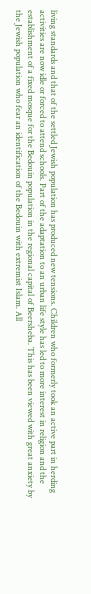living standards and that of the settled Jewish population has produced new tensions. Children who formerly took an active part in herding activities are now idle or forced to attend schools. Part of the adaptation to an urban life style has led to more interest in religion and the establishment of a fixed mosque for the Bedouin population in the regional capital of Beersheba. This has been viewed with great anxiety by the Jewish population who fear an identification of the Bedouin with extremist Islam. All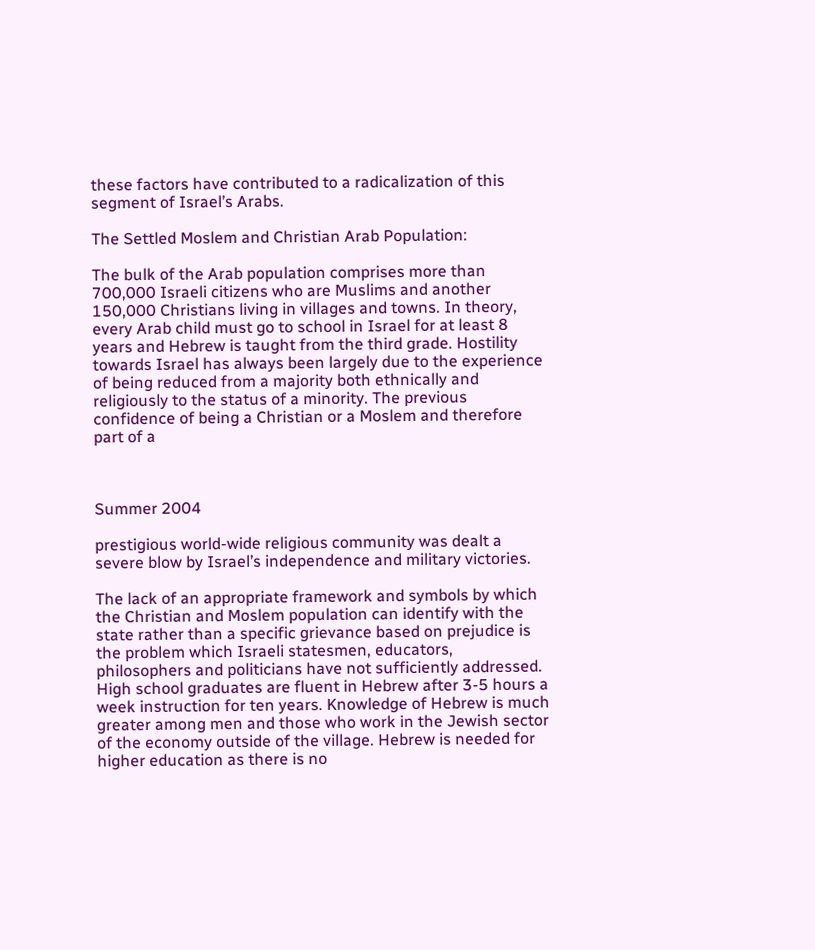these factors have contributed to a radicalization of this segment of Israel’s Arabs.

The Settled Moslem and Christian Arab Population:

The bulk of the Arab population comprises more than 700,000 Israeli citizens who are Muslims and another 150,000 Christians living in villages and towns. In theory, every Arab child must go to school in Israel for at least 8 years and Hebrew is taught from the third grade. Hostility towards Israel has always been largely due to the experience of being reduced from a majority both ethnically and religiously to the status of a minority. The previous confidence of being a Christian or a Moslem and therefore part of a



Summer 2004

prestigious world-wide religious community was dealt a severe blow by Israel’s independence and military victories.

The lack of an appropriate framework and symbols by which the Christian and Moslem population can identify with the state rather than a specific grievance based on prejudice is the problem which Israeli statesmen, educators, philosophers and politicians have not sufficiently addressed. High school graduates are fluent in Hebrew after 3-5 hours a week instruction for ten years. Knowledge of Hebrew is much greater among men and those who work in the Jewish sector of the economy outside of the village. Hebrew is needed for higher education as there is no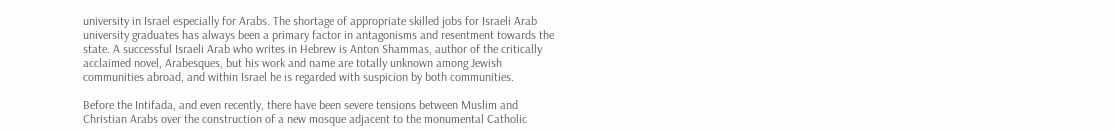university in Israel especially for Arabs. The shortage of appropriate skilled jobs for Israeli Arab university graduates has always been a primary factor in antagonisms and resentment towards the state. A successful Israeli Arab who writes in Hebrew is Anton Shammas, author of the critically acclaimed novel, Arabesques, but his work and name are totally unknown among Jewish communities abroad, and within Israel he is regarded with suspicion by both communities.

Before the Intifada, and even recently, there have been severe tensions between Muslim and Christian Arabs over the construction of a new mosque adjacent to the monumental Catholic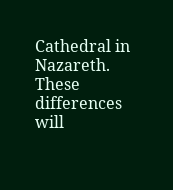Cathedral in Nazareth. These differences will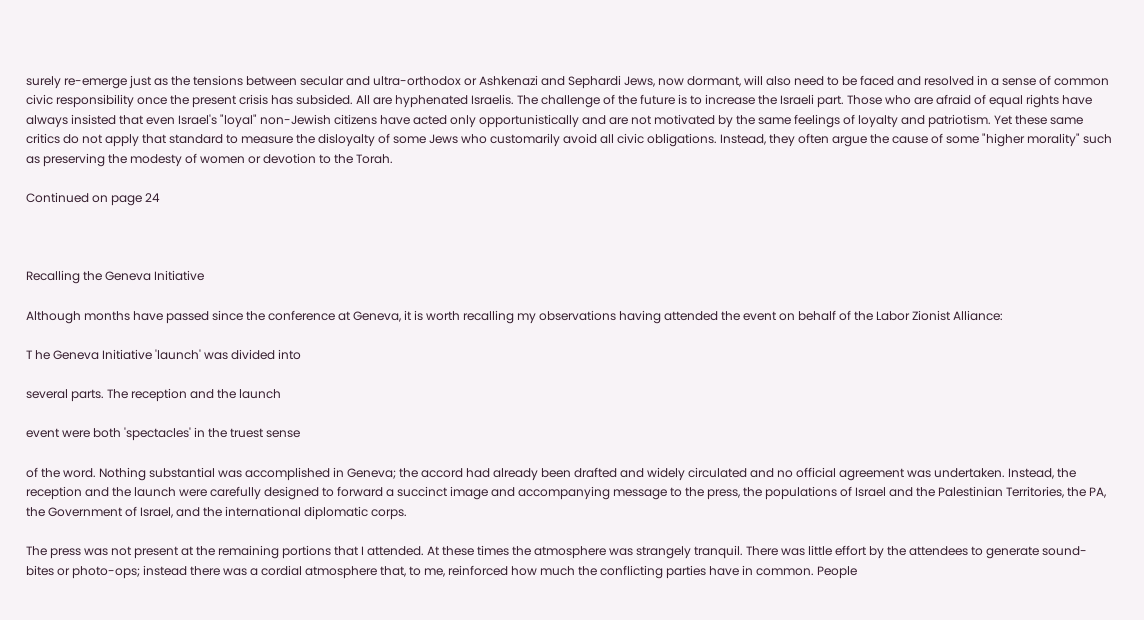surely re-emerge just as the tensions between secular and ultra-orthodox or Ashkenazi and Sephardi Jews, now dormant, will also need to be faced and resolved in a sense of common civic responsibility once the present crisis has subsided. All are hyphenated Israelis. The challenge of the future is to increase the Israeli part. Those who are afraid of equal rights have always insisted that even Israel's "loyal" non-Jewish citizens have acted only opportunistically and are not motivated by the same feelings of loyalty and patriotism. Yet these same critics do not apply that standard to measure the disloyalty of some Jews who customarily avoid all civic obligations. Instead, they often argue the cause of some "higher morality" such as preserving the modesty of women or devotion to the Torah.

Continued on page 24



Recalling the Geneva Initiative

Although months have passed since the conference at Geneva, it is worth recalling my observations having attended the event on behalf of the Labor Zionist Alliance:

T he Geneva Initiative 'launch' was divided into

several parts. The reception and the launch

event were both 'spectacles' in the truest sense

of the word. Nothing substantial was accomplished in Geneva; the accord had already been drafted and widely circulated and no official agreement was undertaken. Instead, the reception and the launch were carefully designed to forward a succinct image and accompanying message to the press, the populations of Israel and the Palestinian Territories, the PA, the Government of Israel, and the international diplomatic corps.

The press was not present at the remaining portions that I attended. At these times the atmosphere was strangely tranquil. There was little effort by the attendees to generate sound-bites or photo-ops; instead there was a cordial atmosphere that, to me, reinforced how much the conflicting parties have in common. People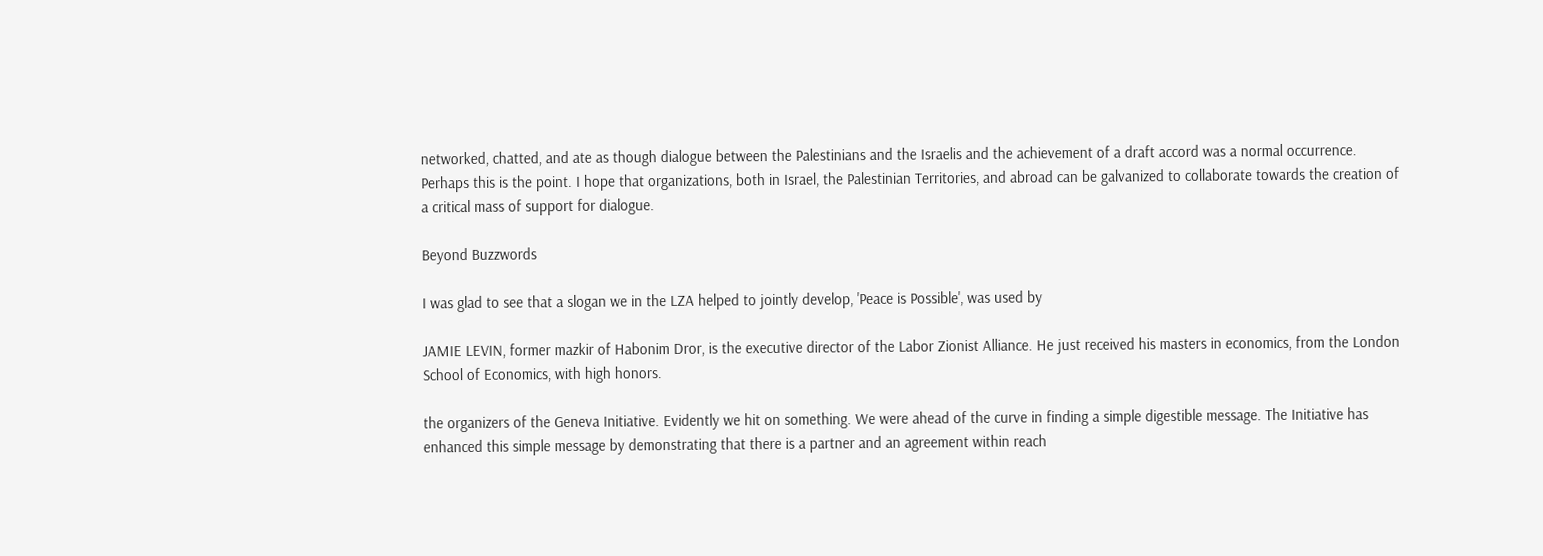networked, chatted, and ate as though dialogue between the Palestinians and the Israelis and the achievement of a draft accord was a normal occurrence. Perhaps this is the point. I hope that organizations, both in Israel, the Palestinian Territories, and abroad can be galvanized to collaborate towards the creation of a critical mass of support for dialogue.

Beyond Buzzwords

I was glad to see that a slogan we in the LZA helped to jointly develop, 'Peace is Possible', was used by

JAMIE LEVIN, former mazkir of Habonim Dror, is the executive director of the Labor Zionist Alliance. He just received his masters in economics, from the London School of Economics, with high honors.

the organizers of the Geneva Initiative. Evidently we hit on something. We were ahead of the curve in finding a simple digestible message. The Initiative has enhanced this simple message by demonstrating that there is a partner and an agreement within reach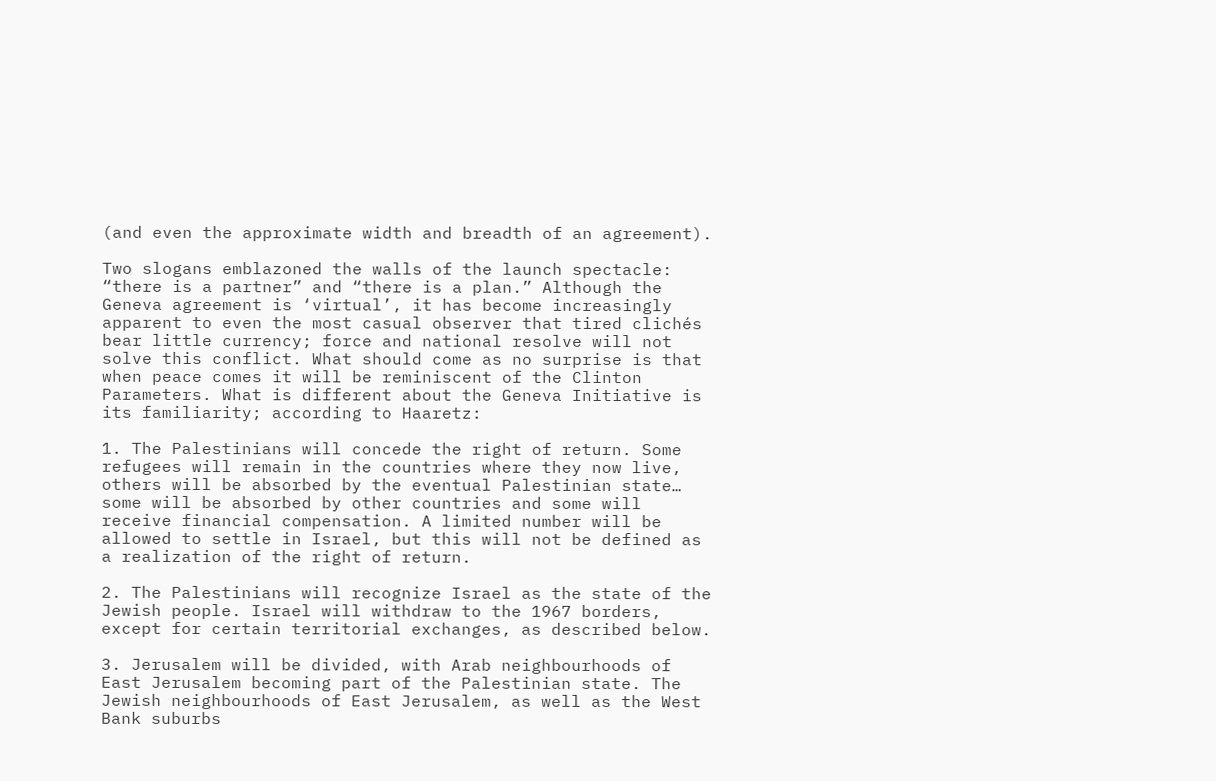(and even the approximate width and breadth of an agreement).

Two slogans emblazoned the walls of the launch spectacle: “there is a partner” and “there is a plan.” Although the Geneva agreement is ‘virtual’, it has become increasingly apparent to even the most casual observer that tired clichés bear little currency; force and national resolve will not solve this conflict. What should come as no surprise is that when peace comes it will be reminiscent of the Clinton Parameters. What is different about the Geneva Initiative is its familiarity; according to Haaretz:

1. The Palestinians will concede the right of return. Some refugees will remain in the countries where they now live, others will be absorbed by the eventual Palestinian state… some will be absorbed by other countries and some will receive financial compensation. A limited number will be allowed to settle in Israel, but this will not be defined as a realization of the right of return.

2. The Palestinians will recognize Israel as the state of the Jewish people. Israel will withdraw to the 1967 borders, except for certain territorial exchanges, as described below.

3. Jerusalem will be divided, with Arab neighbourhoods of East Jerusalem becoming part of the Palestinian state. The Jewish neighbourhoods of East Jerusalem, as well as the West Bank suburbs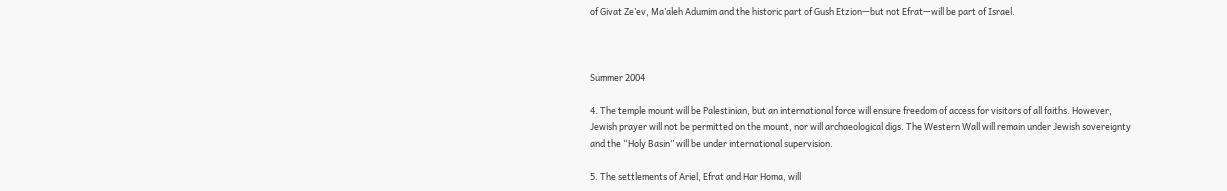of Givat Ze’ev, Ma’aleh Adumim and the historic part of Gush Etzion—but not Efrat—will be part of Israel.



Summer 2004

4. The temple mount will be Palestinian, but an international force will ensure freedom of access for visitors of all faiths. However, Jewish prayer will not be permitted on the mount, nor will archaeological digs. The Western Wall will remain under Jewish sovereignty and the “Holy Basin” will be under international supervision.

5. The settlements of Ariel, Efrat and Har Homa, will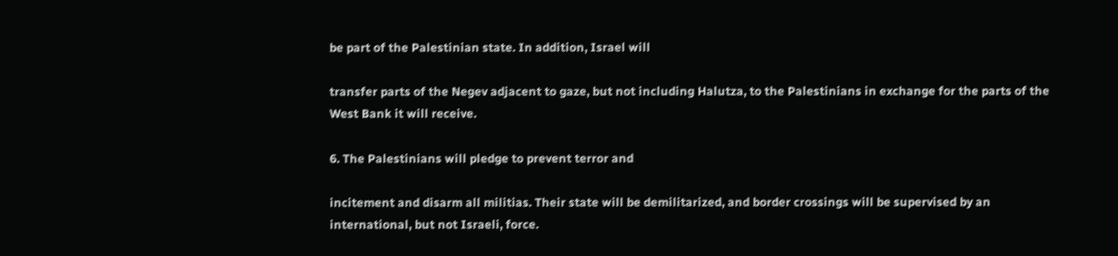be part of the Palestinian state. In addition, Israel will

transfer parts of the Negev adjacent to gaze, but not including Halutza, to the Palestinians in exchange for the parts of the West Bank it will receive.

6. The Palestinians will pledge to prevent terror and

incitement and disarm all militias. Their state will be demilitarized, and border crossings will be supervised by an international, but not Israeli, force.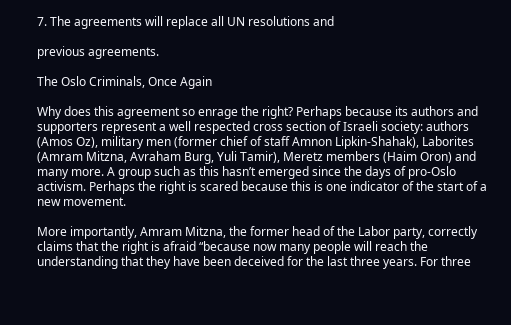7. The agreements will replace all UN resolutions and

previous agreements.

The Oslo Criminals, Once Again

Why does this agreement so enrage the right? Perhaps because its authors and supporters represent a well respected cross section of Israeli society: authors (Amos Oz), military men (former chief of staff Amnon Lipkin-Shahak), Laborites (Amram Mitzna, Avraham Burg, Yuli Tamir), Meretz members (Haim Oron) and many more. A group such as this hasn’t emerged since the days of pro-Oslo activism. Perhaps the right is scared because this is one indicator of the start of a new movement.

More importantly, Amram Mitzna, the former head of the Labor party, correctly claims that the right is afraid “because now many people will reach the understanding that they have been deceived for the last three years. For three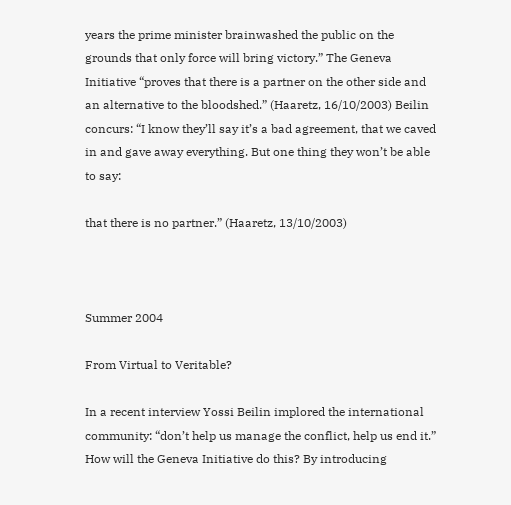years the prime minister brainwashed the public on the grounds that only force will bring victory.” The Geneva Initiative “proves that there is a partner on the other side and an alternative to the bloodshed.” (Haaretz, 16/10/2003) Beilin concurs: “I know they’ll say it’s a bad agreement, that we caved in and gave away everything. But one thing they won’t be able to say:

that there is no partner.” (Haaretz, 13/10/2003)



Summer 2004

From Virtual to Veritable?

In a recent interview Yossi Beilin implored the international community: “don’t help us manage the conflict, help us end it.” How will the Geneva Initiative do this? By introducing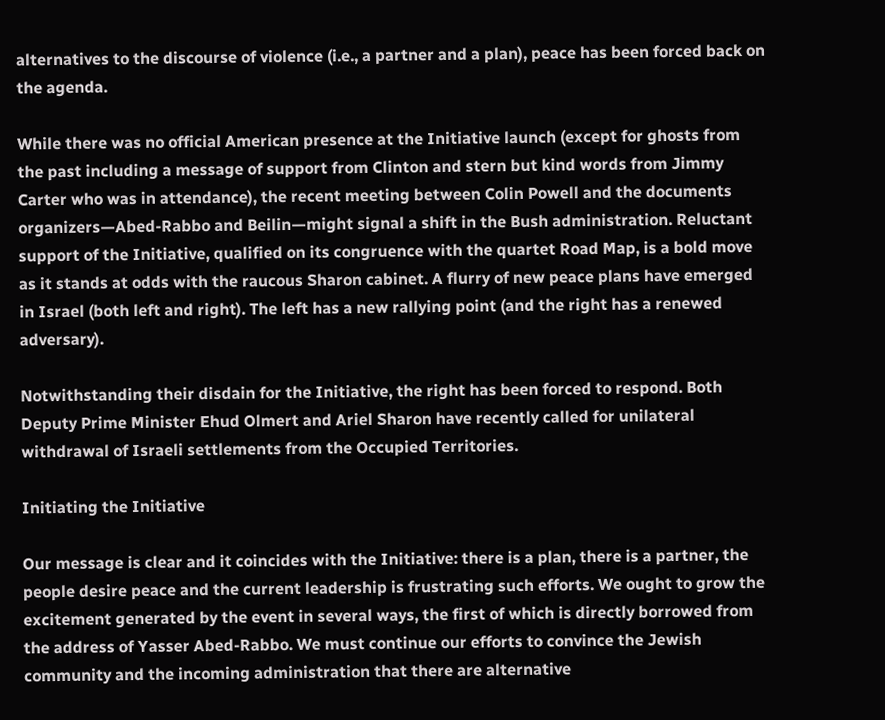alternatives to the discourse of violence (i.e., a partner and a plan), peace has been forced back on the agenda.

While there was no official American presence at the Initiative launch (except for ghosts from the past including a message of support from Clinton and stern but kind words from Jimmy Carter who was in attendance), the recent meeting between Colin Powell and the documents organizers—Abed-Rabbo and Beilin—might signal a shift in the Bush administration. Reluctant support of the Initiative, qualified on its congruence with the quartet Road Map, is a bold move as it stands at odds with the raucous Sharon cabinet. A flurry of new peace plans have emerged in Israel (both left and right). The left has a new rallying point (and the right has a renewed adversary).

Notwithstanding their disdain for the Initiative, the right has been forced to respond. Both Deputy Prime Minister Ehud Olmert and Ariel Sharon have recently called for unilateral withdrawal of Israeli settlements from the Occupied Territories.

Initiating the Initiative

Our message is clear and it coincides with the Initiative: there is a plan, there is a partner, the people desire peace and the current leadership is frustrating such efforts. We ought to grow the excitement generated by the event in several ways, the first of which is directly borrowed from the address of Yasser Abed-Rabbo. We must continue our efforts to convince the Jewish community and the incoming administration that there are alternative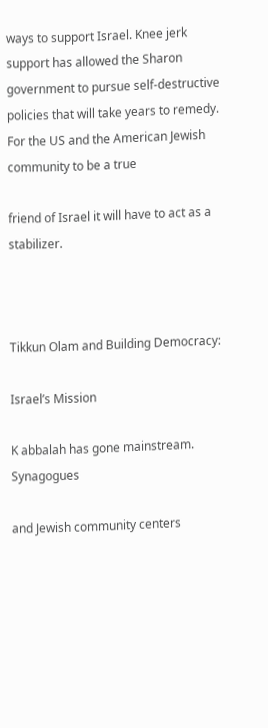ways to support Israel. Knee jerk support has allowed the Sharon government to pursue self-destructive policies that will take years to remedy. For the US and the American Jewish community to be a true

friend of Israel it will have to act as a stabilizer.



Tikkun Olam and Building Democracy:

Israel’s Mission

K abbalah has gone mainstream. Synagogues

and Jewish community centers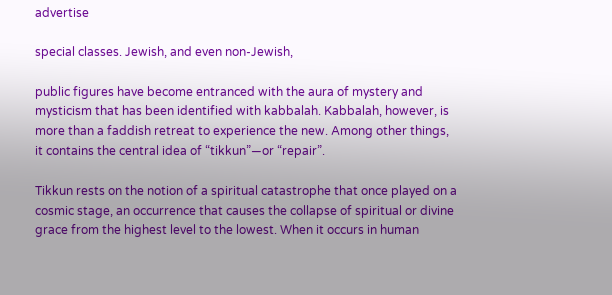advertise

special classes. Jewish, and even non-Jewish,

public figures have become entranced with the aura of mystery and mysticism that has been identified with kabbalah. Kabbalah, however, is more than a faddish retreat to experience the new. Among other things, it contains the central idea of “tikkun”—or “repair”.

Tikkun rests on the notion of a spiritual catastrophe that once played on a cosmic stage, an occurrence that causes the collapse of spiritual or divine grace from the highest level to the lowest. When it occurs in human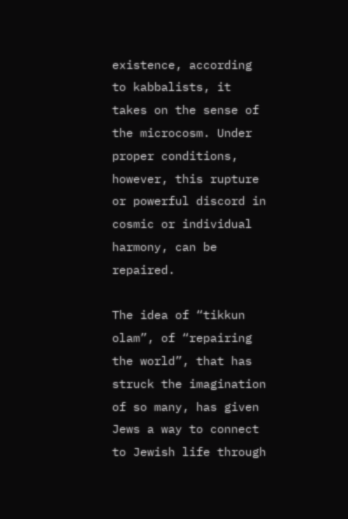existence, according to kabbalists, it takes on the sense of the microcosm. Under proper conditions, however, this rupture or powerful discord in cosmic or individual harmony, can be repaired.

The idea of “tikkun olam”, of “repairing the world”, that has struck the imagination of so many, has given Jews a way to connect to Jewish life through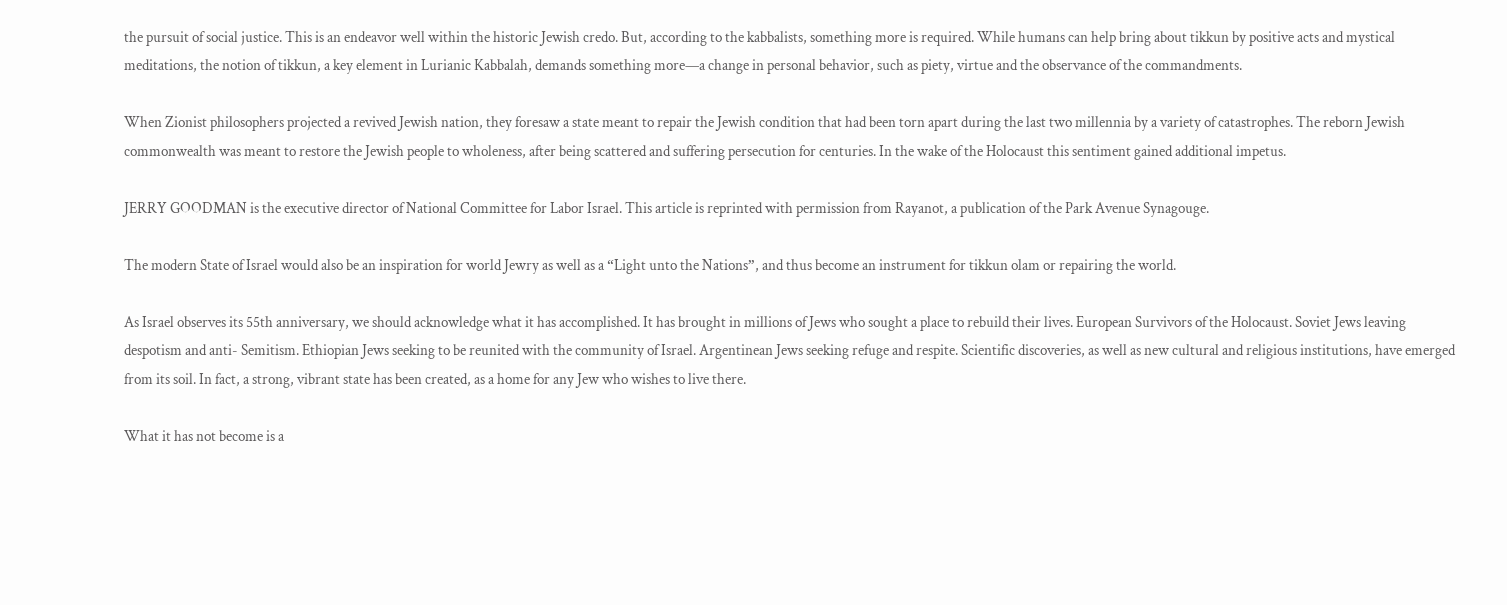the pursuit of social justice. This is an endeavor well within the historic Jewish credo. But, according to the kabbalists, something more is required. While humans can help bring about tikkun by positive acts and mystical meditations, the notion of tikkun, a key element in Lurianic Kabbalah, demands something more—a change in personal behavior, such as piety, virtue and the observance of the commandments.

When Zionist philosophers projected a revived Jewish nation, they foresaw a state meant to repair the Jewish condition that had been torn apart during the last two millennia by a variety of catastrophes. The reborn Jewish commonwealth was meant to restore the Jewish people to wholeness, after being scattered and suffering persecution for centuries. In the wake of the Holocaust this sentiment gained additional impetus.

JERRY GOODMAN is the executive director of National Committee for Labor Israel. This article is reprinted with permission from Rayanot, a publication of the Park Avenue Synagouge.

The modern State of Israel would also be an inspiration for world Jewry as well as a “Light unto the Nations”, and thus become an instrument for tikkun olam or repairing the world.

As Israel observes its 55th anniversary, we should acknowledge what it has accomplished. It has brought in millions of Jews who sought a place to rebuild their lives. European Survivors of the Holocaust. Soviet Jews leaving despotism and anti- Semitism. Ethiopian Jews seeking to be reunited with the community of Israel. Argentinean Jews seeking refuge and respite. Scientific discoveries, as well as new cultural and religious institutions, have emerged from its soil. In fact, a strong, vibrant state has been created, as a home for any Jew who wishes to live there.

What it has not become is a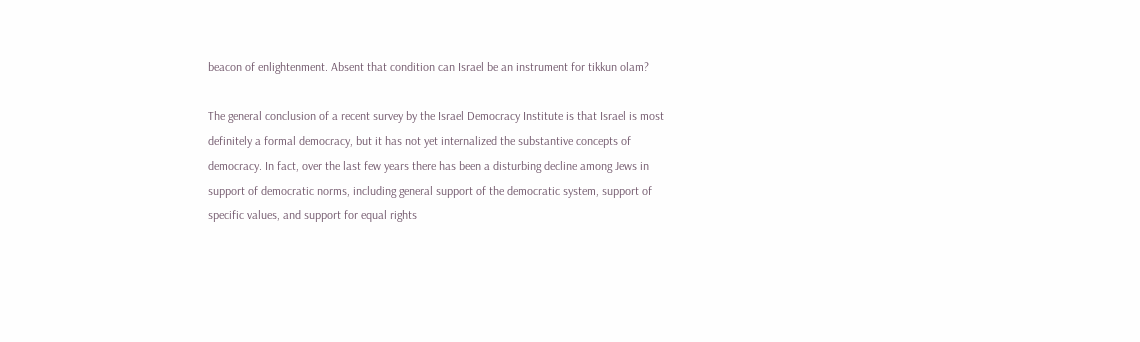beacon of enlightenment. Absent that condition can Israel be an instrument for tikkun olam?

The general conclusion of a recent survey by the Israel Democracy Institute is that Israel is most definitely a formal democracy, but it has not yet internalized the substantive concepts of democracy. In fact, over the last few years there has been a disturbing decline among Jews in support of democratic norms, including general support of the democratic system, support of specific values, and support for equal rights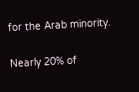for the Arab minority.

Nearly 20% of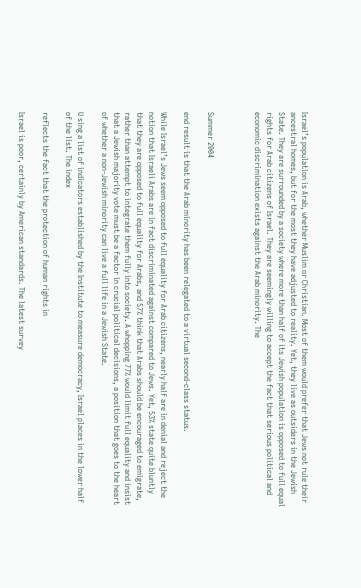Israel’s population is Arab, whether Muslim or Christian. Most of them would prefer that Jews not rule their ancestral homes, but for the most they have adjusted to reality. Yet, they live as outsiders in the Jewish State. They are surrounded by a society where more than half of its Jewish population is opposed to full equal rights for Arab citizens of Israel. They are seemingly willing to accept the fact that serious political and economic discrimination exists against the Arab minority. The



Summer 2004

end result is that the Arab minority has been relegated to a virtual second-class status.

While Israel’s Jews seem opposed to full equality for Arab citizens, nearly half are in denial and reject the notion that Israeli Arabs are in fact discriminated against compared to Jews. Yet, 53% state quite bluntly that they are opposed to full equality for Arabs, and 57% think that Arabs should be encouraged to emigrate, rather than attempt to integrate them fully into society. A whopping 77% would limit full equality and insist that a Jewish majority vote must be a factor in crucial political decisions, a position that goes to the heart of whether a non-Jewish minority can live a full life in a Jewish State.

U sing a list of indicators established by the Institute to measure democracy, Israel places in the lower half of the list. The index

reflects the fact that the protection of human rights in

Israel is poor, certainly by American standards. The latest survey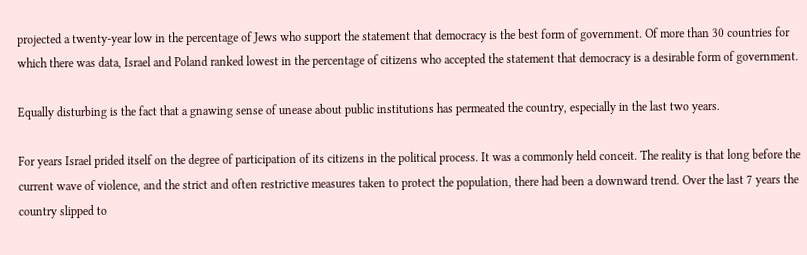projected a twenty-year low in the percentage of Jews who support the statement that democracy is the best form of government. Of more than 30 countries for which there was data, Israel and Poland ranked lowest in the percentage of citizens who accepted the statement that democracy is a desirable form of government.

Equally disturbing is the fact that a gnawing sense of unease about public institutions has permeated the country, especially in the last two years.

For years Israel prided itself on the degree of participation of its citizens in the political process. It was a commonly held conceit. The reality is that long before the current wave of violence, and the strict and often restrictive measures taken to protect the population, there had been a downward trend. Over the last 7 years the country slipped to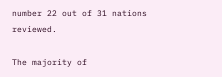number 22 out of 31 nations reviewed.

The majority of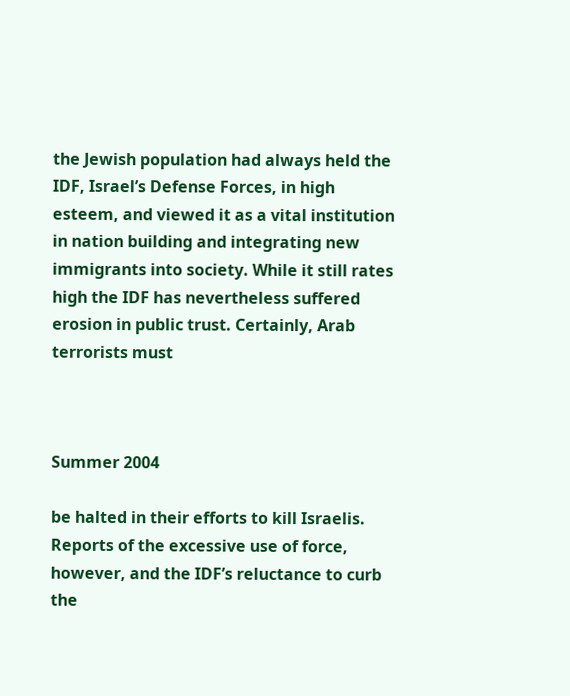the Jewish population had always held the IDF, Israel’s Defense Forces, in high esteem, and viewed it as a vital institution in nation building and integrating new immigrants into society. While it still rates high the IDF has nevertheless suffered erosion in public trust. Certainly, Arab terrorists must



Summer 2004

be halted in their efforts to kill Israelis. Reports of the excessive use of force, however, and the IDF’s reluctance to curb the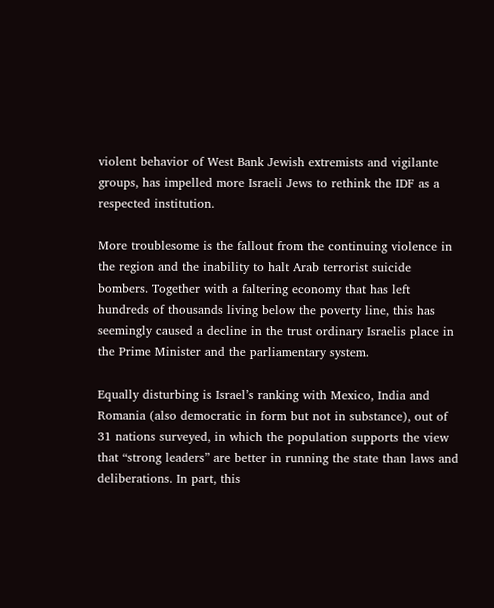violent behavior of West Bank Jewish extremists and vigilante groups, has impelled more Israeli Jews to rethink the IDF as a respected institution.

More troublesome is the fallout from the continuing violence in the region and the inability to halt Arab terrorist suicide bombers. Together with a faltering economy that has left hundreds of thousands living below the poverty line, this has seemingly caused a decline in the trust ordinary Israelis place in the Prime Minister and the parliamentary system.

Equally disturbing is Israel’s ranking with Mexico, India and Romania (also democratic in form but not in substance), out of 31 nations surveyed, in which the population supports the view that “strong leaders” are better in running the state than laws and deliberations. In part, this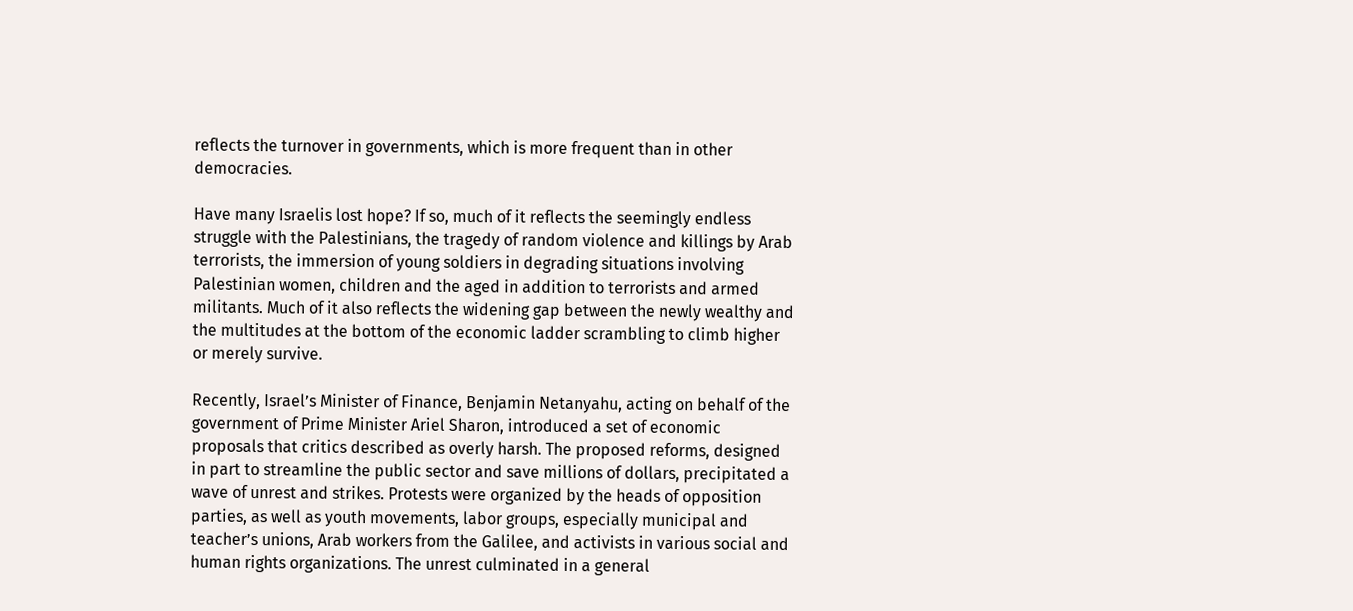reflects the turnover in governments, which is more frequent than in other democracies.

Have many Israelis lost hope? If so, much of it reflects the seemingly endless struggle with the Palestinians, the tragedy of random violence and killings by Arab terrorists, the immersion of young soldiers in degrading situations involving Palestinian women, children and the aged in addition to terrorists and armed militants. Much of it also reflects the widening gap between the newly wealthy and the multitudes at the bottom of the economic ladder scrambling to climb higher or merely survive.

Recently, Israel’s Minister of Finance, Benjamin Netanyahu, acting on behalf of the government of Prime Minister Ariel Sharon, introduced a set of economic proposals that critics described as overly harsh. The proposed reforms, designed in part to streamline the public sector and save millions of dollars, precipitated a wave of unrest and strikes. Protests were organized by the heads of opposition parties, as well as youth movements, labor groups, especially municipal and teacher’s unions, Arab workers from the Galilee, and activists in various social and human rights organizations. The unrest culminated in a general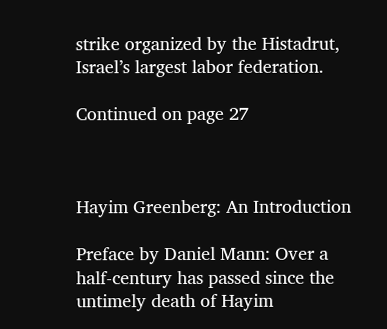strike organized by the Histadrut, Israel’s largest labor federation.

Continued on page 27



Hayim Greenberg: An Introduction

Preface by Daniel Mann: Over a half-century has passed since the untimely death of Hayim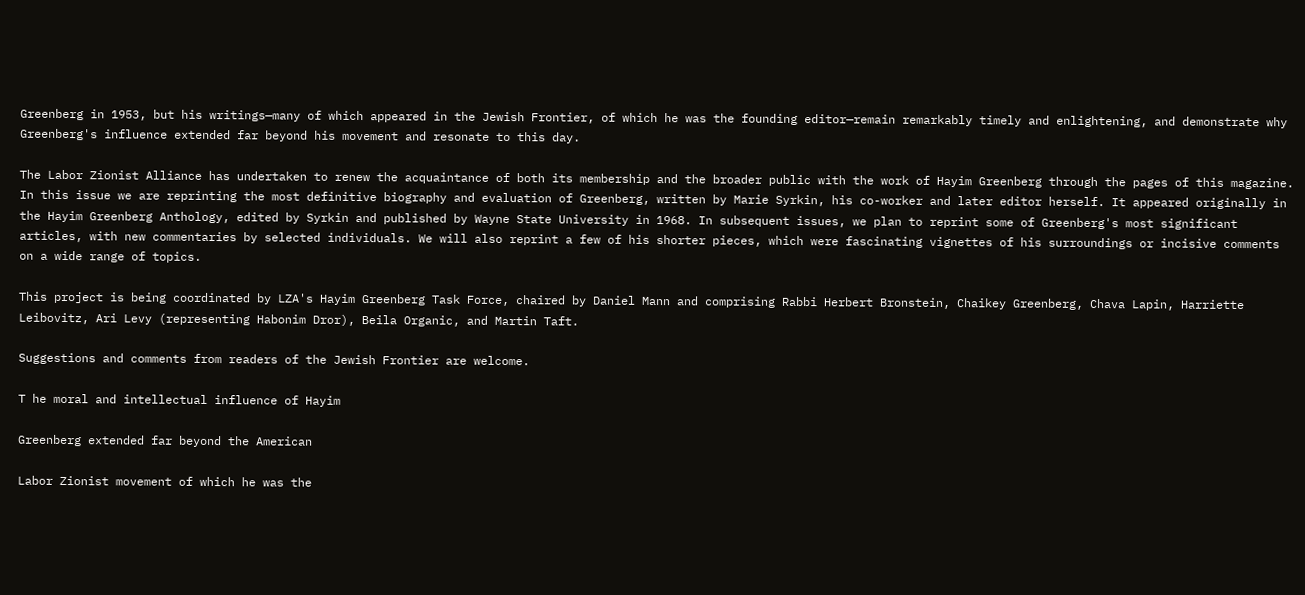Greenberg in 1953, but his writings—many of which appeared in the Jewish Frontier, of which he was the founding editor—remain remarkably timely and enlightening, and demonstrate why Greenberg's influence extended far beyond his movement and resonate to this day.

The Labor Zionist Alliance has undertaken to renew the acquaintance of both its membership and the broader public with the work of Hayim Greenberg through the pages of this magazine. In this issue we are reprinting the most definitive biography and evaluation of Greenberg, written by Marie Syrkin, his co-worker and later editor herself. It appeared originally in the Hayim Greenberg Anthology, edited by Syrkin and published by Wayne State University in 1968. In subsequent issues, we plan to reprint some of Greenberg's most significant articles, with new commentaries by selected individuals. We will also reprint a few of his shorter pieces, which were fascinating vignettes of his surroundings or incisive comments on a wide range of topics.

This project is being coordinated by LZA's Hayim Greenberg Task Force, chaired by Daniel Mann and comprising Rabbi Herbert Bronstein, Chaikey Greenberg, Chava Lapin, Harriette Leibovitz, Ari Levy (representing Habonim Dror), Beila Organic, and Martin Taft.

Suggestions and comments from readers of the Jewish Frontier are welcome.

T he moral and intellectual influence of Hayim

Greenberg extended far beyond the American

Labor Zionist movement of which he was the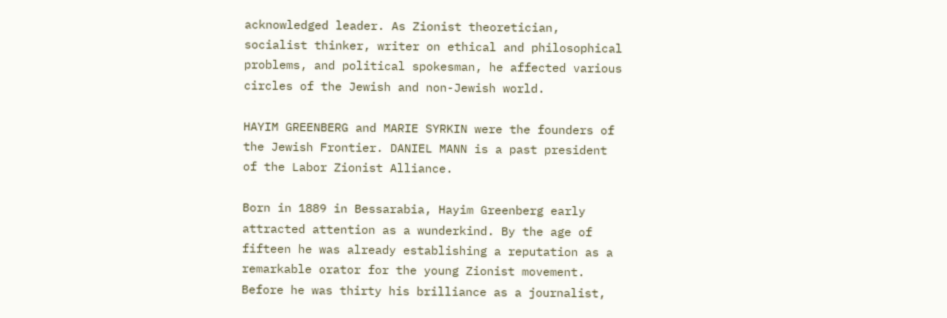acknowledged leader. As Zionist theoretician, socialist thinker, writer on ethical and philosophical problems, and political spokesman, he affected various circles of the Jewish and non-Jewish world.

HAYIM GREENBERG and MARIE SYRKIN were the founders of the Jewish Frontier. DANIEL MANN is a past president of the Labor Zionist Alliance.

Born in 1889 in Bessarabia, Hayim Greenberg early attracted attention as a wunderkind. By the age of fifteen he was already establishing a reputation as a remarkable orator for the young Zionist movement. Before he was thirty his brilliance as a journalist,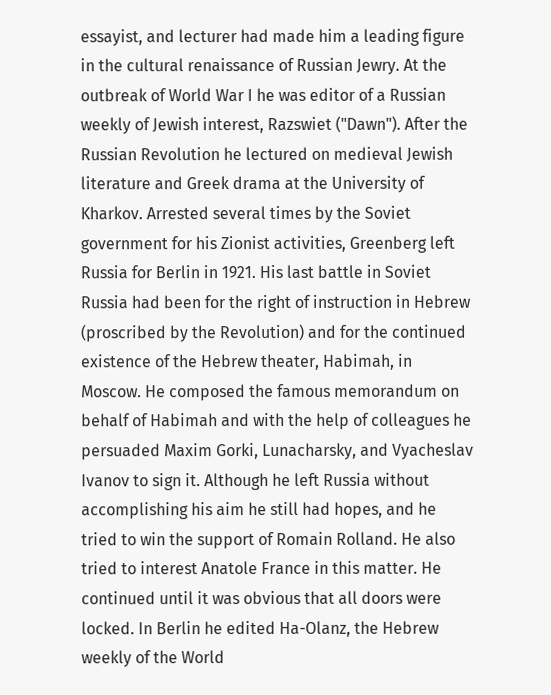essayist, and lecturer had made him a leading figure in the cultural renaissance of Russian Jewry. At the outbreak of World War I he was editor of a Russian weekly of Jewish interest, Razswiet ("Dawn"). After the Russian Revolution he lectured on medieval Jewish literature and Greek drama at the University of Kharkov. Arrested several times by the Soviet government for his Zionist activities, Greenberg left Russia for Berlin in 1921. His last battle in Soviet Russia had been for the right of instruction in Hebrew (proscribed by the Revolution) and for the continued existence of the Hebrew theater, Habimah, in Moscow. He composed the famous memorandum on behalf of Habimah and with the help of colleagues he persuaded Maxim Gorki, Lunacharsky, and Vyacheslav Ivanov to sign it. Although he left Russia without accomplishing his aim he still had hopes, and he tried to win the support of Romain Rolland. He also tried to interest Anatole France in this matter. He continued until it was obvious that all doors were locked. In Berlin he edited Ha-Olanz, the Hebrew weekly of the World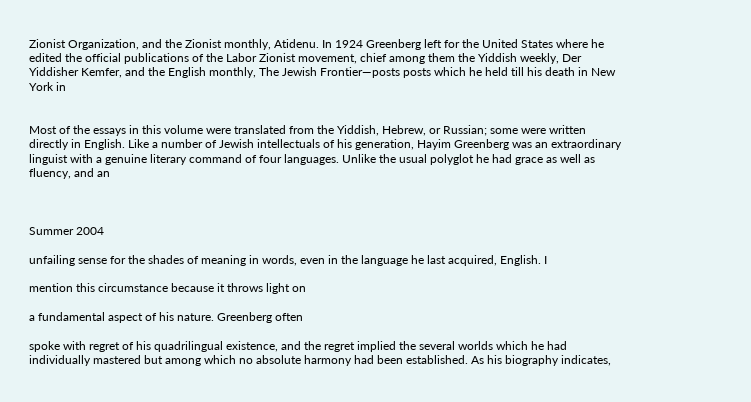Zionist Organization, and the Zionist monthly, Atidenu. In 1924 Greenberg left for the United States where he edited the official publications of the Labor Zionist movement, chief among them the Yiddish weekly, Der Yiddisher Kemfer, and the English monthly, The Jewish Frontier—posts posts which he held till his death in New York in


Most of the essays in this volume were translated from the Yiddish, Hebrew, or Russian; some were written directly in English. Like a number of Jewish intellectuals of his generation, Hayim Greenberg was an extraordinary linguist with a genuine literary command of four languages. Unlike the usual polyglot he had grace as well as fluency, and an



Summer 2004

unfailing sense for the shades of meaning in words, even in the language he last acquired, English. I

mention this circumstance because it throws light on

a fundamental aspect of his nature. Greenberg often

spoke with regret of his quadrilingual existence, and the regret implied the several worlds which he had individually mastered but among which no absolute harmony had been established. As his biography indicates,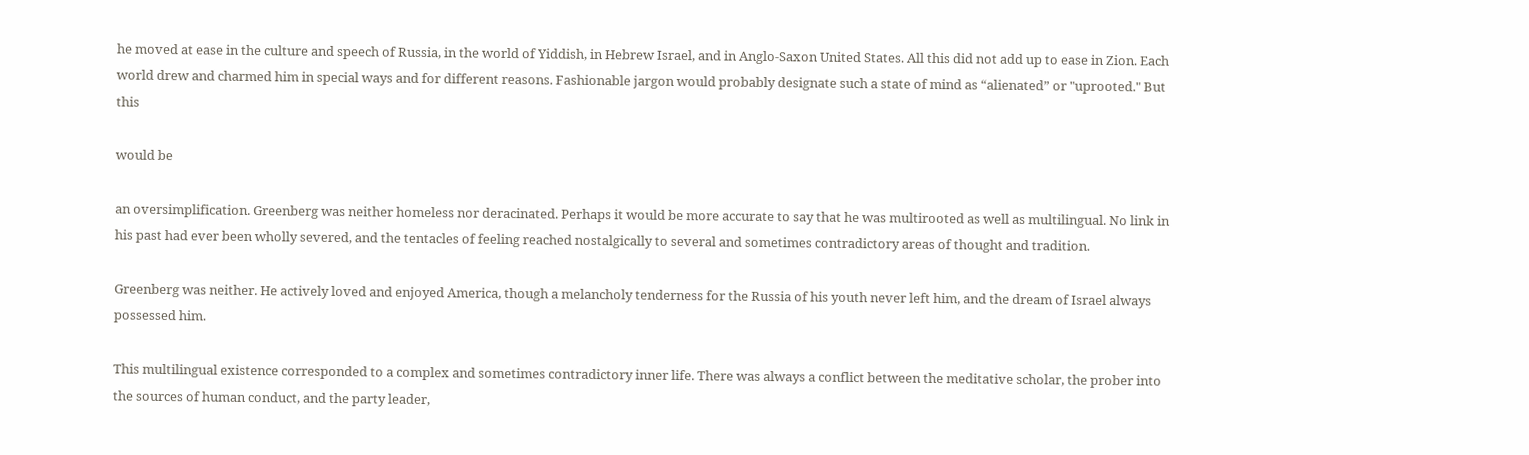he moved at ease in the culture and speech of Russia, in the world of Yiddish, in Hebrew Israel, and in Anglo-Saxon United States. All this did not add up to ease in Zion. Each world drew and charmed him in special ways and for different reasons. Fashionable jargon would probably designate such a state of mind as “alienated” or "uprooted." But this

would be

an oversimplification. Greenberg was neither homeless nor deracinated. Perhaps it would be more accurate to say that he was multirooted as well as multilingual. No link in his past had ever been wholly severed, and the tentacles of feeling reached nostalgically to several and sometimes contradictory areas of thought and tradition.

Greenberg was neither. He actively loved and enjoyed America, though a melancholy tenderness for the Russia of his youth never left him, and the dream of Israel always possessed him.

This multilingual existence corresponded to a complex and sometimes contradictory inner life. There was always a conflict between the meditative scholar, the prober into the sources of human conduct, and the party leader,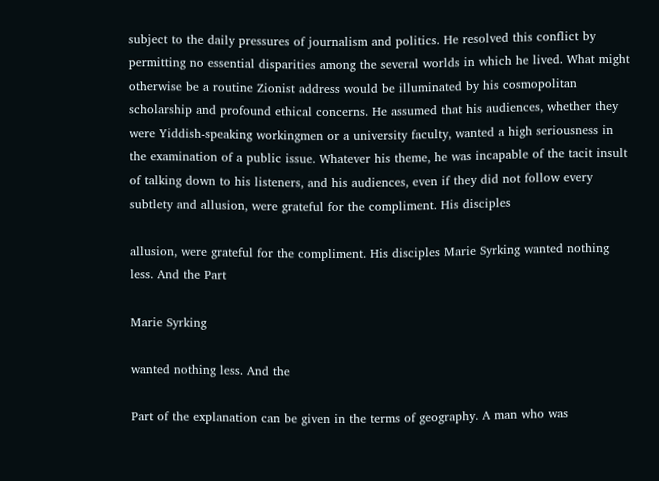subject to the daily pressures of journalism and politics. He resolved this conflict by permitting no essential disparities among the several worlds in which he lived. What might otherwise be a routine Zionist address would be illuminated by his cosmopolitan scholarship and profound ethical concerns. He assumed that his audiences, whether they were Yiddish-speaking workingmen or a university faculty, wanted a high seriousness in the examination of a public issue. Whatever his theme, he was incapable of the tacit insult of talking down to his listeners, and his audiences, even if they did not follow every subtlety and allusion, were grateful for the compliment. His disciples

allusion, were grateful for the compliment. His disciples Marie Syrking wanted nothing less. And the Part

Marie Syrking

wanted nothing less. And the

Part of the explanation can be given in the terms of geography. A man who was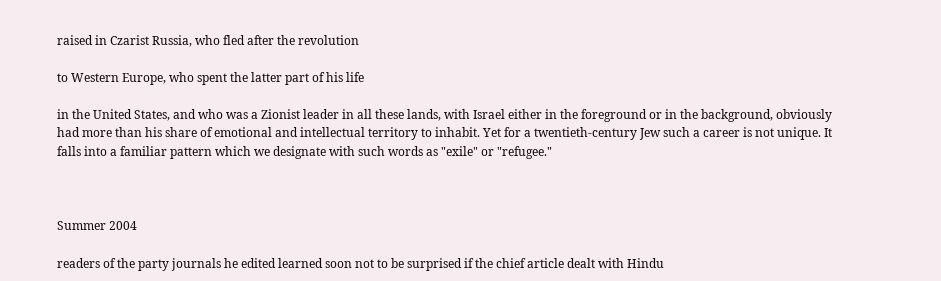raised in Czarist Russia, who fled after the revolution

to Western Europe, who spent the latter part of his life

in the United States, and who was a Zionist leader in all these lands, with Israel either in the foreground or in the background, obviously had more than his share of emotional and intellectual territory to inhabit. Yet for a twentieth-century Jew such a career is not unique. It falls into a familiar pattern which we designate with such words as "exile" or "refugee."



Summer 2004

readers of the party journals he edited learned soon not to be surprised if the chief article dealt with Hindu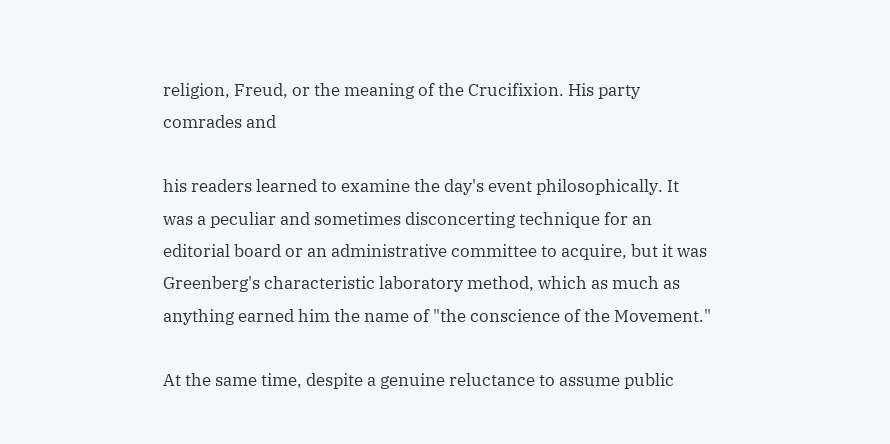religion, Freud, or the meaning of the Crucifixion. His party comrades and

his readers learned to examine the day's event philosophically. It was a peculiar and sometimes disconcerting technique for an editorial board or an administrative committee to acquire, but it was Greenberg's characteristic laboratory method, which as much as anything earned him the name of "the conscience of the Movement."

At the same time, despite a genuine reluctance to assume public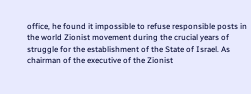office, he found it impossible to refuse responsible posts in the world Zionist movement during the crucial years of struggle for the establishment of the State of Israel. As chairman of the executive of the Zionist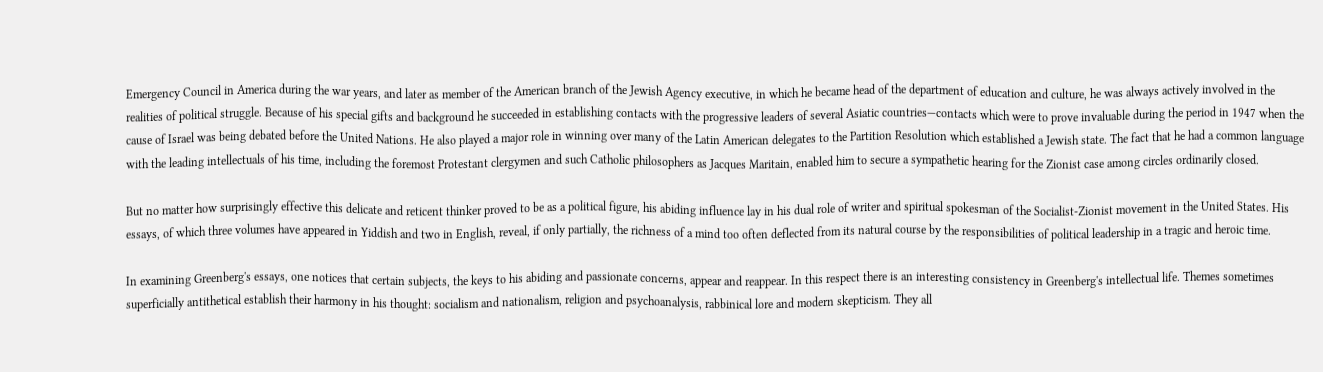Emergency Council in America during the war years, and later as member of the American branch of the Jewish Agency executive, in which he became head of the department of education and culture, he was always actively involved in the realities of political struggle. Because of his special gifts and background he succeeded in establishing contacts with the progressive leaders of several Asiatic countries—contacts which were to prove invaluable during the period in 1947 when the cause of Israel was being debated before the United Nations. He also played a major role in winning over many of the Latin American delegates to the Partition Resolution which established a Jewish state. The fact that he had a common language with the leading intellectuals of his time, including the foremost Protestant clergymen and such Catholic philosophers as Jacques Maritain, enabled him to secure a sympathetic hearing for the Zionist case among circles ordinarily closed.

But no matter how surprisingly effective this delicate and reticent thinker proved to be as a political figure, his abiding influence lay in his dual role of writer and spiritual spokesman of the Socialist-Zionist movement in the United States. His essays, of which three volumes have appeared in Yiddish and two in English, reveal, if only partially, the richness of a mind too often deflected from its natural course by the responsibilities of political leadership in a tragic and heroic time.

In examining Greenberg's essays, one notices that certain subjects, the keys to his abiding and passionate concerns, appear and reappear. In this respect there is an interesting consistency in Greenberg's intellectual life. Themes sometimes superficially antithetical establish their harmony in his thought: socialism and nationalism, religion and psychoanalysis, rabbinical lore and modern skepticism. They all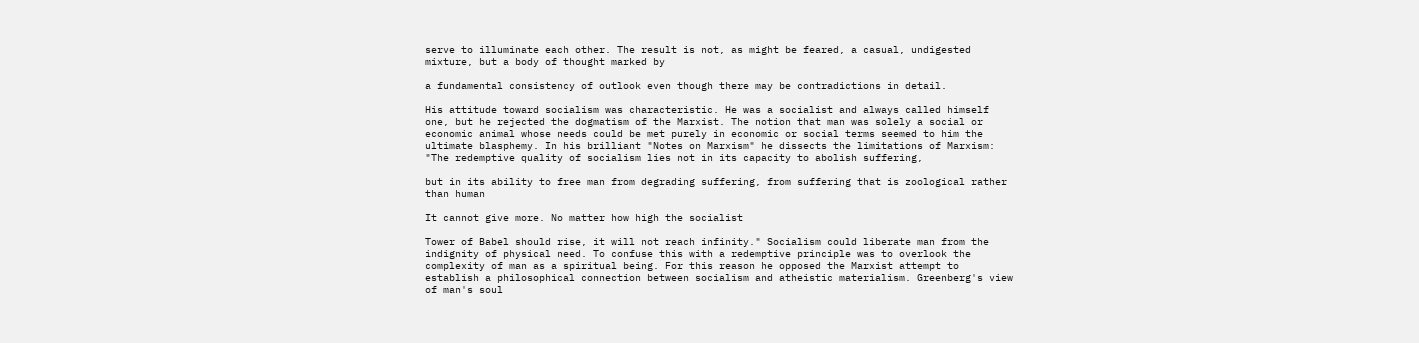serve to illuminate each other. The result is not, as might be feared, a casual, undigested mixture, but a body of thought marked by

a fundamental consistency of outlook even though there may be contradictions in detail.

His attitude toward socialism was characteristic. He was a socialist and always called himself one, but he rejected the dogmatism of the Marxist. The notion that man was solely a social or economic animal whose needs could be met purely in economic or social terms seemed to him the ultimate blasphemy. In his brilliant "Notes on Marxism" he dissects the limitations of Marxism: "The redemptive quality of socialism lies not in its capacity to abolish suffering,

but in its ability to free man from degrading suffering, from suffering that is zoological rather than human

It cannot give more. No matter how high the socialist

Tower of Babel should rise, it will not reach infinity." Socialism could liberate man from the indignity of physical need. To confuse this with a redemptive principle was to overlook the complexity of man as a spiritual being. For this reason he opposed the Marxist attempt to establish a philosophical connection between socialism and atheistic materialism. Greenberg's view of man's soul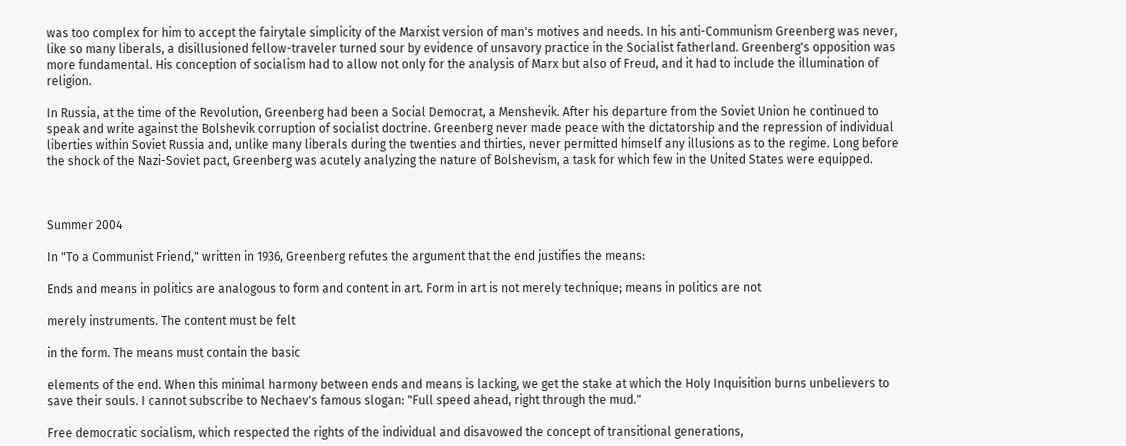was too complex for him to accept the fairytale simplicity of the Marxist version of man's motives and needs. In his anti-Communism Greenberg was never, like so many liberals, a disillusioned fellow-traveler turned sour by evidence of unsavory practice in the Socialist fatherland. Greenberg's opposition was more fundamental. His conception of socialism had to allow not only for the analysis of Marx but also of Freud, and it had to include the illumination of religion.

In Russia, at the time of the Revolution, Greenberg had been a Social Democrat, a Menshevik. After his departure from the Soviet Union he continued to speak and write against the Bolshevik corruption of socialist doctrine. Greenberg never made peace with the dictatorship and the repression of individual liberties within Soviet Russia and, unlike many liberals during the twenties and thirties, never permitted himself any illusions as to the regime. Long before the shock of the Nazi-Soviet pact, Greenberg was acutely analyzing the nature of Bolshevism, a task for which few in the United States were equipped.



Summer 2004

In "To a Communist Friend," written in 1936, Greenberg refutes the argument that the end justifies the means:

Ends and means in politics are analogous to form and content in art. Form in art is not merely technique; means in politics are not

merely instruments. The content must be felt

in the form. The means must contain the basic

elements of the end. When this minimal harmony between ends and means is lacking, we get the stake at which the Holy Inquisition burns unbelievers to save their souls. I cannot subscribe to Nechaev's famous slogan: "Full speed ahead, right through the mud."

Free democratic socialism, which respected the rights of the individual and disavowed the concept of transitional generations,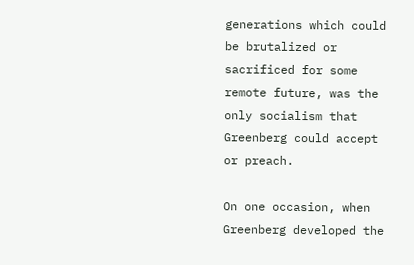generations which could be brutalized or sacrificed for some remote future, was the only socialism that Greenberg could accept or preach.

On one occasion, when Greenberg developed the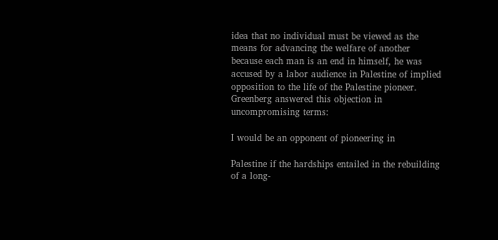idea that no individual must be viewed as the means for advancing the welfare of another because each man is an end in himself, he was accused by a labor audience in Palestine of implied opposition to the life of the Palestine pioneer. Greenberg answered this objection in uncompromising terms:

I would be an opponent of pioneering in

Palestine if the hardships entailed in the rebuilding of a long-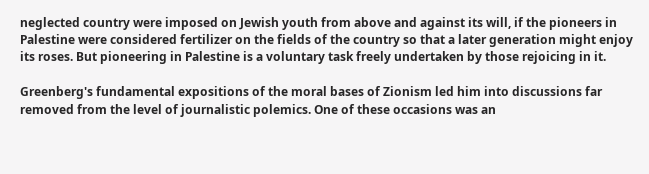neglected country were imposed on Jewish youth from above and against its will, if the pioneers in Palestine were considered fertilizer on the fields of the country so that a later generation might enjoy its roses. But pioneering in Palestine is a voluntary task freely undertaken by those rejoicing in it.

Greenberg's fundamental expositions of the moral bases of Zionism led him into discussions far removed from the level of journalistic polemics. One of these occasions was an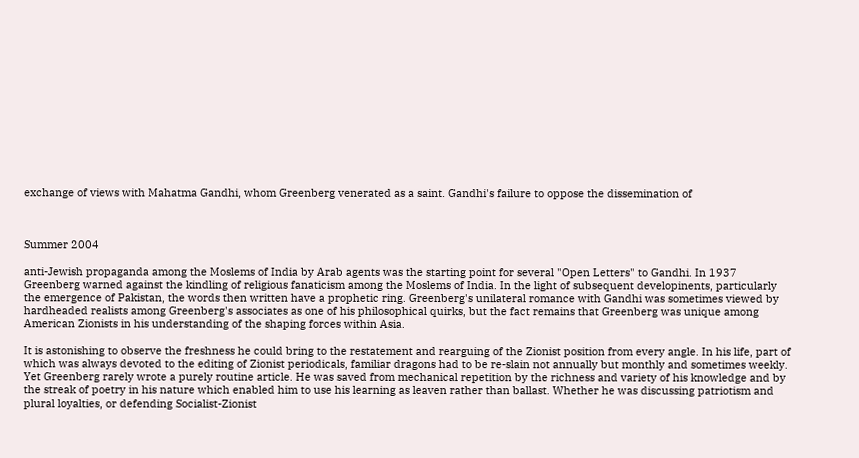exchange of views with Mahatma Gandhi, whom Greenberg venerated as a saint. Gandhi's failure to oppose the dissemination of



Summer 2004

anti-Jewish propaganda among the Moslems of India by Arab agents was the starting point for several "Open Letters" to Gandhi. In 1937 Greenberg warned against the kindling of religious fanaticism among the Moslems of India. In the light of subsequent developinents, particularly the emergence of Pakistan, the words then written have a prophetic ring. Greenberg's unilateral romance with Gandhi was sometimes viewed by hardheaded realists among Greenberg's associates as one of his philosophical quirks, but the fact remains that Greenberg was unique among American Zionists in his understanding of the shaping forces within Asia.

It is astonishing to observe the freshness he could bring to the restatement and rearguing of the Zionist position from every angle. In his life, part of which was always devoted to the editing of Zionist periodicals, familiar dragons had to be re-slain not annually but monthly and sometimes weekly. Yet Greenberg rarely wrote a purely routine article. He was saved from mechanical repetition by the richness and variety of his knowledge and by the streak of poetry in his nature which enabled him to use his learning as leaven rather than ballast. Whether he was discussing patriotism and plural loyalties, or defending Socialist-Zionist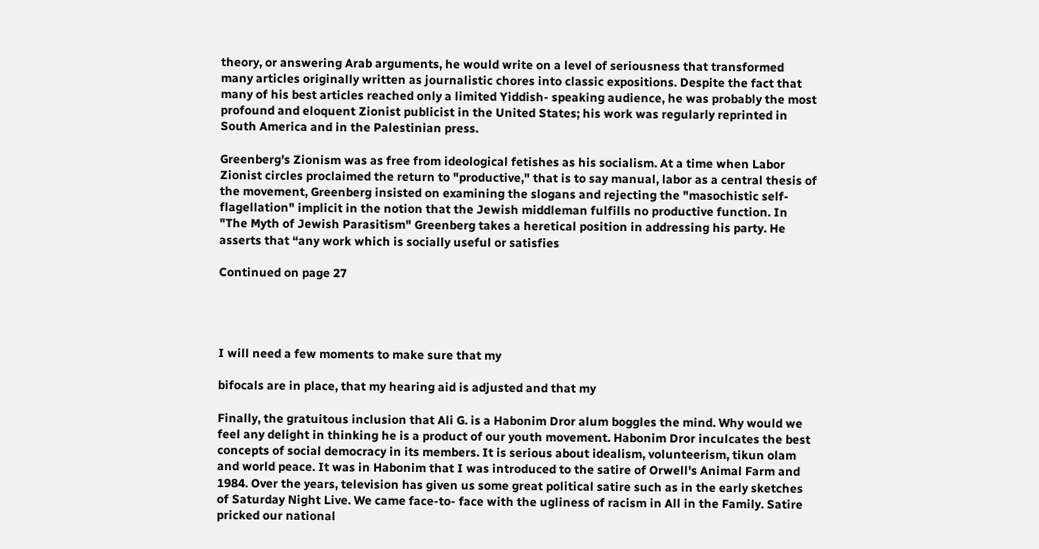theory, or answering Arab arguments, he would write on a level of seriousness that transformed many articles originally written as journalistic chores into classic expositions. Despite the fact that many of his best articles reached only a limited Yiddish- speaking audience, he was probably the most profound and eloquent Zionist publicist in the United States; his work was regularly reprinted in South America and in the Palestinian press.

Greenberg's Zionism was as free from ideological fetishes as his socialism. At a time when Labor Zionist circles proclaimed the return to "productive," that is to say manual, labor as a central thesis of the movement, Greenberg insisted on examining the slogans and rejecting the "masochistic self- flagellation" implicit in the notion that the Jewish middleman fulfills no productive function. In "The Myth of Jewish Parasitism" Greenberg takes a heretical position in addressing his party. He asserts that “any work which is socially useful or satisfies

Continued on page 27




I will need a few moments to make sure that my

bifocals are in place, that my hearing aid is adjusted and that my

Finally, the gratuitous inclusion that Ali G. is a Habonim Dror alum boggles the mind. Why would we feel any delight in thinking he is a product of our youth movement. Habonim Dror inculcates the best concepts of social democracy in its members. It is serious about idealism, volunteerism, tikun olam and world peace. It was in Habonim that I was introduced to the satire of Orwell's Animal Farm and 1984. Over the years, television has given us some great political satire such as in the early sketches of Saturday Night Live. We came face-to- face with the ugliness of racism in All in the Family. Satire pricked our national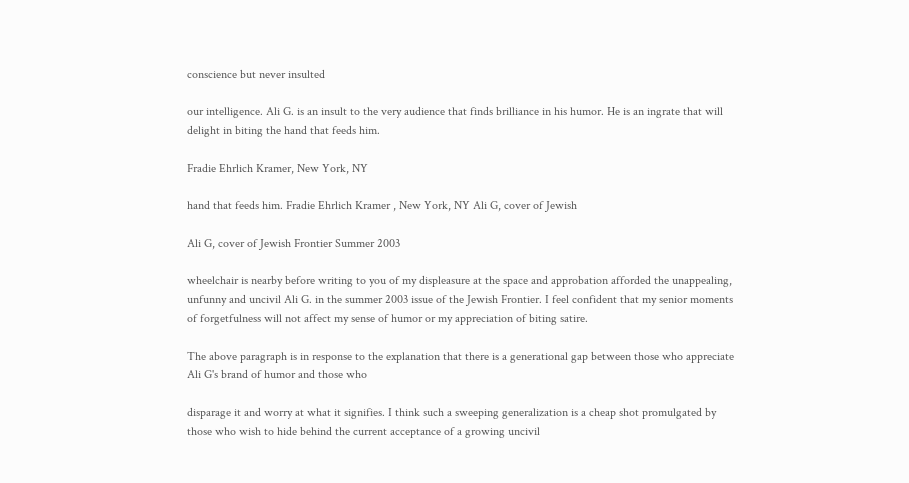conscience but never insulted

our intelligence. Ali G. is an insult to the very audience that finds brilliance in his humor. He is an ingrate that will delight in biting the hand that feeds him.

Fradie Ehrlich Kramer, New York, NY

hand that feeds him. Fradie Ehrlich Kramer , New York, NY Ali G, cover of Jewish

Ali G, cover of Jewish Frontier Summer 2003

wheelchair is nearby before writing to you of my displeasure at the space and approbation afforded the unappealing, unfunny and uncivil Ali G. in the summer 2003 issue of the Jewish Frontier. I feel confident that my senior moments of forgetfulness will not affect my sense of humor or my appreciation of biting satire.

The above paragraph is in response to the explanation that there is a generational gap between those who appreciate Ali G's brand of humor and those who

disparage it and worry at what it signifies. I think such a sweeping generalization is a cheap shot promulgated by those who wish to hide behind the current acceptance of a growing uncivil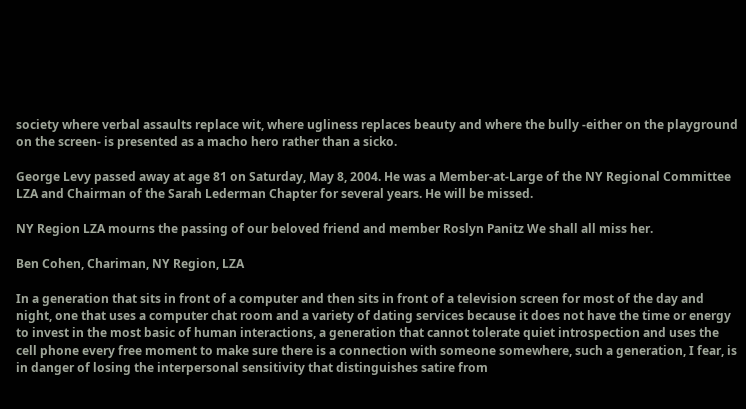society where verbal assaults replace wit, where ugliness replaces beauty and where the bully -either on the playground on the screen- is presented as a macho hero rather than a sicko.

George Levy passed away at age 81 on Saturday, May 8, 2004. He was a Member-at-Large of the NY Regional Committee LZA and Chairman of the Sarah Lederman Chapter for several years. He will be missed.

NY Region LZA mourns the passing of our beloved friend and member Roslyn Panitz We shall all miss her.

Ben Cohen, Chariman, NY Region, LZA

In a generation that sits in front of a computer and then sits in front of a television screen for most of the day and night, one that uses a computer chat room and a variety of dating services because it does not have the time or energy to invest in the most basic of human interactions, a generation that cannot tolerate quiet introspection and uses the cell phone every free moment to make sure there is a connection with someone somewhere, such a generation, I fear, is in danger of losing the interpersonal sensitivity that distinguishes satire from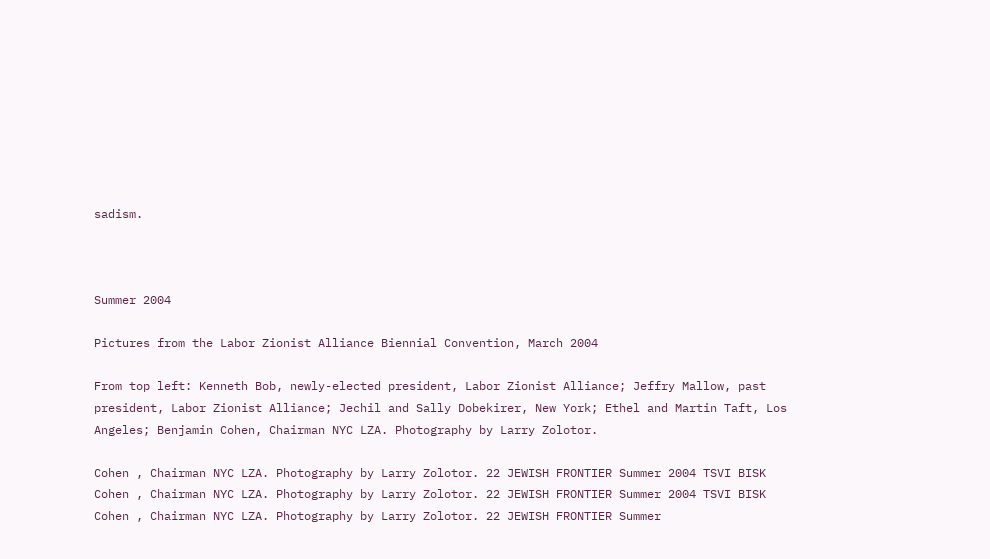sadism.



Summer 2004

Pictures from the Labor Zionist Alliance Biennial Convention, March 2004

From top left: Kenneth Bob, newly-elected president, Labor Zionist Alliance; Jeffry Mallow, past president, Labor Zionist Alliance; Jechil and Sally Dobekirer, New York; Ethel and Martin Taft, Los Angeles; Benjamin Cohen, Chairman NYC LZA. Photography by Larry Zolotor.

Cohen , Chairman NYC LZA. Photography by Larry Zolotor. 22 JEWISH FRONTIER Summer 2004 TSVI BISK
Cohen , Chairman NYC LZA. Photography by Larry Zolotor. 22 JEWISH FRONTIER Summer 2004 TSVI BISK
Cohen , Chairman NYC LZA. Photography by Larry Zolotor. 22 JEWISH FRONTIER Summer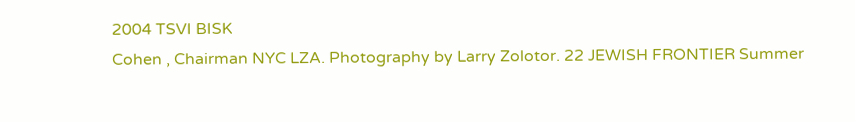2004 TSVI BISK
Cohen , Chairman NYC LZA. Photography by Larry Zolotor. 22 JEWISH FRONTIER Summer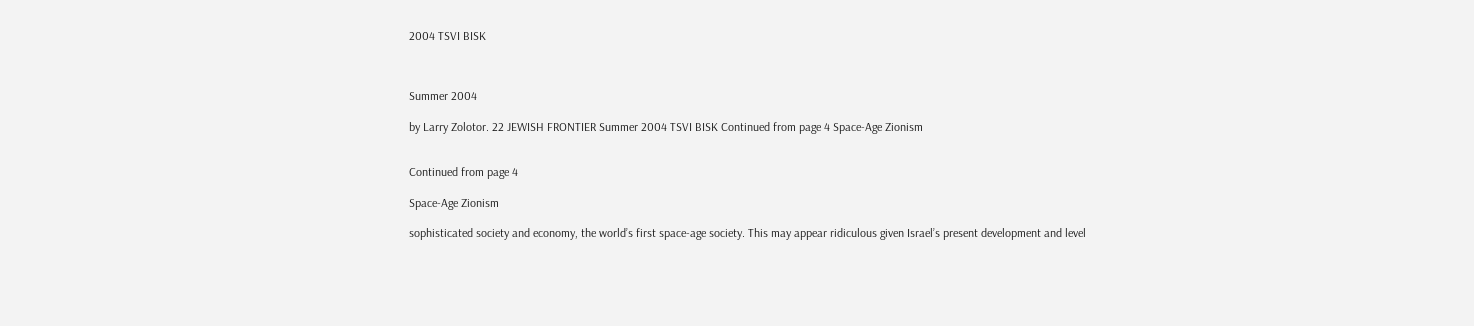2004 TSVI BISK



Summer 2004

by Larry Zolotor. 22 JEWISH FRONTIER Summer 2004 TSVI BISK Continued from page 4 Space-Age Zionism


Continued from page 4

Space-Age Zionism

sophisticated society and economy, the world’s first space-age society. This may appear ridiculous given Israel’s present development and level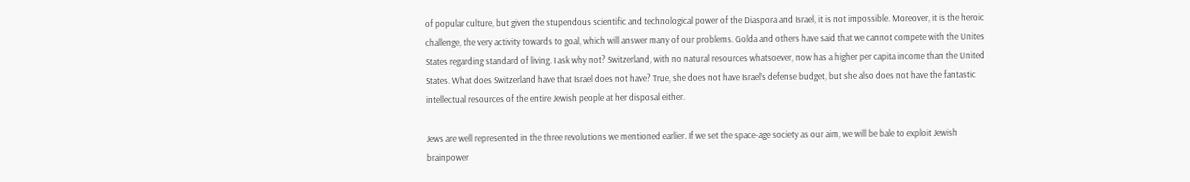of popular culture, but given the stupendous scientific and technological power of the Diaspora and Israel, it is not impossible. Moreover, it is the heroic challenge, the very activity towards to goal, which will answer many of our problems. Golda and others have said that we cannot compete with the Unites States regarding standard of living. I ask why not? Switzerland, with no natural resources whatsoever, now has a higher per capita income than the United States. What does Switzerland have that Israel does not have? True, she does not have Israel’s defense budget, but she also does not have the fantastic intellectual resources of the entire Jewish people at her disposal either.

Jews are well represented in the three revolutions we mentioned earlier. If we set the space-age society as our aim, we will be bale to exploit Jewish brainpower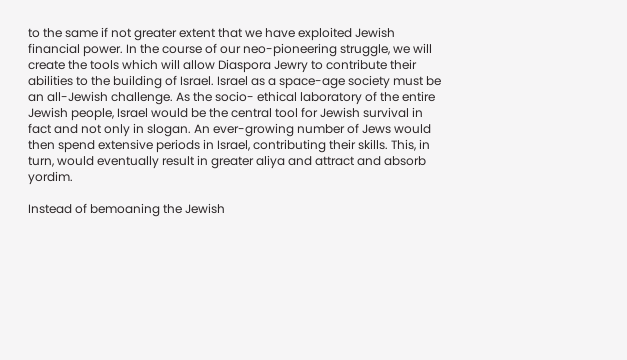to the same if not greater extent that we have exploited Jewish financial power. In the course of our neo-pioneering struggle, we will create the tools which will allow Diaspora Jewry to contribute their abilities to the building of Israel. Israel as a space-age society must be an all-Jewish challenge. As the socio- ethical laboratory of the entire Jewish people, Israel would be the central tool for Jewish survival in fact and not only in slogan. An ever-growing number of Jews would then spend extensive periods in Israel, contributing their skills. This, in turn, would eventually result in greater aliya and attract and absorb yordim.

Instead of bemoaning the Jewish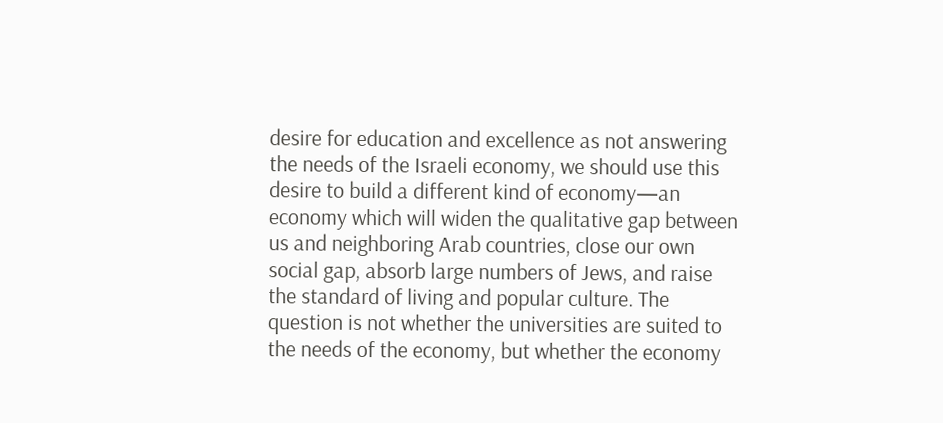desire for education and excellence as not answering the needs of the Israeli economy, we should use this desire to build a different kind of economy—an economy which will widen the qualitative gap between us and neighboring Arab countries, close our own social gap, absorb large numbers of Jews, and raise the standard of living and popular culture. The question is not whether the universities are suited to the needs of the economy, but whether the economy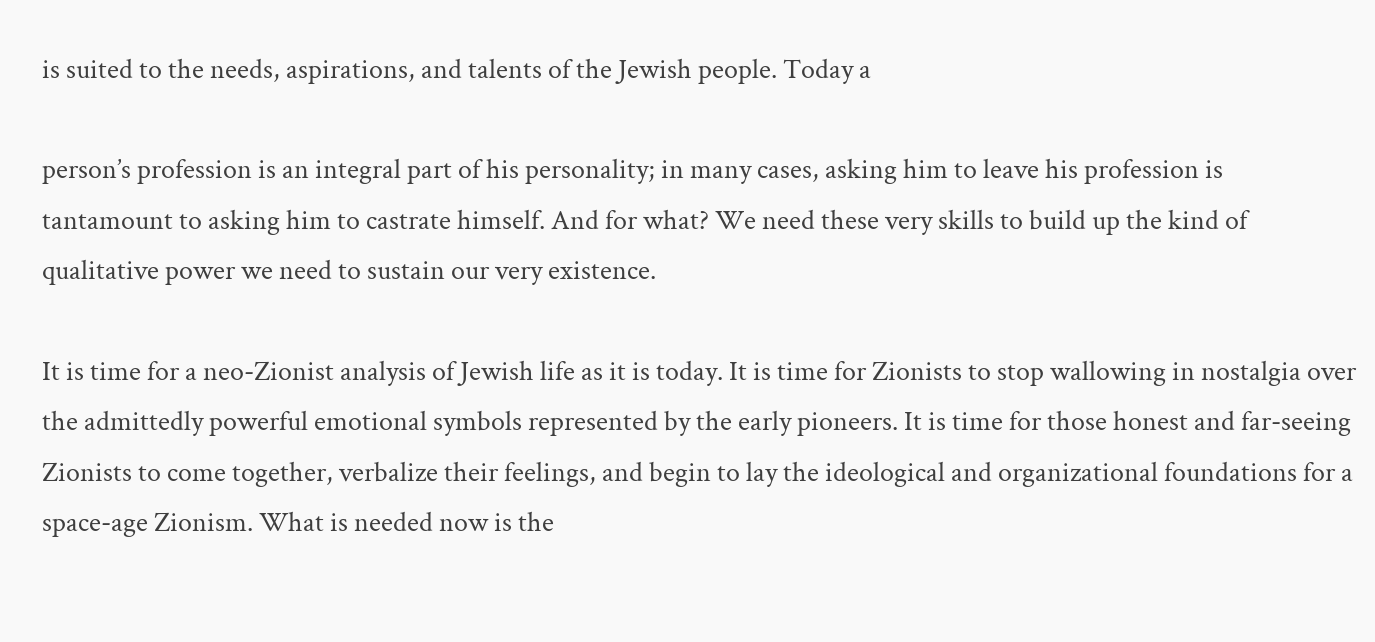is suited to the needs, aspirations, and talents of the Jewish people. Today a

person’s profession is an integral part of his personality; in many cases, asking him to leave his profession is tantamount to asking him to castrate himself. And for what? We need these very skills to build up the kind of qualitative power we need to sustain our very existence.

It is time for a neo-Zionist analysis of Jewish life as it is today. It is time for Zionists to stop wallowing in nostalgia over the admittedly powerful emotional symbols represented by the early pioneers. It is time for those honest and far-seeing Zionists to come together, verbalize their feelings, and begin to lay the ideological and organizational foundations for a space-age Zionism. What is needed now is the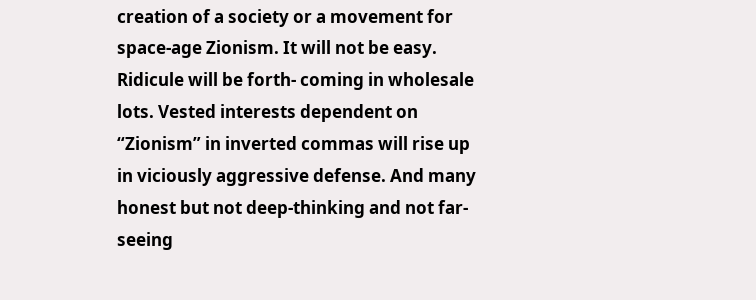creation of a society or a movement for space-age Zionism. It will not be easy. Ridicule will be forth- coming in wholesale lots. Vested interests dependent on “Zionism” in inverted commas will rise up in viciously aggressive defense. And many honest but not deep-thinking and not far-seeing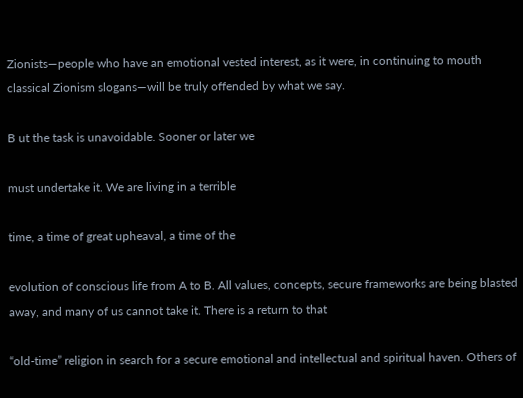Zionists—people who have an emotional vested interest, as it were, in continuing to mouth classical Zionism slogans—will be truly offended by what we say.

B ut the task is unavoidable. Sooner or later we

must undertake it. We are living in a terrible

time, a time of great upheaval, a time of the

evolution of conscious life from A to B. All values, concepts, secure frameworks are being blasted away, and many of us cannot take it. There is a return to that

“old-time” religion in search for a secure emotional and intellectual and spiritual haven. Others of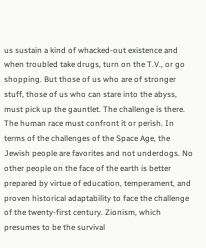us sustain a kind of whacked-out existence and when troubled take drugs, turn on the T.V., or go shopping. But those of us who are of stronger stuff, those of us who can stare into the abyss, must pick up the gauntlet. The challenge is there. The human race must confront it or perish. In terms of the challenges of the Space Age, the Jewish people are favorites and not underdogs. No other people on the face of the earth is better prepared by virtue of education, temperament, and proven historical adaptability to face the challenge of the twenty-first century. Zionism, which presumes to be the survival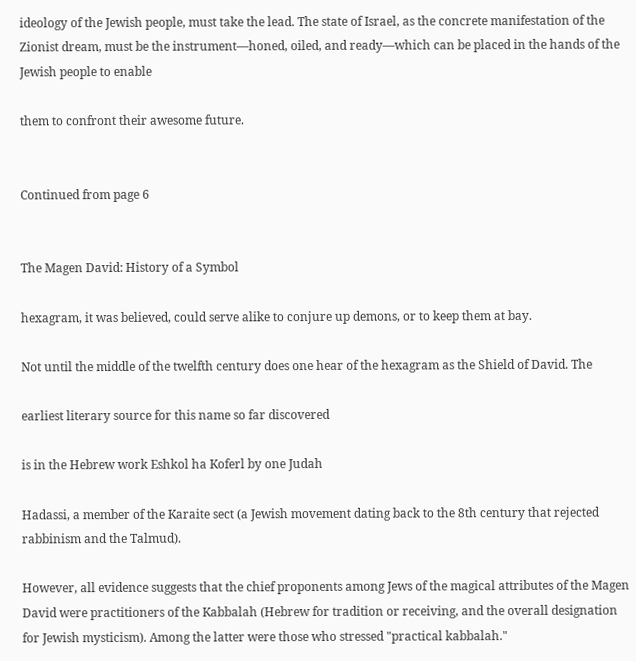ideology of the Jewish people, must take the lead. The state of Israel, as the concrete manifestation of the Zionist dream, must be the instrument—honed, oiled, and ready—which can be placed in the hands of the Jewish people to enable

them to confront their awesome future.


Continued from page 6


The Magen David: History of a Symbol

hexagram, it was believed, could serve alike to conjure up demons, or to keep them at bay.

Not until the middle of the twelfth century does one hear of the hexagram as the Shield of David. The

earliest literary source for this name so far discovered

is in the Hebrew work Eshkol ha Koferl by one Judah

Hadassi, a member of the Karaite sect (a Jewish movement dating back to the 8th century that rejected rabbinism and the Talmud).

However, all evidence suggests that the chief proponents among Jews of the magical attributes of the Magen David were practitioners of the Kabbalah (Hebrew for tradition or receiving, and the overall designation for Jewish mysticism). Among the latter were those who stressed "practical kabbalah."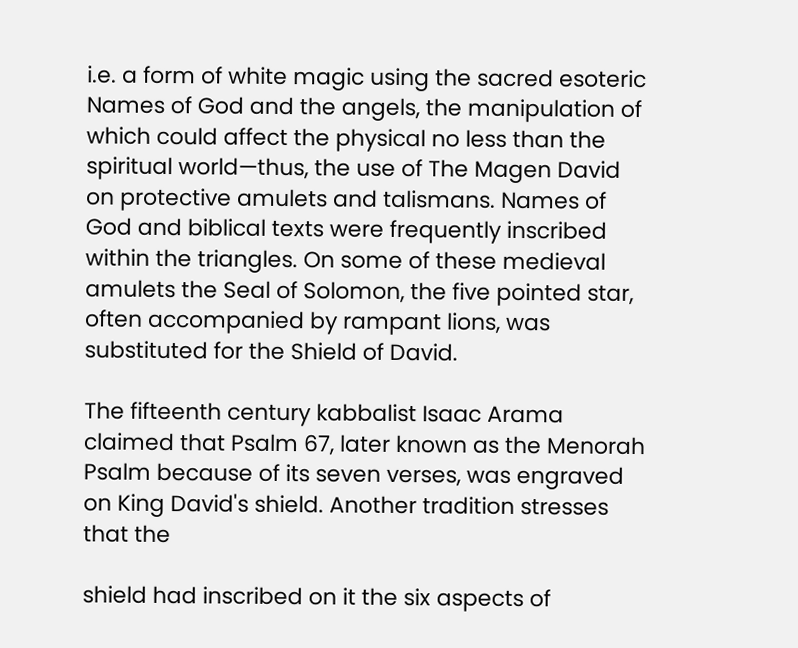i.e. a form of white magic using the sacred esoteric Names of God and the angels, the manipulation of which could affect the physical no less than the spiritual world—thus, the use of The Magen David on protective amulets and talismans. Names of God and biblical texts were frequently inscribed within the triangles. On some of these medieval amulets the Seal of Solomon, the five pointed star, often accompanied by rampant lions, was substituted for the Shield of David.

The fifteenth century kabbalist Isaac Arama claimed that Psalm 67, later known as the Menorah Psalm because of its seven verses, was engraved on King David's shield. Another tradition stresses that the

shield had inscribed on it the six aspects of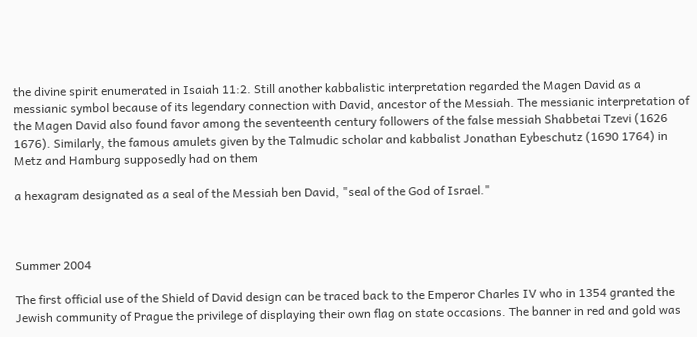the divine spirit enumerated in Isaiah 11:2. Still another kabbalistic interpretation regarded the Magen David as a messianic symbol because of its legendary connection with David, ancestor of the Messiah. The messianic interpretation of the Magen David also found favor among the seventeenth century followers of the false messiah Shabbetai Tzevi (1626 1676). Similarly, the famous amulets given by the Talmudic scholar and kabbalist Jonathan Eybeschutz (1690 1764) in Metz and Hamburg supposedly had on them

a hexagram designated as a seal of the Messiah ben David, "seal of the God of Israel."



Summer 2004

The first official use of the Shield of David design can be traced back to the Emperor Charles IV who in 1354 granted the Jewish community of Prague the privilege of displaying their own flag on state occasions. The banner in red and gold was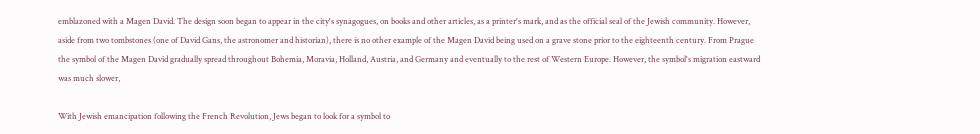emblazoned with a Magen David. The design soon began to appear in the city's synagogues, on books and other articles, as a printer's mark, and as the official seal of the Jewish community. However, aside from two tombstones (one of David Gans, the astronomer and historian), there is no other example of the Magen David being used on a grave stone prior to the eighteenth century. From Prague the symbol of the Magen David gradually spread throughout Bohemia, Moravia, Holland, Austria, and Germany and eventually to the rest of Western Europe. However, the symbol's migration eastward was much slower,

With Jewish emancipation following the French Revolution, Jews began to look for a symbol to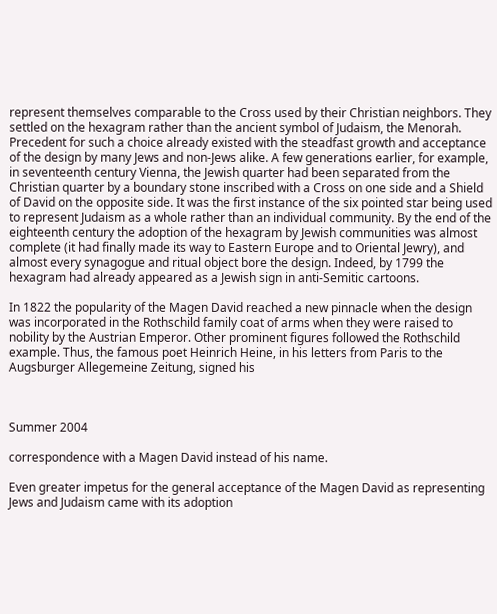represent themselves comparable to the Cross used by their Christian neighbors. They settled on the hexagram rather than the ancient symbol of Judaism, the Menorah. Precedent for such a choice already existed with the steadfast growth and acceptance of the design by many Jews and non-Jews alike. A few generations earlier, for example, in seventeenth century Vienna, the Jewish quarter had been separated from the Christian quarter by a boundary stone inscribed with a Cross on one side and a Shield of David on the opposite side. It was the first instance of the six pointed star being used to represent Judaism as a whole rather than an individual community. By the end of the eighteenth century the adoption of the hexagram by Jewish communities was almost complete (it had finally made its way to Eastern Europe and to Oriental Jewry), and almost every synagogue and ritual object bore the design. Indeed, by 1799 the hexagram had already appeared as a Jewish sign in anti-Semitic cartoons.

In 1822 the popularity of the Magen David reached a new pinnacle when the design was incorporated in the Rothschild family coat of arms when they were raised to nobility by the Austrian Emperor. Other prominent figures followed the Rothschild example. Thus, the famous poet Heinrich Heine, in his letters from Paris to the Augsburger Allegemeine Zeitung, signed his



Summer 2004

correspondence with a Magen David instead of his name.

Even greater impetus for the general acceptance of the Magen David as representing Jews and Judaism came with its adoption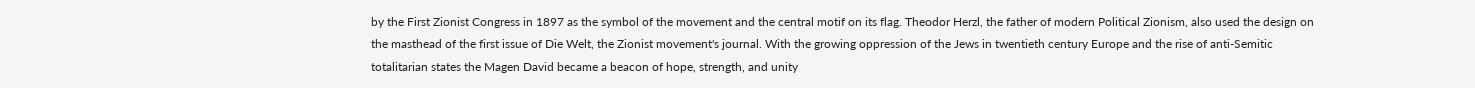by the First Zionist Congress in 1897 as the symbol of the movement and the central motif on its flag. Theodor Herzl, the father of modern Political Zionism, also used the design on the masthead of the first issue of Die Welt, the Zionist movement's journal. With the growing oppression of the Jews in twentieth century Europe and the rise of anti-Semitic totalitarian states the Magen David became a beacon of hope, strength, and unity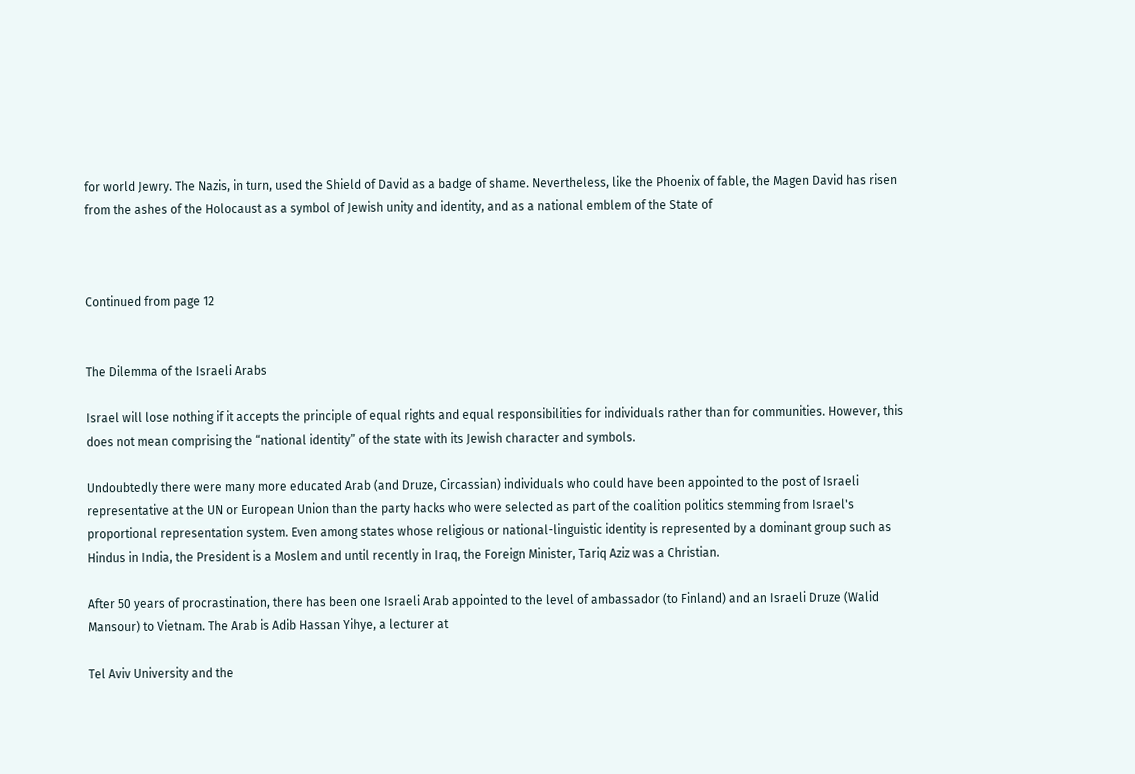for world Jewry. The Nazis, in turn, used the Shield of David as a badge of shame. Nevertheless, like the Phoenix of fable, the Magen David has risen from the ashes of the Holocaust as a symbol of Jewish unity and identity, and as a national emblem of the State of



Continued from page 12


The Dilemma of the Israeli Arabs

Israel will lose nothing if it accepts the principle of equal rights and equal responsibilities for individuals rather than for communities. However, this does not mean comprising the “national identity” of the state with its Jewish character and symbols.

Undoubtedly there were many more educated Arab (and Druze, Circassian) individuals who could have been appointed to the post of Israeli representative at the UN or European Union than the party hacks who were selected as part of the coalition politics stemming from Israel's proportional representation system. Even among states whose religious or national-linguistic identity is represented by a dominant group such as Hindus in India, the President is a Moslem and until recently in Iraq, the Foreign Minister, Tariq Aziz was a Christian.

After 50 years of procrastination, there has been one Israeli Arab appointed to the level of ambassador (to Finland) and an Israeli Druze (Walid Mansour) to Vietnam. The Arab is Adib Hassan Yihye, a lecturer at

Tel Aviv University and the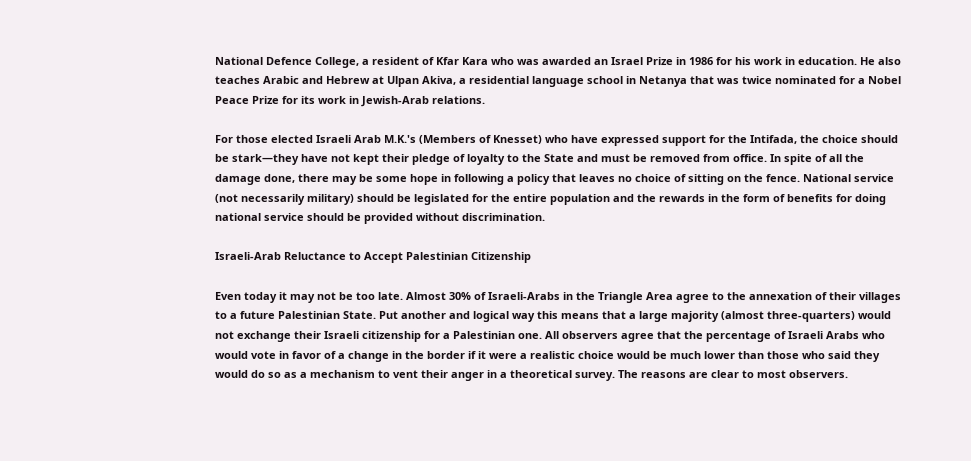National Defence College, a resident of Kfar Kara who was awarded an Israel Prize in 1986 for his work in education. He also teaches Arabic and Hebrew at Ulpan Akiva, a residential language school in Netanya that was twice nominated for a Nobel Peace Prize for its work in Jewish-Arab relations.

For those elected Israeli Arab M.K.'s (Members of Knesset) who have expressed support for the Intifada, the choice should be stark—they have not kept their pledge of loyalty to the State and must be removed from office. In spite of all the damage done, there may be some hope in following a policy that leaves no choice of sitting on the fence. National service (not necessarily military) should be legislated for the entire population and the rewards in the form of benefits for doing national service should be provided without discrimination.

Israeli-Arab Reluctance to Accept Palestinian Citizenship

Even today it may not be too late. Almost 30% of Israeli-Arabs in the Triangle Area agree to the annexation of their villages to a future Palestinian State. Put another and logical way this means that a large majority (almost three-quarters) would not exchange their Israeli citizenship for a Palestinian one. All observers agree that the percentage of Israeli Arabs who would vote in favor of a change in the border if it were a realistic choice would be much lower than those who said they would do so as a mechanism to vent their anger in a theoretical survey. The reasons are clear to most observers.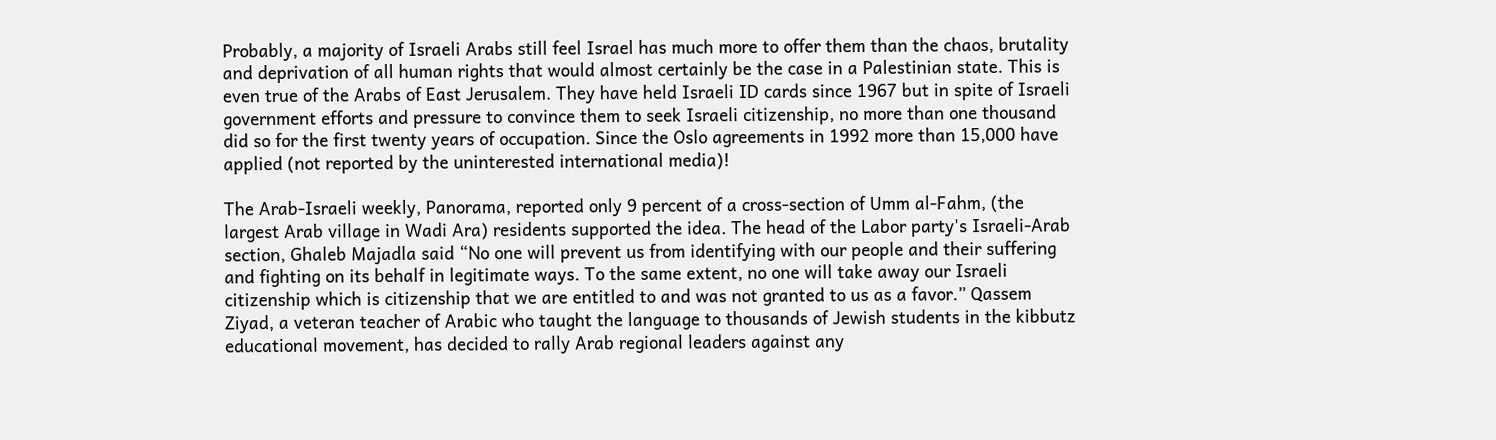Probably, a majority of Israeli Arabs still feel Israel has much more to offer them than the chaos, brutality and deprivation of all human rights that would almost certainly be the case in a Palestinian state. This is even true of the Arabs of East Jerusalem. They have held Israeli ID cards since 1967 but in spite of Israeli government efforts and pressure to convince them to seek Israeli citizenship, no more than one thousand did so for the first twenty years of occupation. Since the Oslo agreements in 1992 more than 15,000 have applied (not reported by the uninterested international media)!

The Arab-Israeli weekly, Panorama, reported only 9 percent of a cross-section of Umm al-Fahm, (the largest Arab village in Wadi Ara) residents supported the idea. The head of the Labor party's Israeli-Arab section, Ghaleb Majadla said “No one will prevent us from identifying with our people and their suffering and fighting on its behalf in legitimate ways. To the same extent, no one will take away our Israeli citizenship which is citizenship that we are entitled to and was not granted to us as a favor.” Qassem Ziyad, a veteran teacher of Arabic who taught the language to thousands of Jewish students in the kibbutz educational movement, has decided to rally Arab regional leaders against any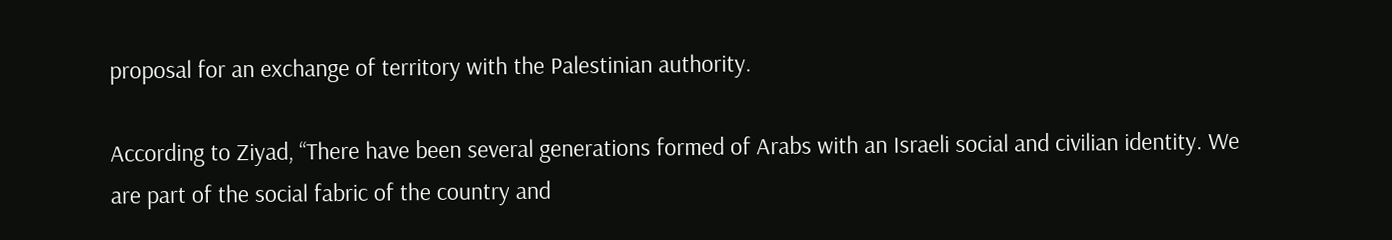proposal for an exchange of territory with the Palestinian authority.

According to Ziyad, “There have been several generations formed of Arabs with an Israeli social and civilian identity. We are part of the social fabric of the country and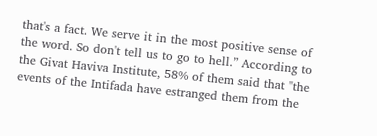that's a fact. We serve it in the most positive sense of the word. So don't tell us to go to hell.” According to the Givat Haviva Institute, 58% of them said that "the events of the Intifada have estranged them from the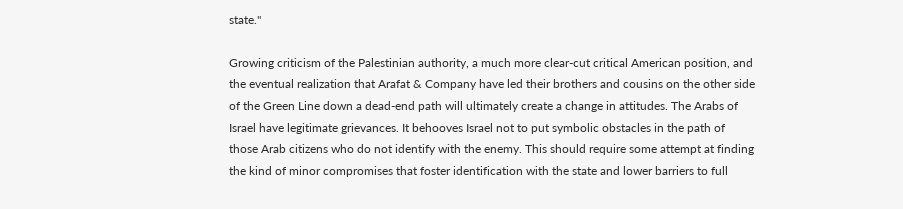state."

Growing criticism of the Palestinian authority, a much more clear-cut critical American position, and the eventual realization that Arafat & Company have led their brothers and cousins on the other side of the Green Line down a dead-end path will ultimately create a change in attitudes. The Arabs of Israel have legitimate grievances. It behooves Israel not to put symbolic obstacles in the path of those Arab citizens who do not identify with the enemy. This should require some attempt at finding the kind of minor compromises that foster identification with the state and lower barriers to full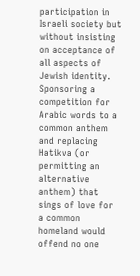participation in Israeli society but without insisting on acceptance of all aspects of Jewish identity. Sponsoring a competition for Arabic words to a common anthem and replacing Hatikva (or permitting an alternative anthem) that sings of love for a common homeland would offend no one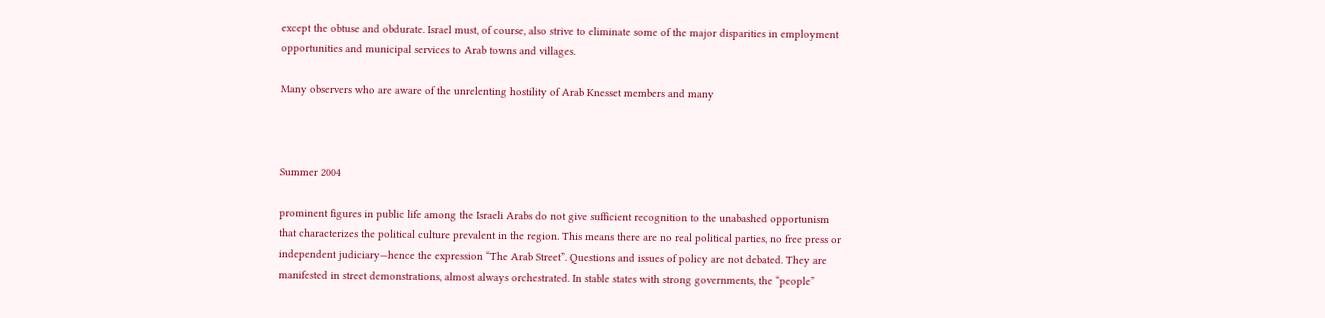except the obtuse and obdurate. Israel must, of course, also strive to eliminate some of the major disparities in employment opportunities and municipal services to Arab towns and villages.

Many observers who are aware of the unrelenting hostility of Arab Knesset members and many



Summer 2004

prominent figures in public life among the Israeli Arabs do not give sufficient recognition to the unabashed opportunism that characterizes the political culture prevalent in the region. This means there are no real political parties, no free press or independent judiciary—hence the expression “The Arab Street”. Questions and issues of policy are not debated. They are manifested in street demonstrations, almost always orchestrated. In stable states with strong governments, the “people”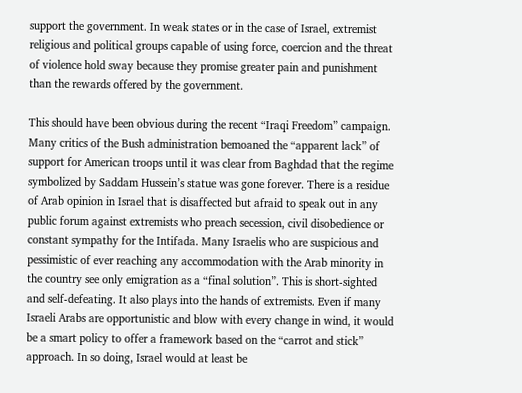support the government. In weak states or in the case of Israel, extremist religious and political groups capable of using force, coercion and the threat of violence hold sway because they promise greater pain and punishment than the rewards offered by the government.

This should have been obvious during the recent “Iraqi Freedom” campaign. Many critics of the Bush administration bemoaned the “apparent lack” of support for American troops until it was clear from Baghdad that the regime symbolized by Saddam Hussein’s statue was gone forever. There is a residue of Arab opinion in Israel that is disaffected but afraid to speak out in any public forum against extremists who preach secession, civil disobedience or constant sympathy for the Intifada. Many Israelis who are suspicious and pessimistic of ever reaching any accommodation with the Arab minority in the country see only emigration as a “final solution”. This is short-sighted and self-defeating. It also plays into the hands of extremists. Even if many Israeli Arabs are opportunistic and blow with every change in wind, it would be a smart policy to offer a framework based on the “carrot and stick” approach. In so doing, Israel would at least be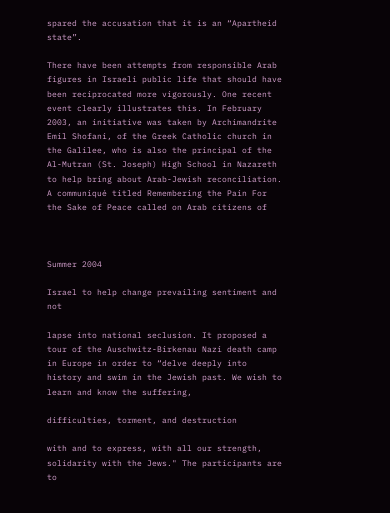spared the accusation that it is an “Apartheid state”.

There have been attempts from responsible Arab figures in Israeli public life that should have been reciprocated more vigorously. One recent event clearly illustrates this. In February 2003, an initiative was taken by Archimandrite Emil Shofani, of the Greek Catholic church in the Galilee, who is also the principal of the Al-Mutran (St. Joseph) High School in Nazareth to help bring about Arab-Jewish reconciliation. A communiqué titled Remembering the Pain For the Sake of Peace called on Arab citizens of



Summer 2004

Israel to help change prevailing sentiment and not

lapse into national seclusion. It proposed a tour of the Auschwitz-Birkenau Nazi death camp in Europe in order to “delve deeply into history and swim in the Jewish past. We wish to learn and know the suffering,

difficulties, torment, and destruction

with and to express, with all our strength, solidarity with the Jews." The participants are to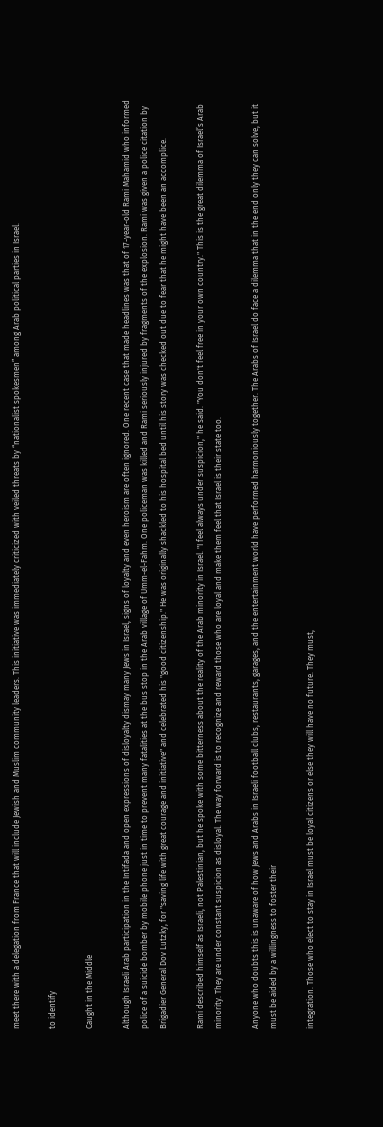meet there with a delegation from France that will include Jewish and Muslim community leaders. This initiative was immediately criticized with veiled threats by “nationalist spokesmen” among Arab political parties in Israel.

to identify

Caught in the Middle

Although Israeli Arab participation in the Intifada and open expressions of disloyalty dismay many Jews in Israel, signs of loyalty and even heroism are often ignored. One recent case that made headlines was that of 17-year-old Rami Mahamid who informed police of a suicide bomber by mobile phone just in time to prevent many fatalities at the bus stop in the Arab village of Umm-el-Fahm. One policeman was killed and Rami seriously injured by fragments of the explosion. Rami was given a police citation by Brigadier General Dov Lutzky, for "saving life with great courage and initiative" and celebrated his "good citizenship." He was originally shackled to his hospital bed until his story was checked out due to fear that he might have been an accomplice.

Rami described himself as Israeli, not Palestinian, but he spoke with some bitterness about the reality of the Arab minority in Israel. "I feel always under suspicion," he said. "You don't feel free in your own country." This is the great dilemma of Israel’s Arab minority. They are under constant suspicion as disloyal. The way forward is to recognize and reward those who are loyal and make them feel that Israel is their state too.

Anyone who doubts this is unaware of how Jews and Arabs in Israeli football clubs, restaurants, garages, and the entertainment world have performed harmoniously together. The Arabs of Israel do face a dilemma that in the end only they can solve, but it must be aided by a willingness to foster their

integration. Those who elect to stay in Israel must be loyal citizens or else they will have no future. They must,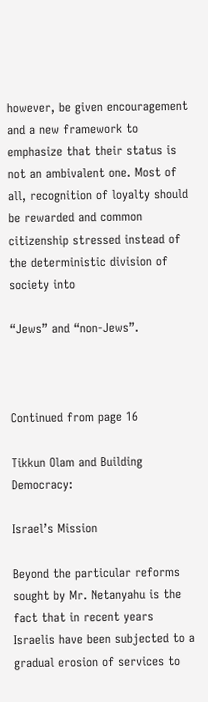however, be given encouragement and a new framework to emphasize that their status is not an ambivalent one. Most of all, recognition of loyalty should be rewarded and common citizenship stressed instead of the deterministic division of society into

“Jews” and “non-Jews”.



Continued from page 16

Tikkun Olam and Building Democracy:

Israel’s Mission

Beyond the particular reforms sought by Mr. Netanyahu is the fact that in recent years Israelis have been subjected to a gradual erosion of services to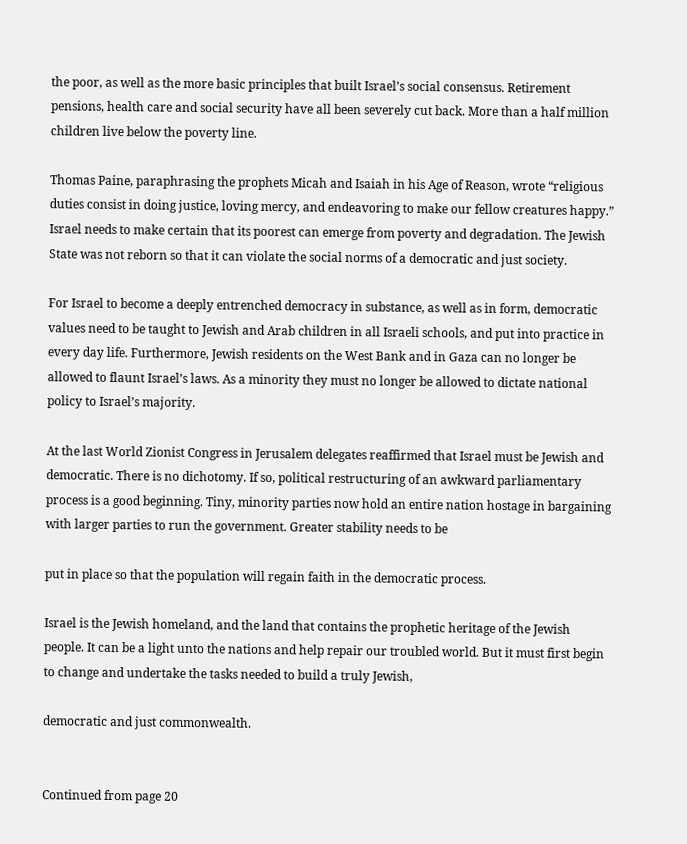the poor, as well as the more basic principles that built Israel’s social consensus. Retirement pensions, health care and social security have all been severely cut back. More than a half million children live below the poverty line.

Thomas Paine, paraphrasing the prophets Micah and Isaiah in his Age of Reason, wrote “religious duties consist in doing justice, loving mercy, and endeavoring to make our fellow creatures happy.” Israel needs to make certain that its poorest can emerge from poverty and degradation. The Jewish State was not reborn so that it can violate the social norms of a democratic and just society.

For Israel to become a deeply entrenched democracy in substance, as well as in form, democratic values need to be taught to Jewish and Arab children in all Israeli schools, and put into practice in every day life. Furthermore, Jewish residents on the West Bank and in Gaza can no longer be allowed to flaunt Israel’s laws. As a minority they must no longer be allowed to dictate national policy to Israel’s majority.

At the last World Zionist Congress in Jerusalem delegates reaffirmed that Israel must be Jewish and democratic. There is no dichotomy. If so, political restructuring of an awkward parliamentary process is a good beginning. Tiny, minority parties now hold an entire nation hostage in bargaining with larger parties to run the government. Greater stability needs to be

put in place so that the population will regain faith in the democratic process.

Israel is the Jewish homeland, and the land that contains the prophetic heritage of the Jewish people. It can be a light unto the nations and help repair our troubled world. But it must first begin to change and undertake the tasks needed to build a truly Jewish,

democratic and just commonwealth.


Continued from page 20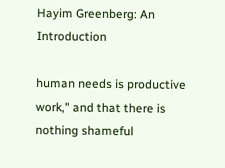Hayim Greenberg: An Introduction

human needs is productive work," and that there is nothing shameful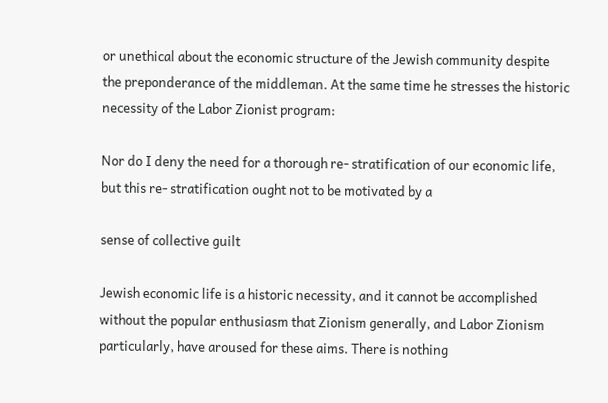or unethical about the economic structure of the Jewish community despite the preponderance of the middleman. At the same time he stresses the historic necessity of the Labor Zionist program:

Nor do I deny the need for a thorough re- stratification of our economic life, but this re- stratification ought not to be motivated by a

sense of collective guilt

Jewish economic life is a historic necessity, and it cannot be accomplished without the popular enthusiasm that Zionism generally, and Labor Zionism particularly, have aroused for these aims. There is nothing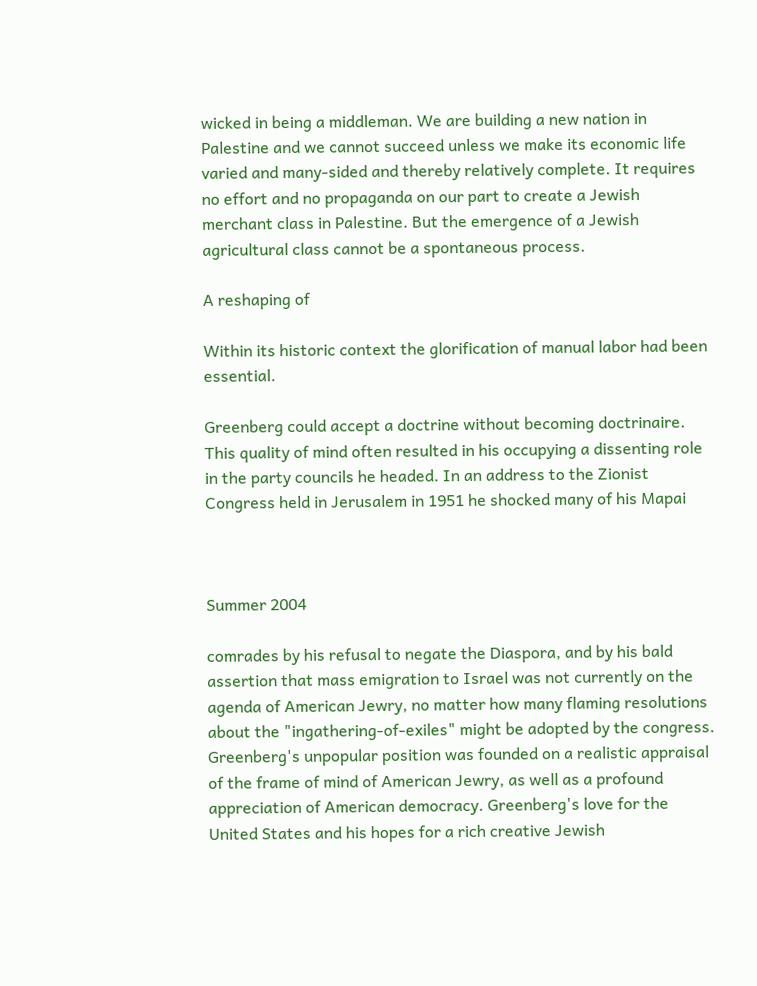wicked in being a middleman. We are building a new nation in Palestine and we cannot succeed unless we make its economic life varied and many-sided and thereby relatively complete. It requires no effort and no propaganda on our part to create a Jewish merchant class in Palestine. But the emergence of a Jewish agricultural class cannot be a spontaneous process.

A reshaping of

Within its historic context the glorification of manual labor had been essential.

Greenberg could accept a doctrine without becoming doctrinaire. This quality of mind often resulted in his occupying a dissenting role in the party councils he headed. In an address to the Zionist Congress held in Jerusalem in 1951 he shocked many of his Mapai



Summer 2004

comrades by his refusal to negate the Diaspora, and by his bald assertion that mass emigration to Israel was not currently on the agenda of American Jewry, no matter how many flaming resolutions about the "ingathering-of-exiles" might be adopted by the congress. Greenberg's unpopular position was founded on a realistic appraisal of the frame of mind of American Jewry, as well as a profound appreciation of American democracy. Greenberg's love for the United States and his hopes for a rich creative Jewish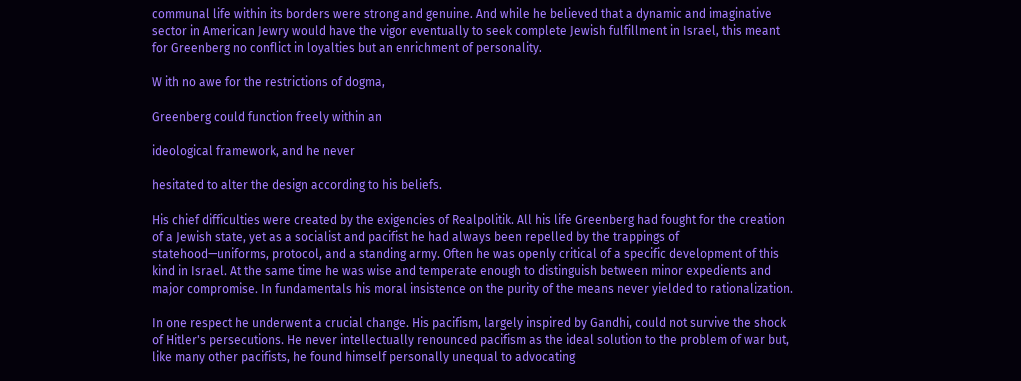communal life within its borders were strong and genuine. And while he believed that a dynamic and imaginative sector in American Jewry would have the vigor eventually to seek complete Jewish fulfillment in Israel, this meant for Greenberg no conflict in loyalties but an enrichment of personality.

W ith no awe for the restrictions of dogma,

Greenberg could function freely within an

ideological framework, and he never

hesitated to alter the design according to his beliefs.

His chief difficulties were created by the exigencies of Realpolitik. All his life Greenberg had fought for the creation of a Jewish state, yet as a socialist and pacifist he had always been repelled by the trappings of statehood—uniforms, protocol, and a standing army. Often he was openly critical of a specific development of this kind in Israel. At the same time he was wise and temperate enough to distinguish between minor expedients and major compromise. In fundamentals his moral insistence on the purity of the means never yielded to rationalization.

In one respect he underwent a crucial change. His pacifism, largely inspired by Gandhi, could not survive the shock of Hitler's persecutions. He never intellectually renounced pacifism as the ideal solution to the problem of war but, like many other pacifists, he found himself personally unequal to advocating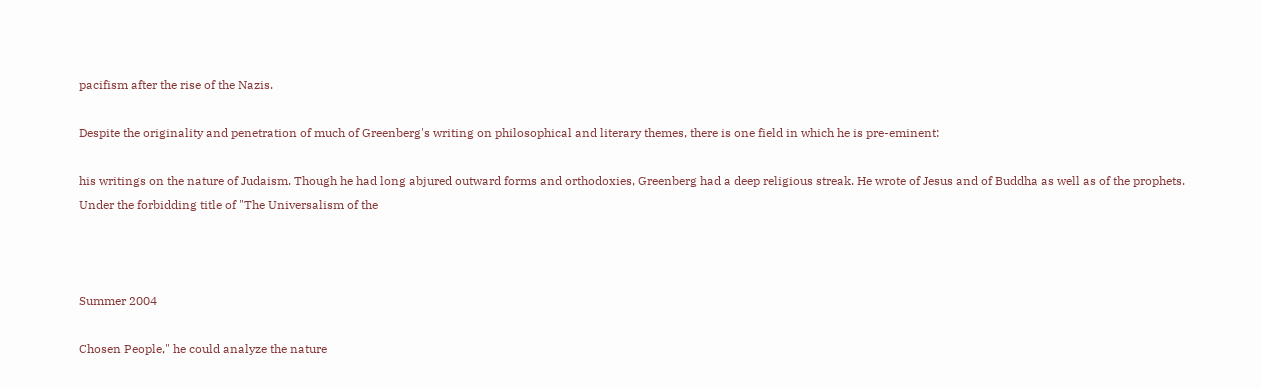pacifism after the rise of the Nazis.

Despite the originality and penetration of much of Greenberg's writing on philosophical and literary themes, there is one field in which he is pre-eminent:

his writings on the nature of Judaism. Though he had long abjured outward forms and orthodoxies, Greenberg had a deep religious streak. He wrote of Jesus and of Buddha as well as of the prophets. Under the forbidding title of "The Universalism of the



Summer 2004

Chosen People," he could analyze the nature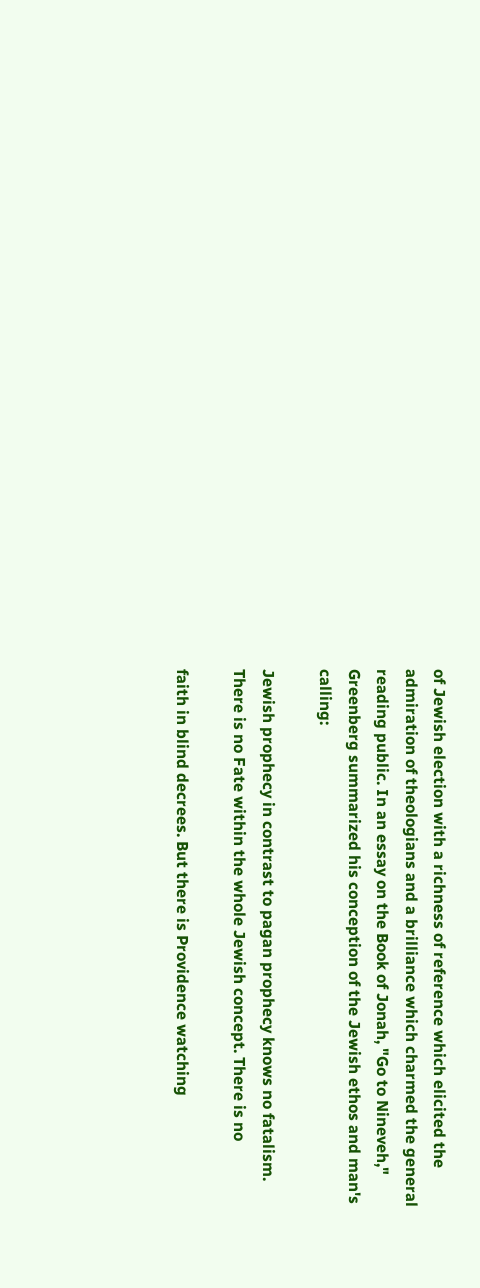of Jewish election with a richness of reference which elicited the admiration of theologians and a brilliance which charmed the general reading public. In an essay on the Book of Jonah, "Go to Nineveh," Greenberg summarized his conception of the Jewish ethos and man's calling:

Jewish prophecy in contrast to pagan prophecy knows no fatalism. There is no Fate within the whole Jewish concept. There is no

faith in blind decrees. But there is Providence watching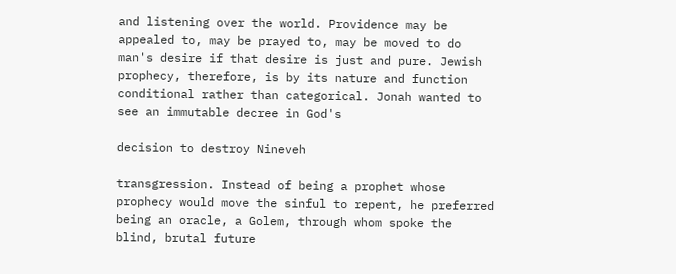and listening over the world. Providence may be appealed to, may be prayed to, may be moved to do man's desire if that desire is just and pure. Jewish prophecy, therefore, is by its nature and function conditional rather than categorical. Jonah wanted to see an immutable decree in God's

decision to destroy Nineveh

transgression. Instead of being a prophet whose prophecy would move the sinful to repent, he preferred being an oracle, a Golem, through whom spoke the blind, brutal future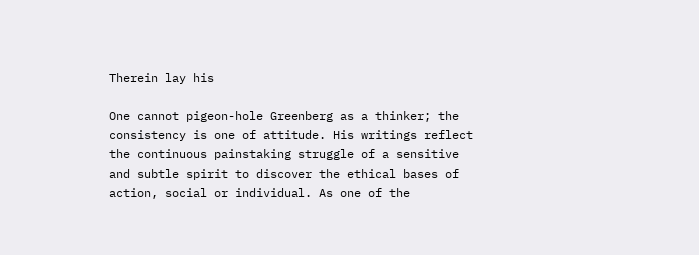Therein lay his

One cannot pigeon-hole Greenberg as a thinker; the consistency is one of attitude. His writings reflect the continuous painstaking struggle of a sensitive and subtle spirit to discover the ethical bases of action, social or individual. As one of the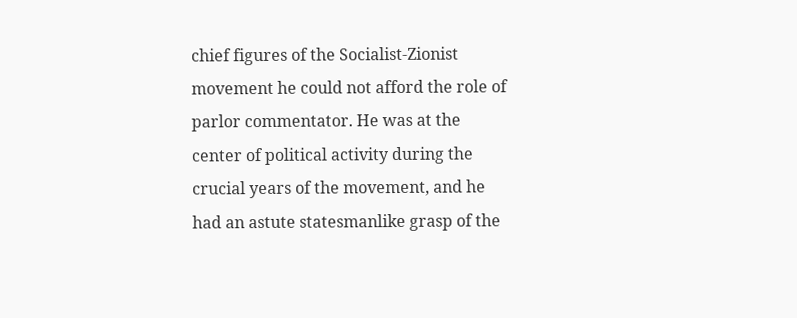chief figures of the Socialist-Zionist movement he could not afford the role of parlor commentator. He was at the center of political activity during the crucial years of the movement, and he had an astute statesmanlike grasp of the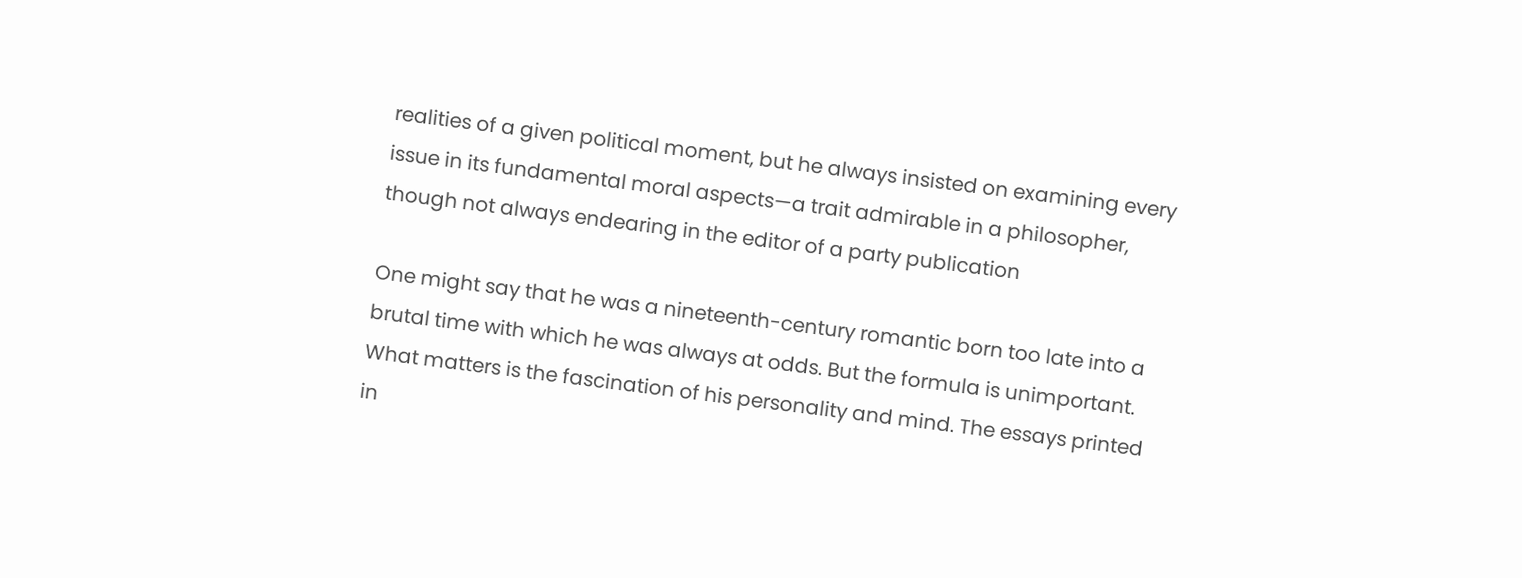realities of a given political moment, but he always insisted on examining every issue in its fundamental moral aspects—a trait admirable in a philosopher, though not always endearing in the editor of a party publication

One might say that he was a nineteenth-century romantic born too late into a brutal time with which he was always at odds. But the formula is unimportant. What matters is the fascination of his personality and mind. The essays printed in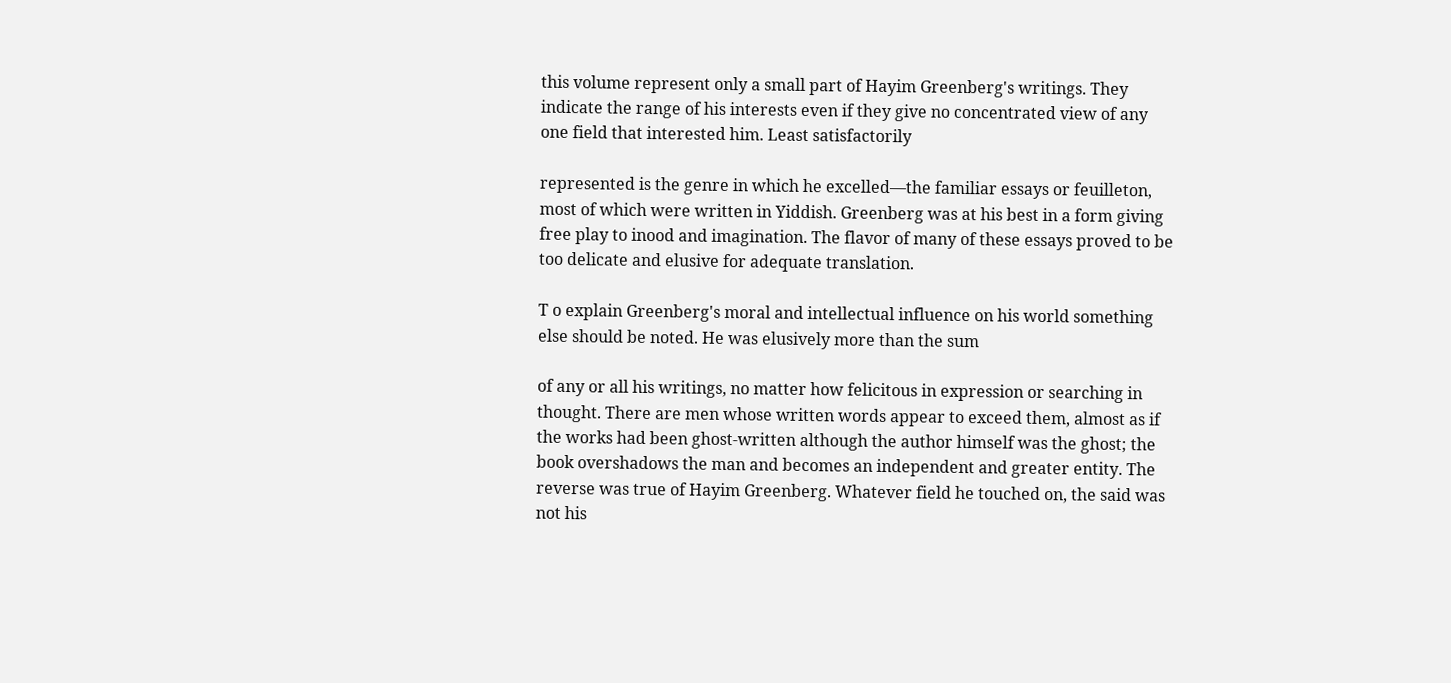this volume represent only a small part of Hayim Greenberg's writings. They indicate the range of his interests even if they give no concentrated view of any one field that interested him. Least satisfactorily

represented is the genre in which he excelled—the familiar essays or feuilleton, most of which were written in Yiddish. Greenberg was at his best in a form giving free play to inood and imagination. The flavor of many of these essays proved to be too delicate and elusive for adequate translation.

T o explain Greenberg's moral and intellectual influence on his world something else should be noted. He was elusively more than the sum

of any or all his writings, no matter how felicitous in expression or searching in thought. There are men whose written words appear to exceed them, almost as if the works had been ghost-written although the author himself was the ghost; the book overshadows the man and becomes an independent and greater entity. The reverse was true of Hayim Greenberg. Whatever field he touched on, the said was not his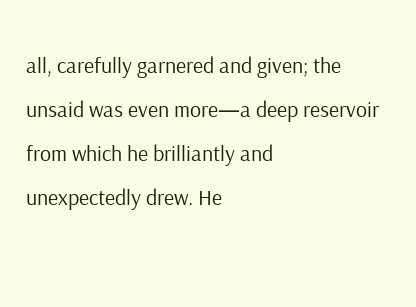all, carefully garnered and given; the unsaid was even more—a deep reservoir from which he brilliantly and unexpectedly drew. He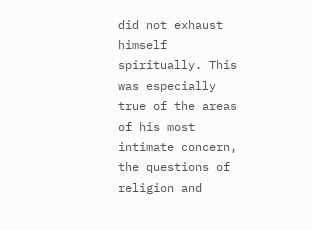did not exhaust himself spiritually. This was especially true of the areas of his most intimate concern, the questions of religion and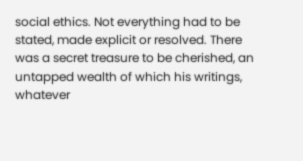social ethics. Not everything had to be stated, made explicit or resolved. There was a secret treasure to be cherished, an untapped wealth of which his writings, whatever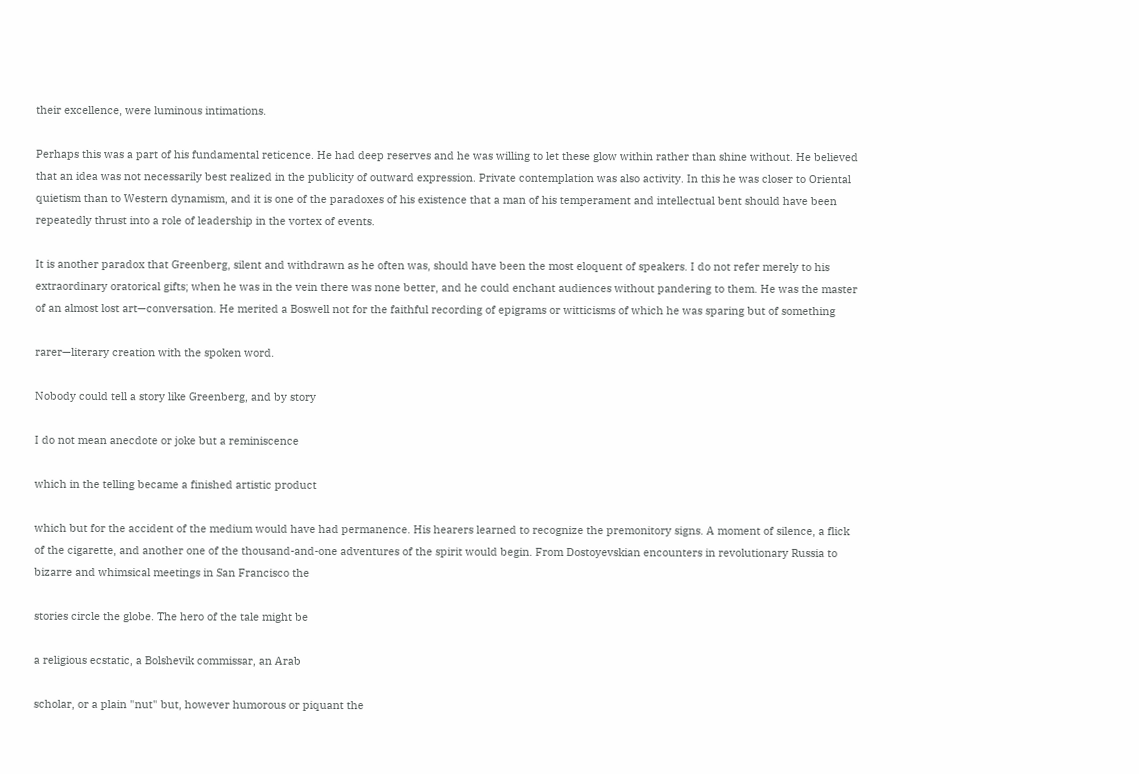their excellence, were luminous intimations.

Perhaps this was a part of his fundamental reticence. He had deep reserves and he was willing to let these glow within rather than shine without. He believed that an idea was not necessarily best realized in the publicity of outward expression. Private contemplation was also activity. In this he was closer to Oriental quietism than to Western dynamism, and it is one of the paradoxes of his existence that a man of his temperament and intellectual bent should have been repeatedly thrust into a role of leadership in the vortex of events.

It is another paradox that Greenberg, silent and withdrawn as he often was, should have been the most eloquent of speakers. I do not refer merely to his extraordinary oratorical gifts; when he was in the vein there was none better, and he could enchant audiences without pandering to them. He was the master of an almost lost art—conversation. He merited a Boswell not for the faithful recording of epigrams or witticisms of which he was sparing but of something

rarer—literary creation with the spoken word.

Nobody could tell a story like Greenberg, and by story

I do not mean anecdote or joke but a reminiscence

which in the telling became a finished artistic product

which but for the accident of the medium would have had permanence. His hearers learned to recognize the premonitory signs. A moment of silence, a flick of the cigarette, and another one of the thousand-and-one adventures of the spirit would begin. From Dostoyevskian encounters in revolutionary Russia to bizarre and whimsical meetings in San Francisco the

stories circle the globe. The hero of the tale might be

a religious ecstatic, a Bolshevik commissar, an Arab

scholar, or a plain "nut" but, however humorous or piquant the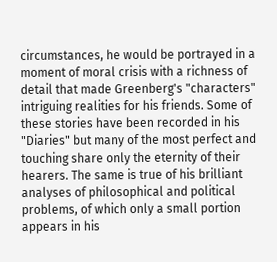circumstances, he would be portrayed in a moment of moral crisis with a richness of detail that made Greenberg's "characters" intriguing realities for his friends. Some of these stories have been recorded in his "Diaries" but many of the most perfect and touching share only the eternity of their hearers. The same is true of his brilliant analyses of philosophical and political problems, of which only a small portion appears in his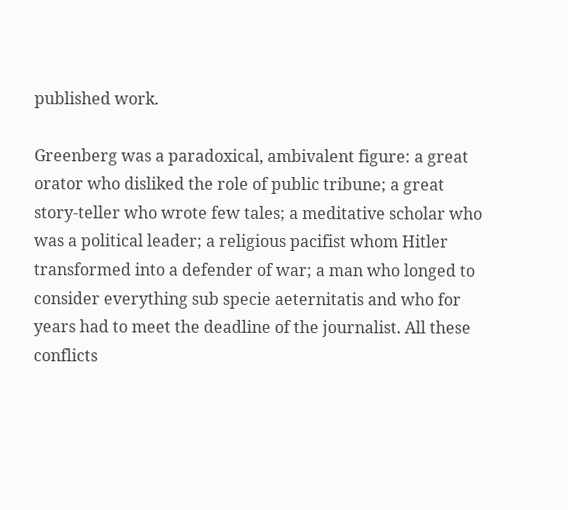published work.

Greenberg was a paradoxical, ambivalent figure: a great orator who disliked the role of public tribune; a great story-teller who wrote few tales; a meditative scholar who was a political leader; a religious pacifist whom Hitler transformed into a defender of war; a man who longed to consider everything sub specie aeternitatis and who for years had to meet the deadline of the journalist. All these conflicts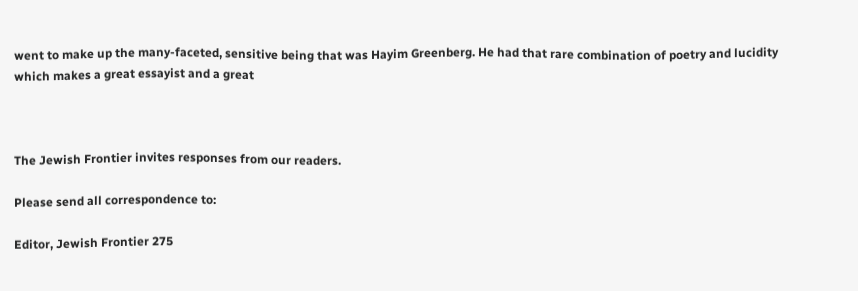went to make up the many-faceted, sensitive being that was Hayim Greenberg. He had that rare combination of poetry and lucidity which makes a great essayist and a great



The Jewish Frontier invites responses from our readers.

Please send all correspondence to:

Editor, Jewish Frontier 275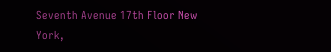Seventh Avenue 17th Floor New York,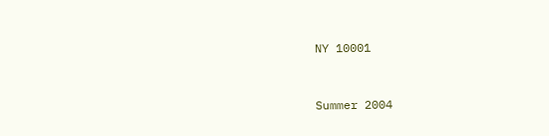NY 10001



Summer 2004